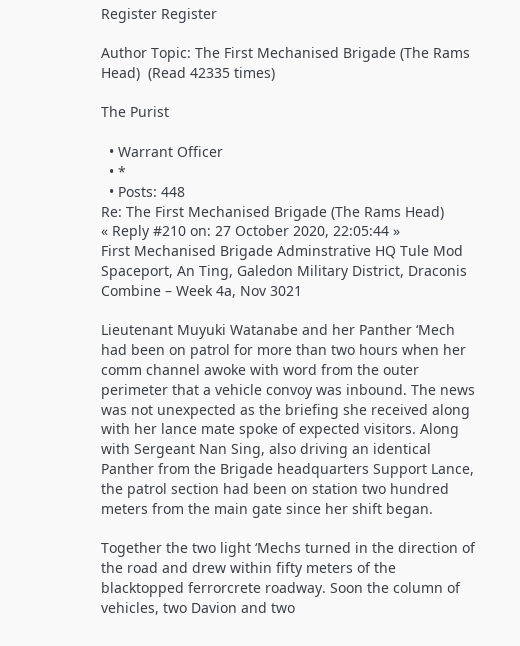Register Register

Author Topic: The First Mechanised Brigade (The Rams Head)  (Read 42335 times)

The Purist

  • Warrant Officer
  • *
  • Posts: 448
Re: The First Mechanised Brigade (The Rams Head)
« Reply #210 on: 27 October 2020, 22:05:44 »
First Mechanised Brigade Adminstrative HQ Tule Mod Spaceport, An Ting, Galedon Military District, Draconis Combine – Week 4a, Nov 3021

Lieutenant Muyuki Watanabe and her Panther ‘Mech had been on patrol for more than two hours when her comm channel awoke with word from the outer perimeter that a vehicle convoy was inbound. The news was not unexpected as the briefing she received along with her lance mate spoke of expected visitors. Along with Sergeant Nan Sing, also driving an identical Panther from the Brigade headquarters Support Lance, the patrol section had been on station two hundred meters from the main gate since her shift began.

Together the two light ‘Mechs turned in the direction of the road and drew within fifty meters of the blacktopped ferrorcrete roadway. Soon the column of vehicles, two Davion and two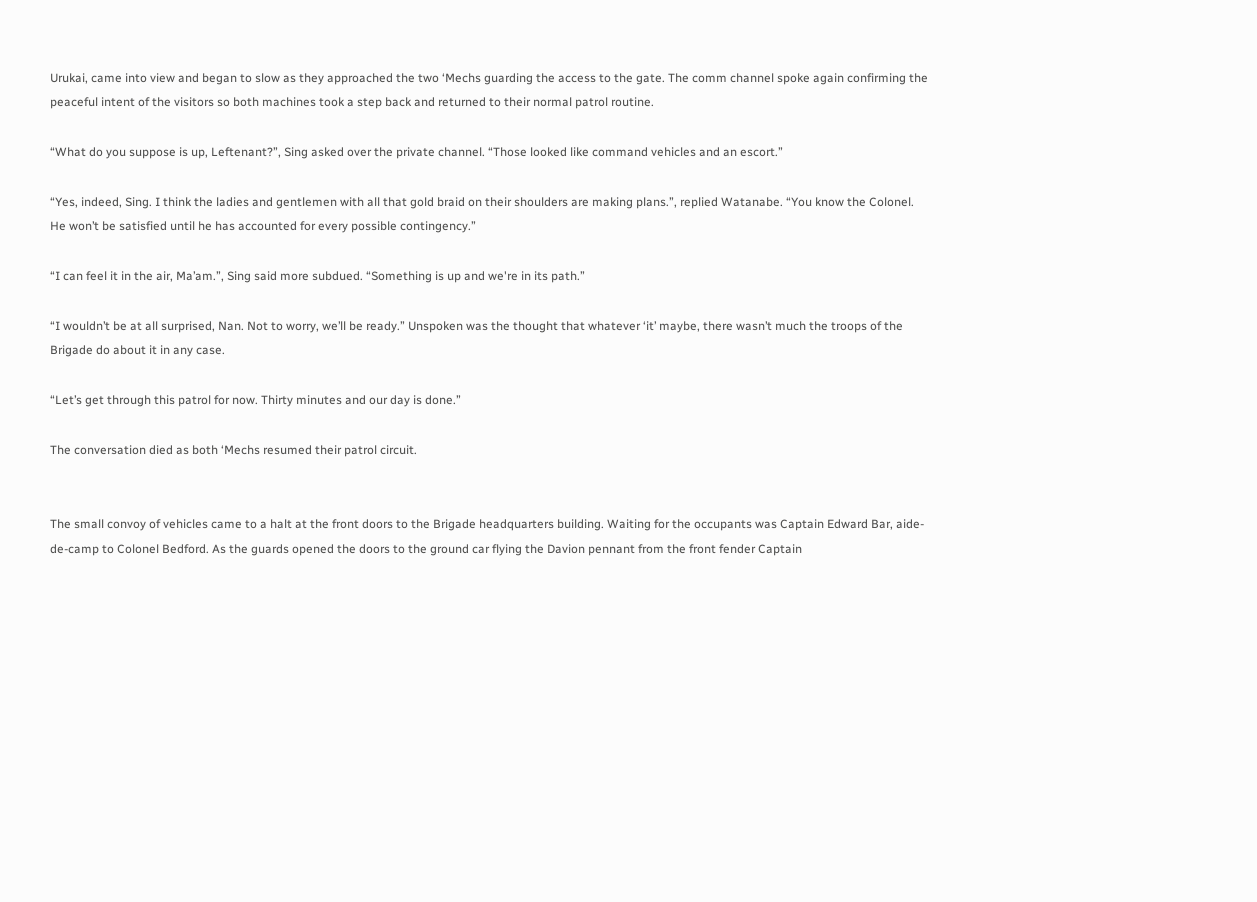Urukai, came into view and began to slow as they approached the two ‘Mechs guarding the access to the gate. The comm channel spoke again confirming the peaceful intent of the visitors so both machines took a step back and returned to their normal patrol routine.

“What do you suppose is up, Leftenant?”, Sing asked over the private channel. “Those looked like command vehicles and an escort.”

“Yes, indeed, Sing. I think the ladies and gentlemen with all that gold braid on their shoulders are making plans.”, replied Watanabe. “You know the Colonel. He won’t be satisfied until he has accounted for every possible contingency.”

“I can feel it in the air, Ma’am.”, Sing said more subdued. “Something is up and we're in its path.”

“I wouldn’t be at all surprised, Nan. Not to worry, we’ll be ready.” Unspoken was the thought that whatever ‘it’ maybe, there wasn’t much the troops of the Brigade do about it in any case.

“Let’s get through this patrol for now. Thirty minutes and our day is done.”

The conversation died as both ‘Mechs resumed their patrol circuit.


The small convoy of vehicles came to a halt at the front doors to the Brigade headquarters building. Waiting for the occupants was Captain Edward Bar, aide-de-camp to Colonel Bedford. As the guards opened the doors to the ground car flying the Davion pennant from the front fender Captain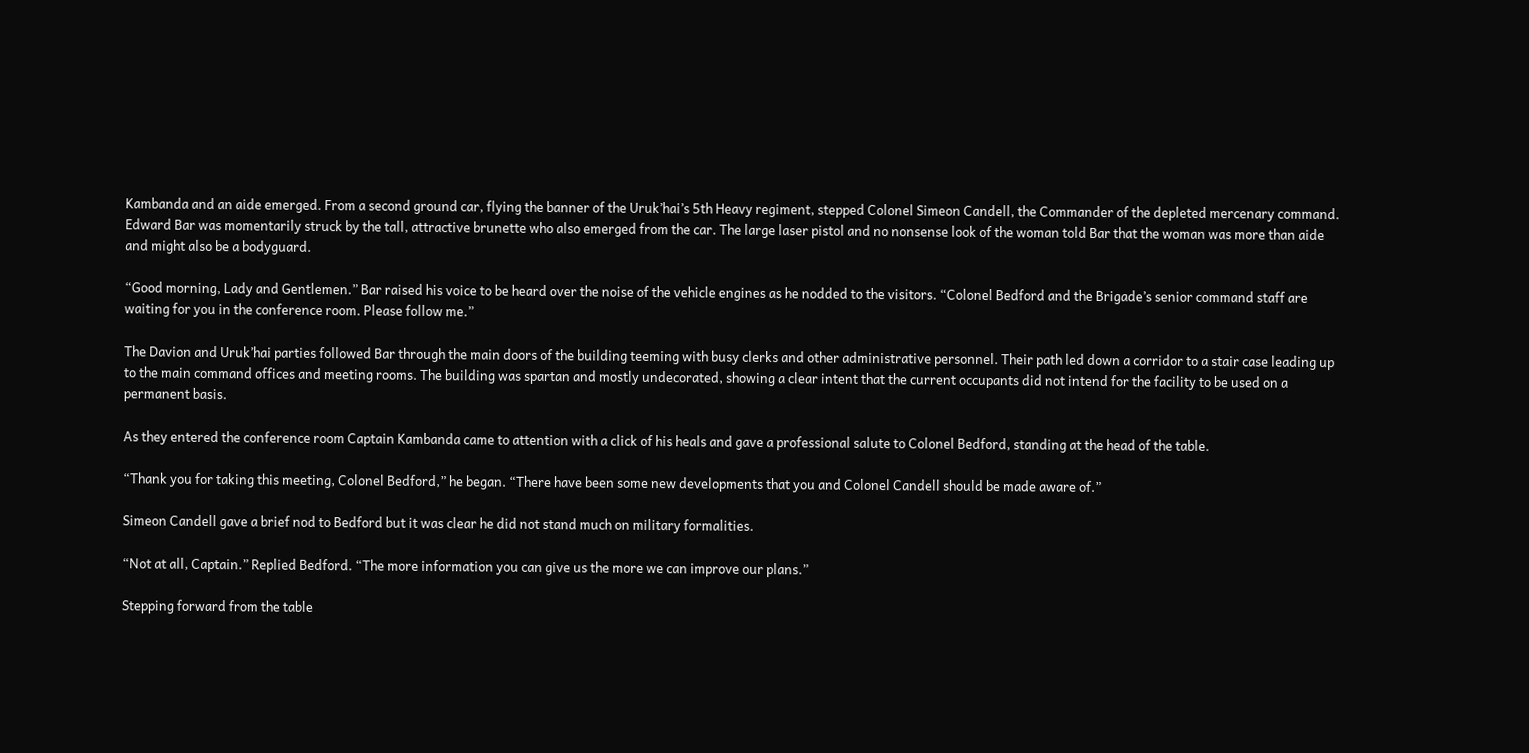Kambanda and an aide emerged. From a second ground car, flying the banner of the Uruk’hai’s 5th Heavy regiment, stepped Colonel Simeon Candell, the Commander of the depleted mercenary command. Edward Bar was momentarily struck by the tall, attractive brunette who also emerged from the car. The large laser pistol and no nonsense look of the woman told Bar that the woman was more than aide and might also be a bodyguard.

“Good morning, Lady and Gentlemen.” Bar raised his voice to be heard over the noise of the vehicle engines as he nodded to the visitors. “Colonel Bedford and the Brigade’s senior command staff are waiting for you in the conference room. Please follow me.”

The Davion and Uruk’hai parties followed Bar through the main doors of the building teeming with busy clerks and other administrative personnel. Their path led down a corridor to a stair case leading up to the main command offices and meeting rooms. The building was spartan and mostly undecorated, showing a clear intent that the current occupants did not intend for the facility to be used on a permanent basis.

As they entered the conference room Captain Kambanda came to attention with a click of his heals and gave a professional salute to Colonel Bedford, standing at the head of the table.

“Thank you for taking this meeting, Colonel Bedford,” he began. “There have been some new developments that you and Colonel Candell should be made aware of.”

Simeon Candell gave a brief nod to Bedford but it was clear he did not stand much on military formalities.

“Not at all, Captain.” Replied Bedford. “The more information you can give us the more we can improve our plans.”

Stepping forward from the table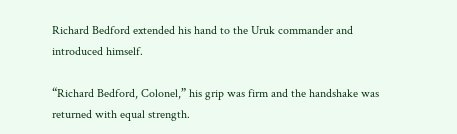Richard Bedford extended his hand to the Uruk commander and introduced himself.

“Richard Bedford, Colonel,” his grip was firm and the handshake was returned with equal strength.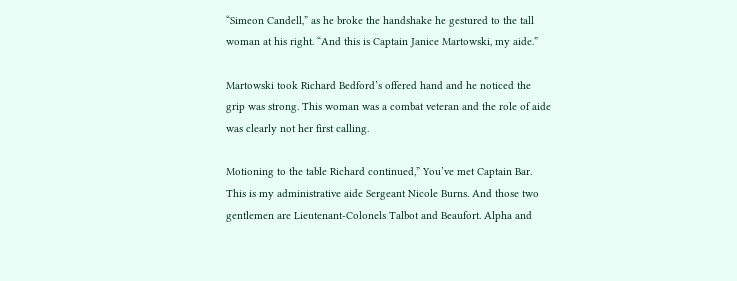“Simeon Candell,” as he broke the handshake he gestured to the tall woman at his right. “And this is Captain Janice Martowski, my aide.”

Martowski took Richard Bedford’s offered hand and he noticed the grip was strong. This woman was a combat veteran and the role of aide was clearly not her first calling.

Motioning to the table Richard continued,” You’ve met Captain Bar. This is my administrative aide Sergeant Nicole Burns. And those two gentlemen are Lieutenant-Colonels Talbot and Beaufort. Alpha and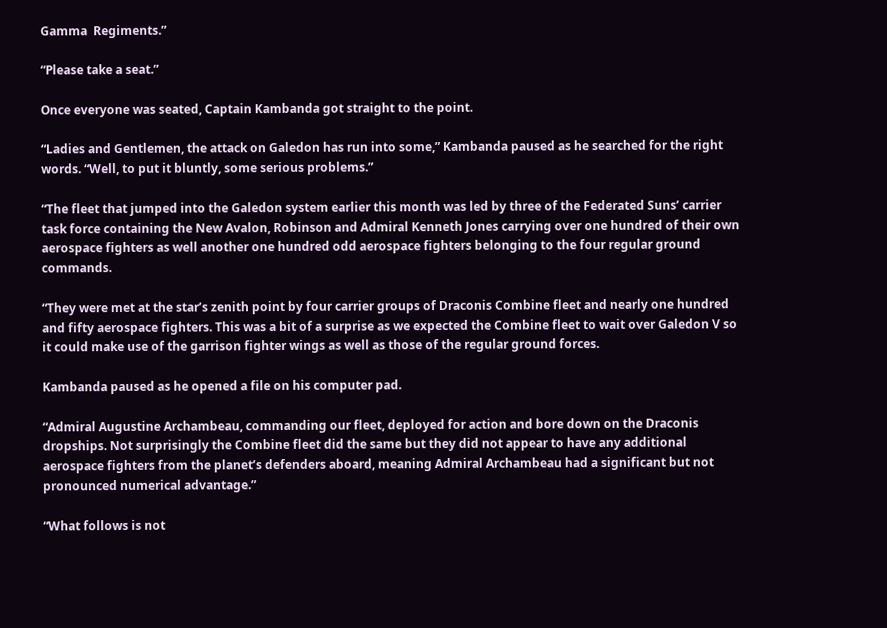Gamma  Regiments.”

“Please take a seat.”

Once everyone was seated, Captain Kambanda got straight to the point.

“Ladies and Gentlemen, the attack on Galedon has run into some,” Kambanda paused as he searched for the right words. “Well, to put it bluntly, some serious problems.”

“The fleet that jumped into the Galedon system earlier this month was led by three of the Federated Suns’ carrier task force containing the New Avalon, Robinson and Admiral Kenneth Jones carrying over one hundred of their own aerospace fighters as well another one hundred odd aerospace fighters belonging to the four regular ground commands.

“They were met at the star’s zenith point by four carrier groups of Draconis Combine fleet and nearly one hundred and fifty aerospace fighters. This was a bit of a surprise as we expected the Combine fleet to wait over Galedon V so it could make use of the garrison fighter wings as well as those of the regular ground forces.

Kambanda paused as he opened a file on his computer pad.

“Admiral Augustine Archambeau, commanding our fleet, deployed for action and bore down on the Draconis dropships. Not surprisingly the Combine fleet did the same but they did not appear to have any additional aerospace fighters from the planet’s defenders aboard, meaning Admiral Archambeau had a significant but not pronounced numerical advantage.”

“What follows is not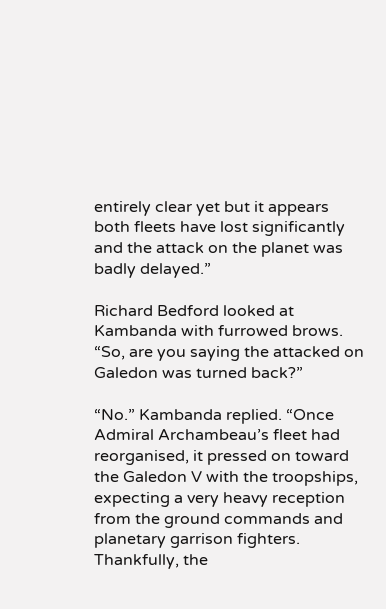entirely clear yet but it appears both fleets have lost significantly and the attack on the planet was badly delayed.”

Richard Bedford looked at Kambanda with furrowed brows. “So, are you saying the attacked on Galedon was turned back?”

“No.” Kambanda replied. “Once Admiral Archambeau’s fleet had reorganised, it pressed on toward the Galedon V with the troopships, expecting a very heavy reception from the ground commands and planetary garrison fighters. Thankfully, the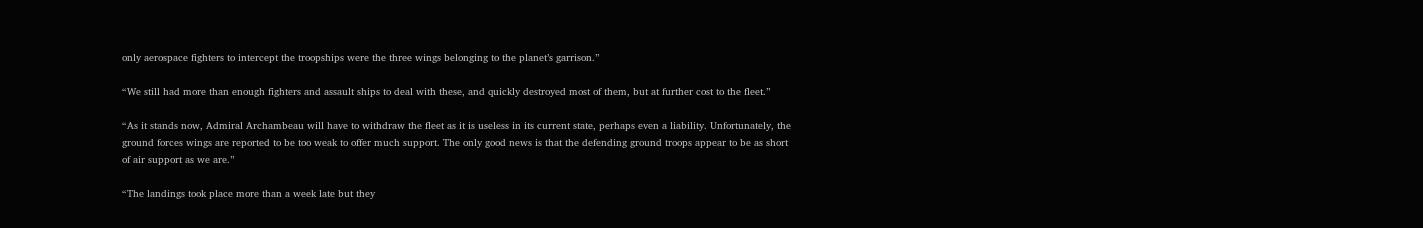only aerospace fighters to intercept the troopships were the three wings belonging to the planet’s garrison.”

“We still had more than enough fighters and assault ships to deal with these, and quickly destroyed most of them, but at further cost to the fleet.”

“As it stands now, Admiral Archambeau will have to withdraw the fleet as it is useless in its current state, perhaps even a liability. Unfortunately, the ground forces wings are reported to be too weak to offer much support. The only good news is that the defending ground troops appear to be as short of air support as we are.”

“The landings took place more than a week late but they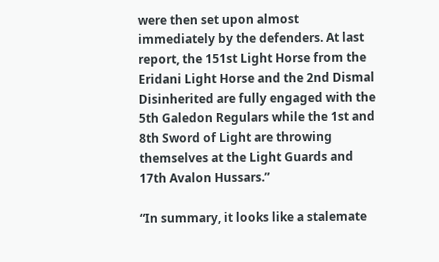were then set upon almost immediately by the defenders. At last report, the 151st Light Horse from the Eridani Light Horse and the 2nd Dismal Disinherited are fully engaged with the 5th Galedon Regulars while the 1st and 8th Sword of Light are throwing themselves at the Light Guards and 17th Avalon Hussars.”

“In summary, it looks like a stalemate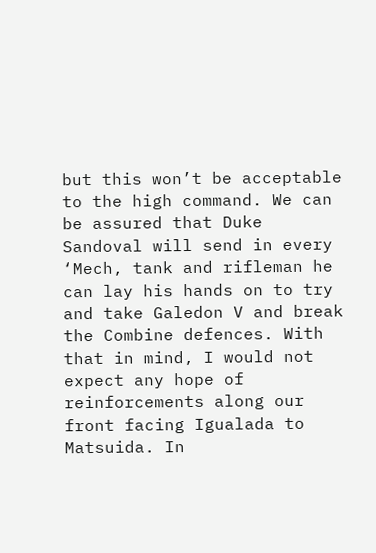but this won’t be acceptable to the high command. We can be assured that Duke Sandoval will send in every ‘Mech, tank and rifleman he can lay his hands on to try and take Galedon V and break the Combine defences. With that in mind, I would not expect any hope of reinforcements along our front facing Igualada to Matsuida. In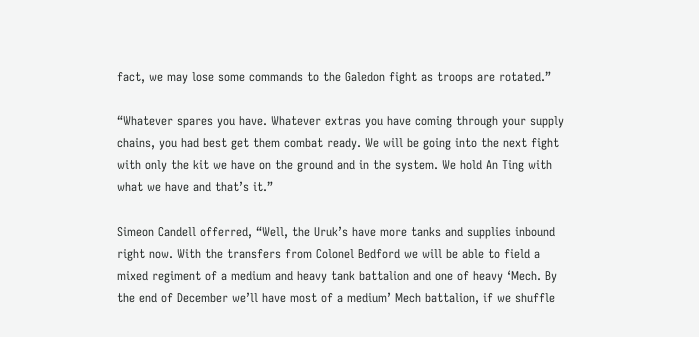fact, we may lose some commands to the Galedon fight as troops are rotated.”

“Whatever spares you have. Whatever extras you have coming through your supply chains, you had best get them combat ready. We will be going into the next fight with only the kit we have on the ground and in the system. We hold An Ting with what we have and that’s it.”

Simeon Candell offerred, “Well, the Uruk’s have more tanks and supplies inbound right now. With the transfers from Colonel Bedford we will be able to field a mixed regiment of a medium and heavy tank battalion and one of heavy ‘Mech. By the end of December we’ll have most of a medium’ Mech battalion, if we shuffle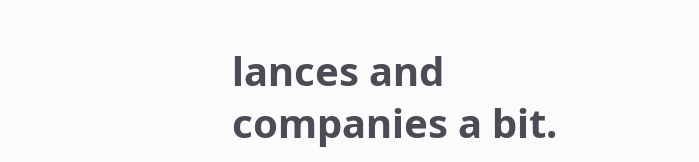lances and companies a bit.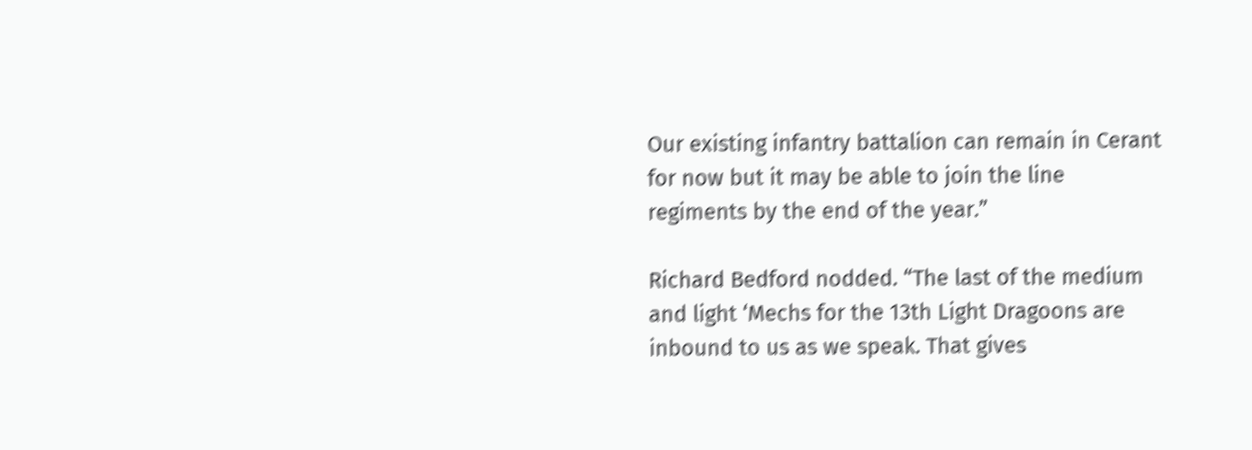Our existing infantry battalion can remain in Cerant for now but it may be able to join the line regiments by the end of the year.”

Richard Bedford nodded. “The last of the medium and light ‘Mechs for the 13th Light Dragoons are inbound to us as we speak. That gives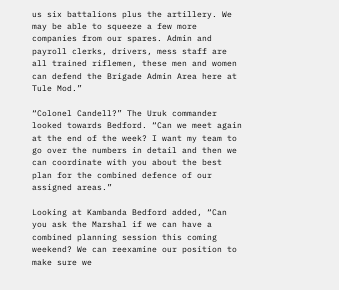us six battalions plus the artillery. We may be able to squeeze a few more companies from our spares. Admin and payroll clerks, drivers, mess staff are all trained riflemen, these men and women can defend the Brigade Admin Area here at Tule Mod.”

“Colonel Candell?” The Uruk commander looked towards Bedford. “Can we meet again at the end of the week? I want my team to go over the numbers in detail and then we can coordinate with you about the best plan for the combined defence of our assigned areas.”

Looking at Kambanda Bedford added, “Can you ask the Marshal if we can have a combined planning session this coming weekend? We can reexamine our position to make sure we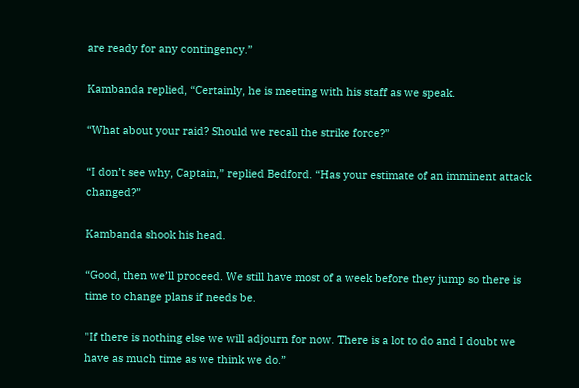are ready for any contingency.”

Kambanda replied, “Certainly, he is meeting with his staff as we speak.

“What about your raid? Should we recall the strike force?”

“I don’t see why, Captain,” replied Bedford. “Has your estimate of an imminent attack changed?”

Kambanda shook his head.

“Good, then we’ll proceed. We still have most of a week before they jump so there is time to change plans if needs be.

"If there is nothing else we will adjourn for now. There is a lot to do and I doubt we have as much time as we think we do.”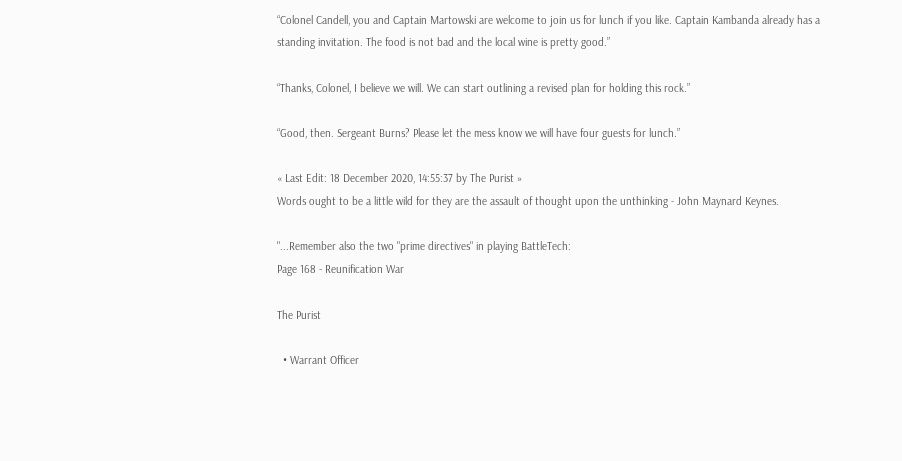“Colonel Candell, you and Captain Martowski are welcome to join us for lunch if you like. Captain Kambanda already has a standing invitation. The food is not bad and the local wine is pretty good.”

“Thanks, Colonel, I believe we will. We can start outlining a revised plan for holding this rock.”

“Good, then. Sergeant Burns? Please let the mess know we will have four guests for lunch.”

« Last Edit: 18 December 2020, 14:55:37 by The Purist »
Words ought to be a little wild for they are the assault of thought upon the unthinking - John Maynard Keynes.

"...Remember also the two "prime directives" in playing BattleTech:
Page 168 - Reunification War

The Purist

  • Warrant Officer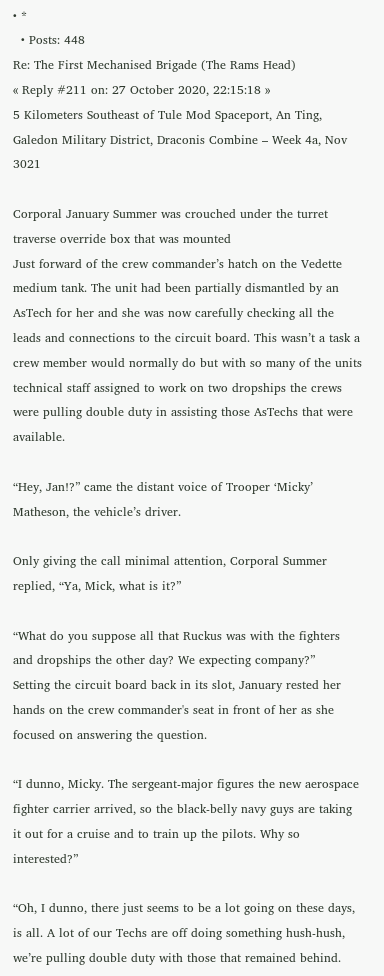• *
  • Posts: 448
Re: The First Mechanised Brigade (The Rams Head)
« Reply #211 on: 27 October 2020, 22:15:18 »
5 Kilometers Southeast of Tule Mod Spaceport, An Ting, Galedon Military District, Draconis Combine – Week 4a, Nov 3021

Corporal January Summer was crouched under the turret traverse override box that was mounted
Just forward of the crew commander’s hatch on the Vedette medium tank. The unit had been partially dismantled by an AsTech for her and she was now carefully checking all the leads and connections to the circuit board. This wasn’t a task a crew member would normally do but with so many of the units technical staff assigned to work on two dropships the crews were pulling double duty in assisting those AsTechs that were available.

“Hey, Jan!?” came the distant voice of Trooper ‘Micky’ Matheson, the vehicle’s driver.

Only giving the call minimal attention, Corporal Summer replied, “Ya, Mick, what is it?”

“What do you suppose all that Ruckus was with the fighters and dropships the other day? We expecting company?”
Setting the circuit board back in its slot, January rested her hands on the crew commander's seat in front of her as she focused on answering the question.

“I dunno, Micky. The sergeant-major figures the new aerospace fighter carrier arrived, so the black-belly navy guys are taking it out for a cruise and to train up the pilots. Why so interested?”

“Oh, I dunno, there just seems to be a lot going on these days, is all. A lot of our Techs are off doing something hush-hush, we’re pulling double duty with those that remained behind.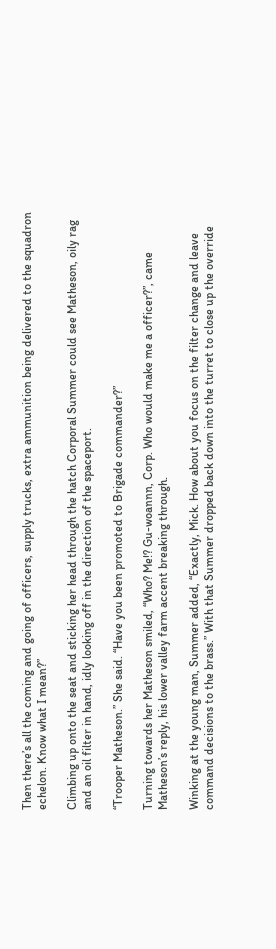Then there’s all the coming and going of officers, supply trucks, extra ammunition being delivered to the squadron echelon. Know what I mean?”

Climbing up onto the seat and sticking her head through the hatch Corporal Summer could see Matheson, oily rag and an oil filter in hand, idly looking off in the direction of the spaceport.

“Trooper Matheson.” She said. “Have you been promoted to Brigade commander?”

Turning towards her Matheson smiled, “Who? Me!? Gu-woannn, Corp. Who would make me a officer?”, came Matheson’s reply, his lower valley farm accent breaking through.

Winking at the young man, Summer added, “Exactly, Mick. How about you focus on the filter change and leave command decisions to the brass.” With that Summer dropped back down into the turret to close up the override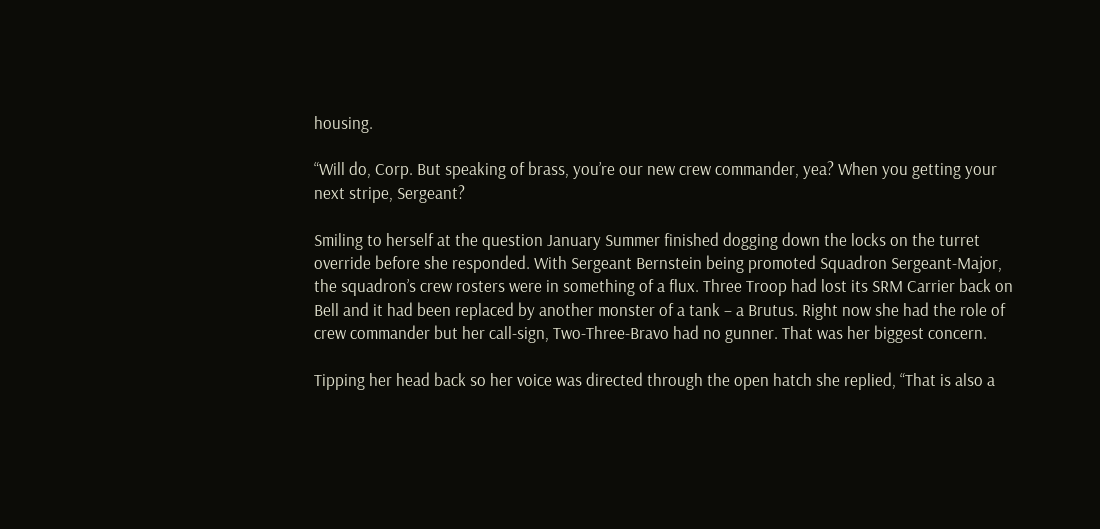housing.

“Will do, Corp. But speaking of brass, you’re our new crew commander, yea? When you getting your next stripe, Sergeant?

Smiling to herself at the question January Summer finished dogging down the locks on the turret override before she responded. With Sergeant Bernstein being promoted Squadron Sergeant-Major, the squadron’s crew rosters were in something of a flux. Three Troop had lost its SRM Carrier back on Bell and it had been replaced by another monster of a tank – a Brutus. Right now she had the role of crew commander but her call-sign, Two-Three-Bravo had no gunner. That was her biggest concern.

Tipping her head back so her voice was directed through the open hatch she replied, “That is also a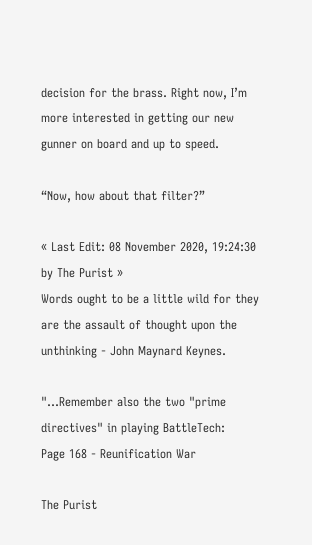decision for the brass. Right now, I’m more interested in getting our new gunner on board and up to speed.

“Now, how about that filter?”

« Last Edit: 08 November 2020, 19:24:30 by The Purist »
Words ought to be a little wild for they are the assault of thought upon the unthinking - John Maynard Keynes.

"...Remember also the two "prime directives" in playing BattleTech:
Page 168 - Reunification War

The Purist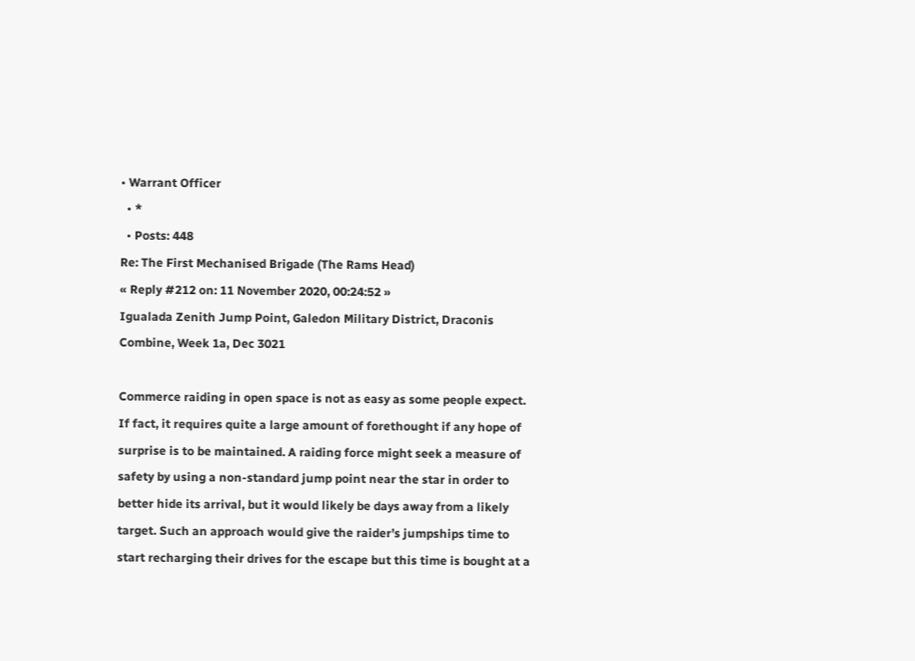• Warrant Officer
  • *
  • Posts: 448
Re: The First Mechanised Brigade (The Rams Head)
« Reply #212 on: 11 November 2020, 00:24:52 »
Igualada Zenith Jump Point, Galedon Military District, Draconis Combine, Week 1a, Dec 3021

Commerce raiding in open space is not as easy as some people expect. If fact, it requires quite a large amount of forethought if any hope of surprise is to be maintained. A raiding force might seek a measure of safety by using a non-standard jump point near the star in order to better hide its arrival, but it would likely be days away from a likely target. Such an approach would give the raider’s jumpships time to start recharging their drives for the escape but this time is bought at a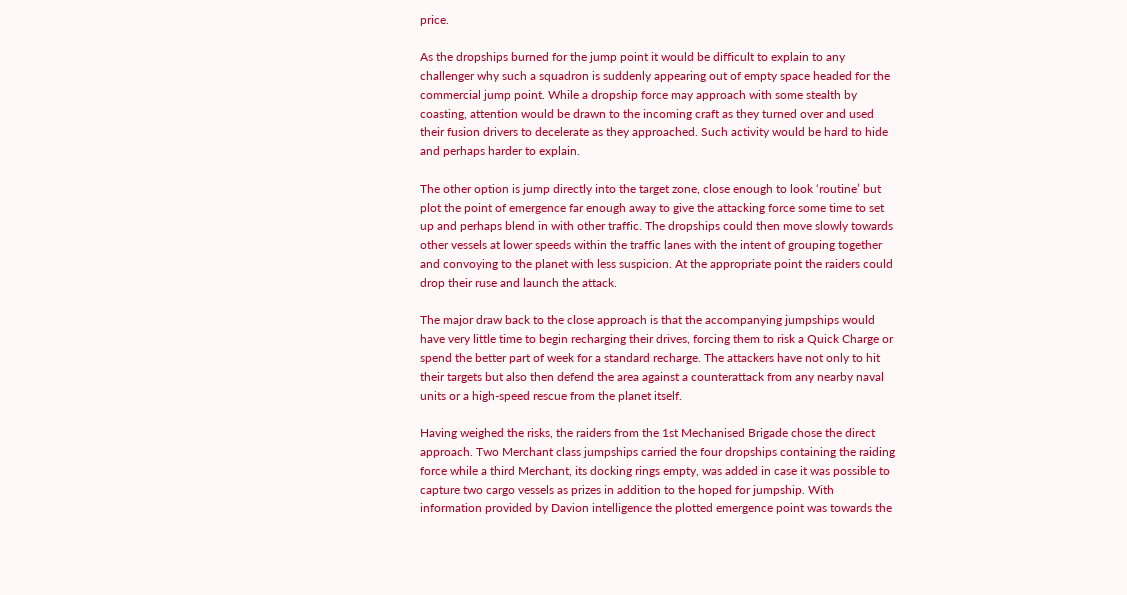price.

As the dropships burned for the jump point it would be difficult to explain to any challenger why such a squadron is suddenly appearing out of empty space headed for the commercial jump point. While a dropship force may approach with some stealth by coasting, attention would be drawn to the incoming craft as they turned over and used their fusion drivers to decelerate as they approached. Such activity would be hard to hide and perhaps harder to explain.

The other option is jump directly into the target zone, close enough to look ‘routine’ but plot the point of emergence far enough away to give the attacking force some time to set up and perhaps blend in with other traffic. The dropships could then move slowly towards other vessels at lower speeds within the traffic lanes with the intent of grouping together and convoying to the planet with less suspicion. At the appropriate point the raiders could drop their ruse and launch the attack.

The major draw back to the close approach is that the accompanying jumpships would have very little time to begin recharging their drives, forcing them to risk a Quick Charge or spend the better part of week for a standard recharge. The attackers have not only to hit their targets but also then defend the area against a counterattack from any nearby naval units or a high-speed rescue from the planet itself.

Having weighed the risks, the raiders from the 1st Mechanised Brigade chose the direct approach. Two Merchant class jumpships carried the four dropships containing the raiding force while a third Merchant, its docking rings empty, was added in case it was possible to capture two cargo vessels as prizes in addition to the hoped for jumpship. With information provided by Davion intelligence the plotted emergence point was towards the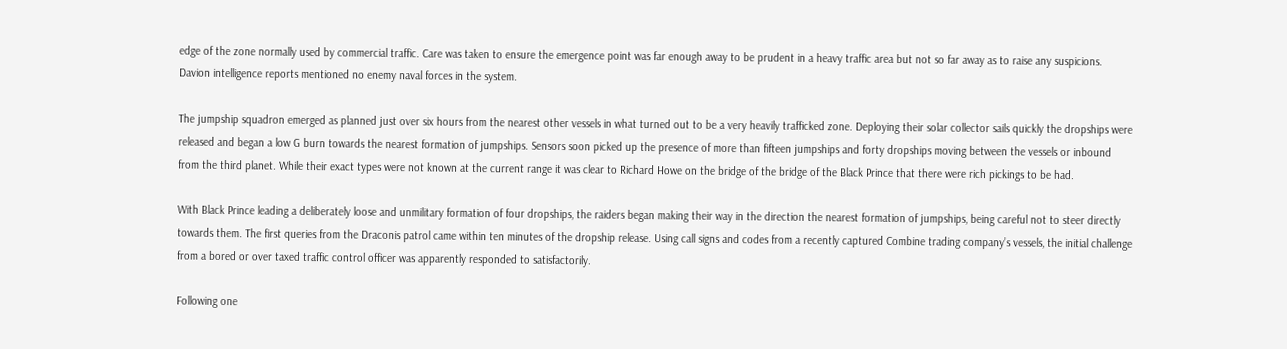edge of the zone normally used by commercial traffic. Care was taken to ensure the emergence point was far enough away to be prudent in a heavy traffic area but not so far away as to raise any suspicions. Davion intelligence reports mentioned no enemy naval forces in the system.

The jumpship squadron emerged as planned just over six hours from the nearest other vessels in what turned out to be a very heavily trafficked zone. Deploying their solar collector sails quickly the dropships were released and began a low G burn towards the nearest formation of jumpships. Sensors soon picked up the presence of more than fifteen jumpships and forty dropships moving between the vessels or inbound from the third planet. While their exact types were not known at the current range it was clear to Richard Howe on the bridge of the bridge of the Black Prince that there were rich pickings to be had.

With Black Prince leading a deliberately loose and unmilitary formation of four dropships, the raiders began making their way in the direction the nearest formation of jumpships, being careful not to steer directly towards them. The first queries from the Draconis patrol came within ten minutes of the dropship release. Using call signs and codes from a recently captured Combine trading company’s vessels, the initial challenge from a bored or over taxed traffic control officer was apparently responded to satisfactorily.

Following one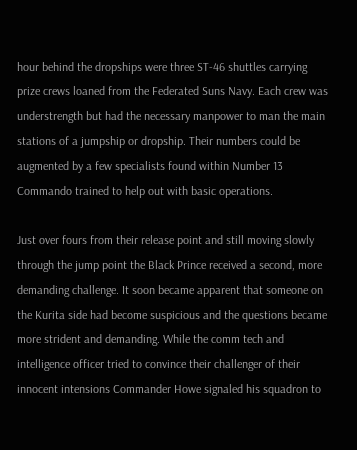hour behind the dropships were three ST-46 shuttles carrying prize crews loaned from the Federated Suns Navy. Each crew was understrength but had the necessary manpower to man the main stations of a jumpship or dropship. Their numbers could be augmented by a few specialists found within Number 13 Commando trained to help out with basic operations.

Just over fours from their release point and still moving slowly through the jump point the Black Prince received a second, more demanding challenge. It soon became apparent that someone on the Kurita side had become suspicious and the questions became more strident and demanding. While the comm tech and intelligence officer tried to convince their challenger of their innocent intensions Commander Howe signaled his squadron to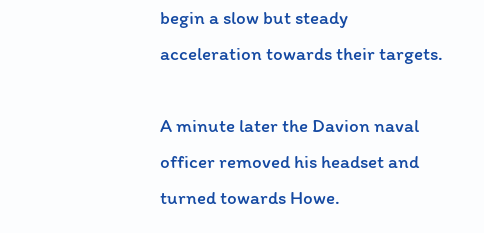begin a slow but steady acceleration towards their targets.

A minute later the Davion naval officer removed his headset and turned towards Howe.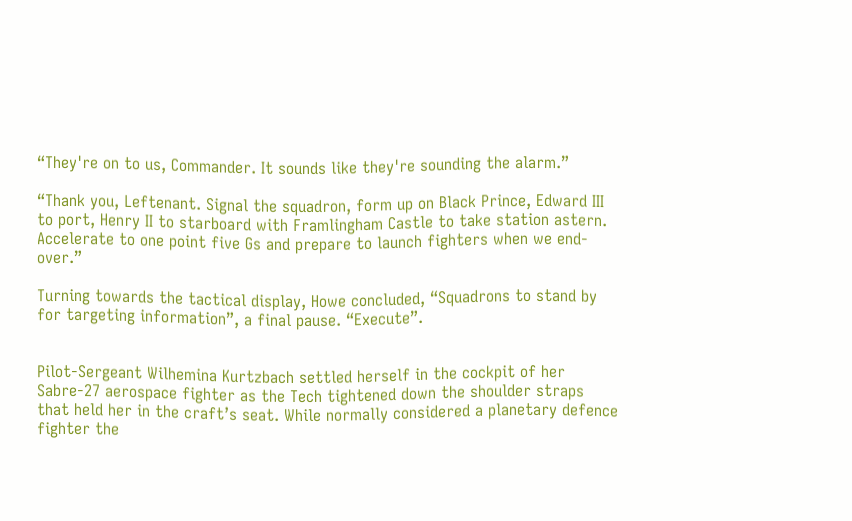“They're on to us, Commander. It sounds like they're sounding the alarm.”

“Thank you, Leftenant. Signal the squadron, form up on Black Prince, Edward III to port, Henry II to starboard with Framlingham Castle to take station astern. Accelerate to one point five Gs and prepare to launch fighters when we end-over.”

Turning towards the tactical display, Howe concluded, “Squadrons to stand by for targeting information”, a final pause. “Execute”.


Pilot-Sergeant Wilhemina Kurtzbach settled herself in the cockpit of her Sabre-27 aerospace fighter as the Tech tightened down the shoulder straps that held her in the craft’s seat. While normally considered a planetary defence fighter the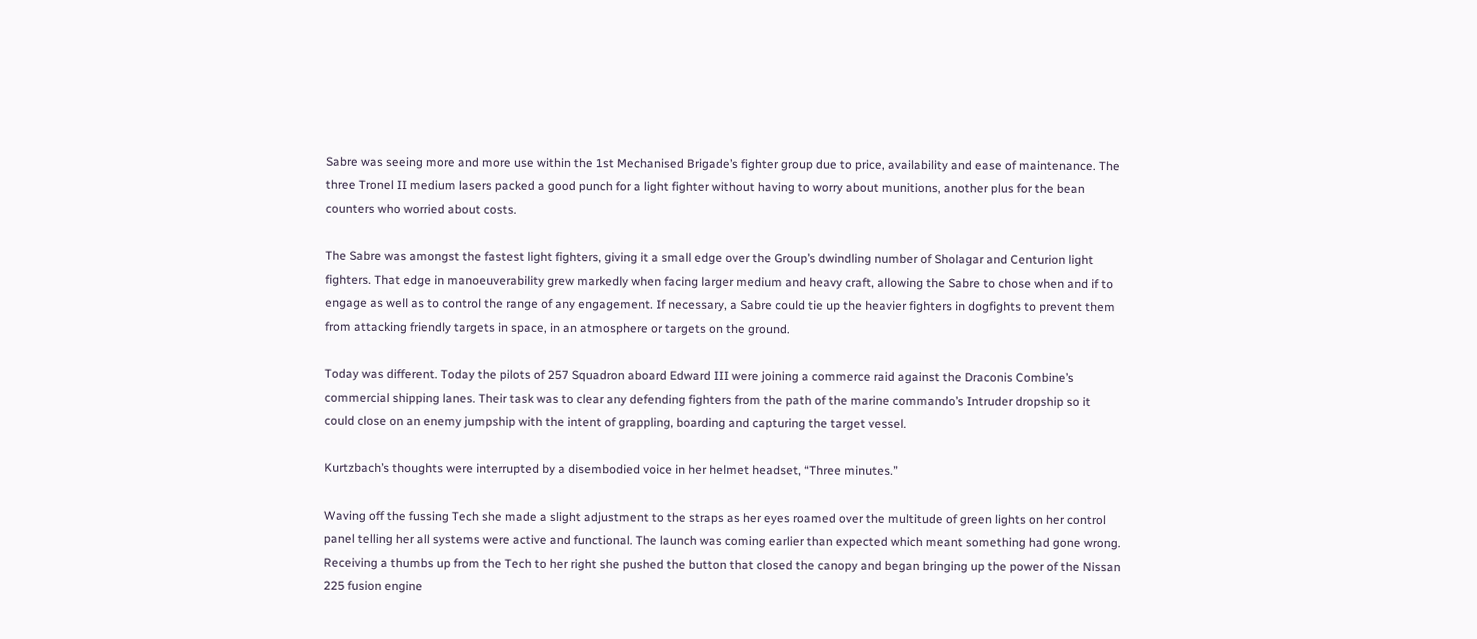Sabre was seeing more and more use within the 1st Mechanised Brigade’s fighter group due to price, availability and ease of maintenance. The three Tronel II medium lasers packed a good punch for a light fighter without having to worry about munitions, another plus for the bean counters who worried about costs.

The Sabre was amongst the fastest light fighters, giving it a small edge over the Group’s dwindling number of Sholagar and Centurion light fighters. That edge in manoeuverability grew markedly when facing larger medium and heavy craft, allowing the Sabre to chose when and if to engage as well as to control the range of any engagement. If necessary, a Sabre could tie up the heavier fighters in dogfights to prevent them from attacking friendly targets in space, in an atmosphere or targets on the ground.

Today was different. Today the pilots of 257 Squadron aboard Edward III were joining a commerce raid against the Draconis Combine’s commercial shipping lanes. Their task was to clear any defending fighters from the path of the marine commando’s Intruder dropship so it could close on an enemy jumpship with the intent of grappling, boarding and capturing the target vessel.

Kurtzbach’s thoughts were interrupted by a disembodied voice in her helmet headset, “Three minutes.”

Waving off the fussing Tech she made a slight adjustment to the straps as her eyes roamed over the multitude of green lights on her control panel telling her all systems were active and functional. The launch was coming earlier than expected which meant something had gone wrong. Receiving a thumbs up from the Tech to her right she pushed the button that closed the canopy and began bringing up the power of the Nissan 225 fusion engine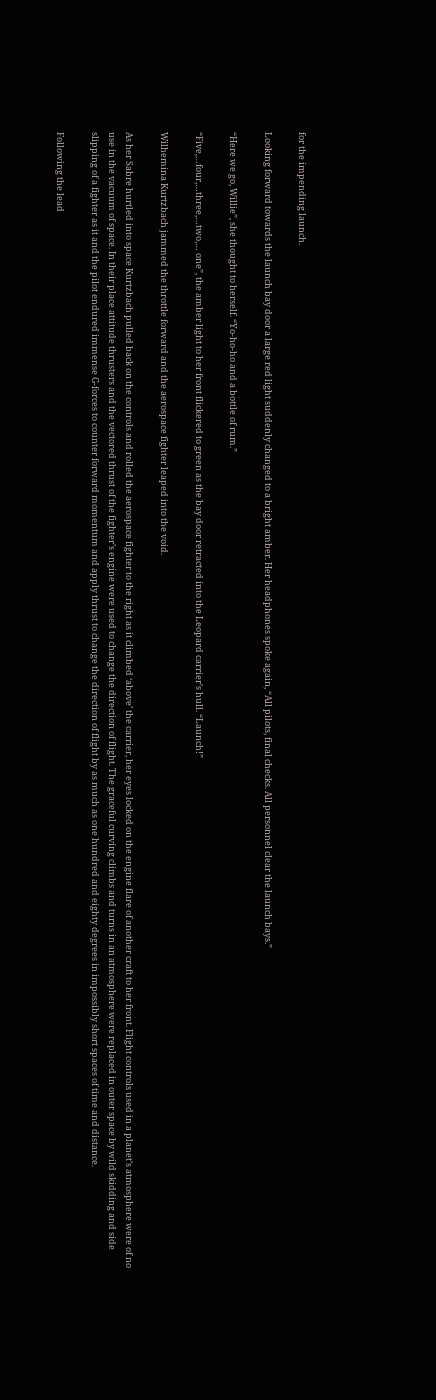for the impending launch.

Looking forward towards the launch bay door a large red light suddenly changed to a bright amber. Her headphones spoke again, “All pilots, final checks. All personnel clear the launch bays.”

“Here we go, Willie”, she thought to herself. “Yo-ho-ho and a bottle of rum.”

“Five,…four,…three,…two,… one”, the amber light to her front flickered to green as the bay door retracted into the Leopard carrier’s hull. “Launch!”

Wilhemina Kurtzbach jammed the throttle forward and the aerospace fighter leaped into the void.

As her Sabre hurtled into space Kurtzbach pulled back on the controls and rolled the aerospace fighter to the right as it climbed ‘above’ the carrier, her eyes locked on the engine flare of another craft to her front. Flight controls used in a planet’s atmosphere were of no use in the vacuum of space. In their place attitude thrusters and the vectored thrust of the fighter’s engine were used to change the direction of flight. The graceful curving climbs and turns in an atmosphere were replaced in outer space by wild skidding and side slipping of a fighter as it and the pilot endured immense G-forces to counter forward momentum and apply thrust to change the direction of flight by as much as one hundred and eighty degrees in impossibly short spaces of time and distance.

Following the lead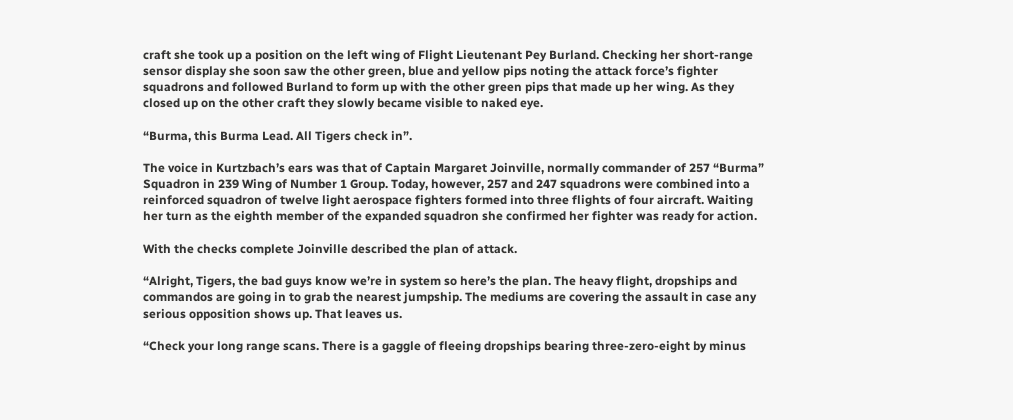craft she took up a position on the left wing of Flight Lieutenant Pey Burland. Checking her short-range sensor display she soon saw the other green, blue and yellow pips noting the attack force’s fighter squadrons and followed Burland to form up with the other green pips that made up her wing. As they closed up on the other craft they slowly became visible to naked eye.

“Burma, this Burma Lead. All Tigers check in”.

The voice in Kurtzbach’s ears was that of Captain Margaret Joinville, normally commander of 257 “Burma” Squadron in 239 Wing of Number 1 Group. Today, however, 257 and 247 squadrons were combined into a reinforced squadron of twelve light aerospace fighters formed into three flights of four aircraft. Waiting her turn as the eighth member of the expanded squadron she confirmed her fighter was ready for action.

With the checks complete Joinville described the plan of attack.

“Alright, Tigers, the bad guys know we’re in system so here’s the plan. The heavy flight, dropships and commandos are going in to grab the nearest jumpship. The mediums are covering the assault in case any serious opposition shows up. That leaves us.

“Check your long range scans. There is a gaggle of fleeing dropships bearing three-zero-eight by minus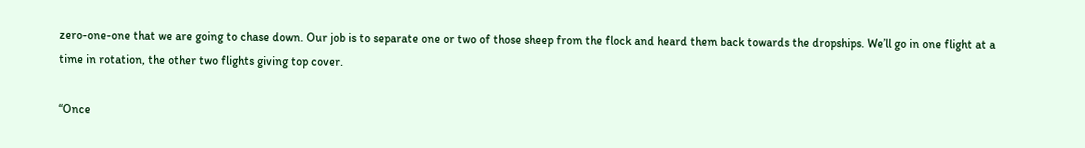zero-one-one that we are going to chase down. Our job is to separate one or two of those sheep from the flock and heard them back towards the dropships. We’ll go in one flight at a time in rotation, the other two flights giving top cover.

“Once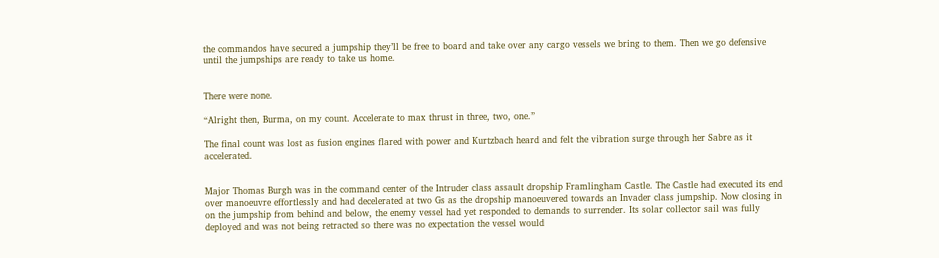the commandos have secured a jumpship they’ll be free to board and take over any cargo vessels we bring to them. Then we go defensive until the jumpships are ready to take us home.


There were none.

“Alright then, Burma, on my count. Accelerate to max thrust in three, two, one.”

The final count was lost as fusion engines flared with power and Kurtzbach heard and felt the vibration surge through her Sabre as it accelerated.


Major Thomas Burgh was in the command center of the Intruder class assault dropship Framlingham Castle. The Castle had executed its end over manoeuvre effortlessly and had decelerated at two Gs as the dropship manoeuvered towards an Invader class jumpship. Now closing in on the jumpship from behind and below, the enemy vessel had yet responded to demands to surrender. Its solar collector sail was fully deployed and was not being retracted so there was no expectation the vessel would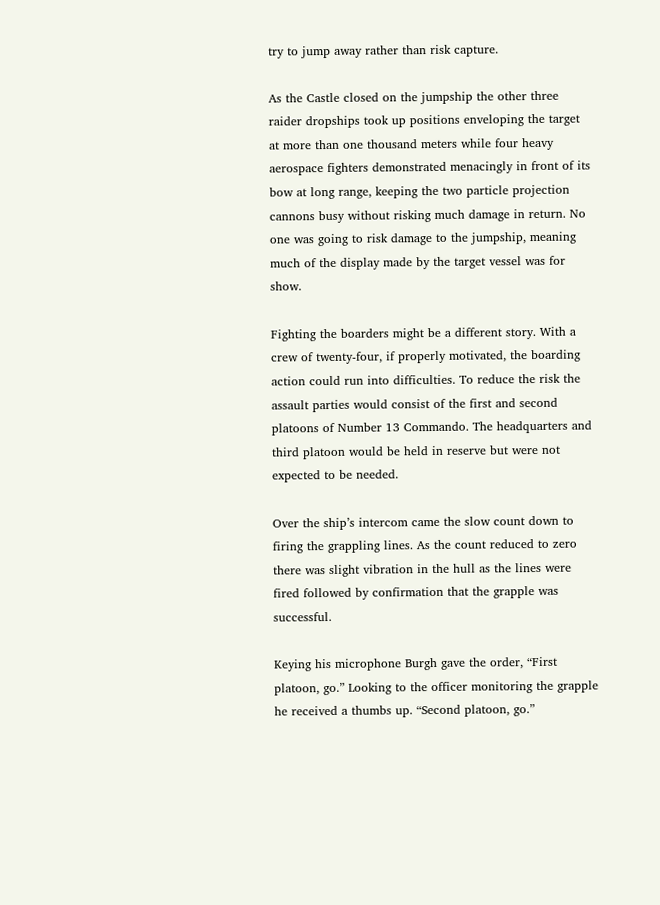try to jump away rather than risk capture.

As the Castle closed on the jumpship the other three raider dropships took up positions enveloping the target at more than one thousand meters while four heavy aerospace fighters demonstrated menacingly in front of its bow at long range, keeping the two particle projection cannons busy without risking much damage in return. No one was going to risk damage to the jumpship, meaning much of the display made by the target vessel was for show.

Fighting the boarders might be a different story. With a crew of twenty-four, if properly motivated, the boarding action could run into difficulties. To reduce the risk the assault parties would consist of the first and second platoons of Number 13 Commando. The headquarters and third platoon would be held in reserve but were not expected to be needed.

Over the ship’s intercom came the slow count down to firing the grappling lines. As the count reduced to zero there was slight vibration in the hull as the lines were fired followed by confirmation that the grapple was successful.

Keying his microphone Burgh gave the order, “First platoon, go.” Looking to the officer monitoring the grapple he received a thumbs up. “Second platoon, go.”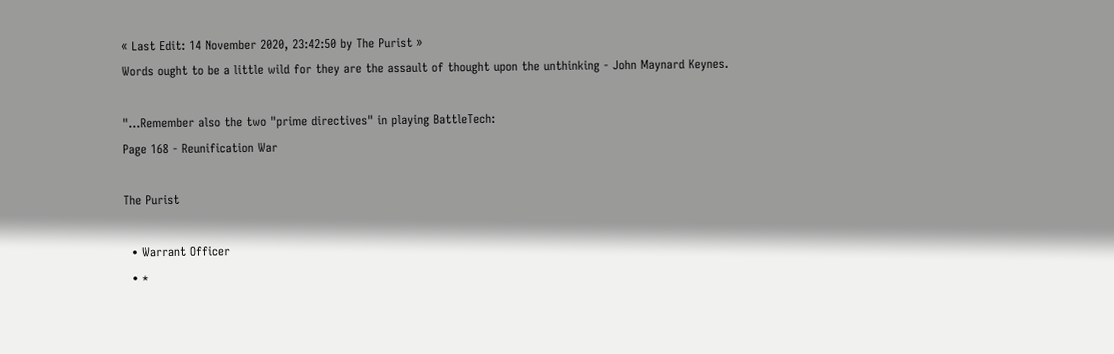« Last Edit: 14 November 2020, 23:42:50 by The Purist »
Words ought to be a little wild for they are the assault of thought upon the unthinking - John Maynard Keynes.

"...Remember also the two "prime directives" in playing BattleTech:
Page 168 - Reunification War

The Purist

  • Warrant Officer
  • *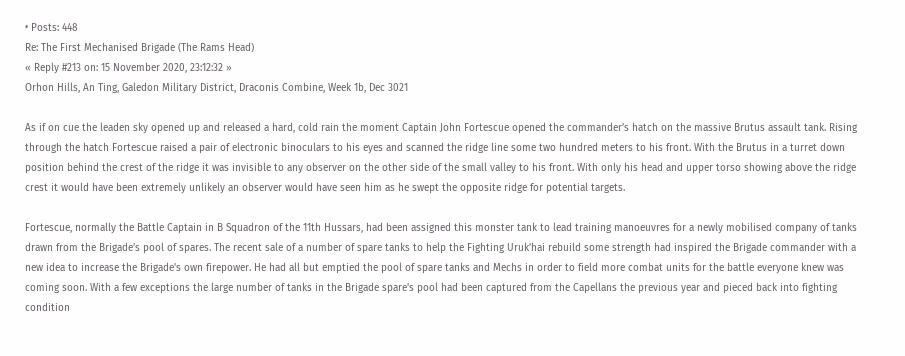• Posts: 448
Re: The First Mechanised Brigade (The Rams Head)
« Reply #213 on: 15 November 2020, 23:12:32 »
Orhon Hills, An Ting, Galedon Military District, Draconis Combine, Week 1b, Dec 3021

As if on cue the leaden sky opened up and released a hard, cold rain the moment Captain John Fortescue opened the commander’s hatch on the massive Brutus assault tank. Rising through the hatch Fortescue raised a pair of electronic binoculars to his eyes and scanned the ridge line some two hundred meters to his front. With the Brutus in a turret down position behind the crest of the ridge it was invisible to any observer on the other side of the small valley to his front. With only his head and upper torso showing above the ridge crest it would have been extremely unlikely an observer would have seen him as he swept the opposite ridge for potential targets.

Fortescue, normally the Battle Captain in B Squadron of the 11th Hussars, had been assigned this monster tank to lead training manoeuvres for a newly mobilised company of tanks drawn from the Brigade’s pool of spares. The recent sale of a number of spare tanks to help the Fighting Uruk’hai rebuild some strength had inspired the Brigade commander with a new idea to increase the Brigade's own firepower. He had all but emptied the pool of spare tanks and Mechs in order to field more combat units for the battle everyone knew was coming soon. With a few exceptions the large number of tanks in the Brigade spare's pool had been captured from the Capellans the previous year and pieced back into fighting condition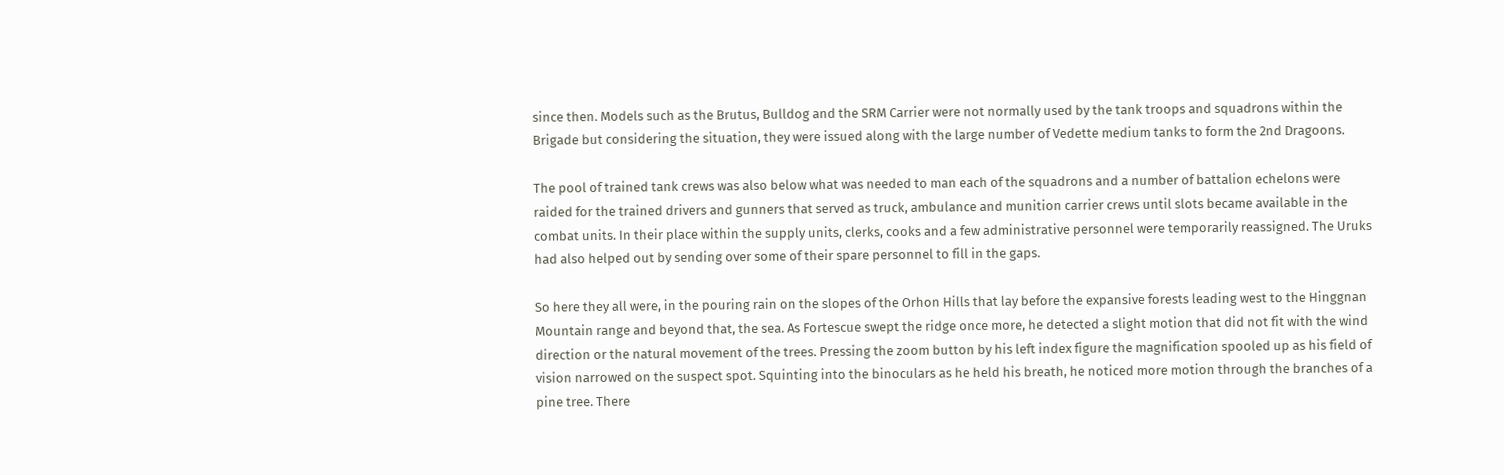since then. Models such as the Brutus, Bulldog and the SRM Carrier were not normally used by the tank troops and squadrons within the Brigade but considering the situation, they were issued along with the large number of Vedette medium tanks to form the 2nd Dragoons.

The pool of trained tank crews was also below what was needed to man each of the squadrons and a number of battalion echelons were raided for the trained drivers and gunners that served as truck, ambulance and munition carrier crews until slots became available in the combat units. In their place within the supply units, clerks, cooks and a few administrative personnel were temporarily reassigned. The Uruks had also helped out by sending over some of their spare personnel to fill in the gaps.

So here they all were, in the pouring rain on the slopes of the Orhon Hills that lay before the expansive forests leading west to the Hinggnan Mountain range and beyond that, the sea. As Fortescue swept the ridge once more, he detected a slight motion that did not fit with the wind direction or the natural movement of the trees. Pressing the zoom button by his left index figure the magnification spooled up as his field of vision narrowed on the suspect spot. Squinting into the binoculars as he held his breath, he noticed more motion through the branches of a pine tree. There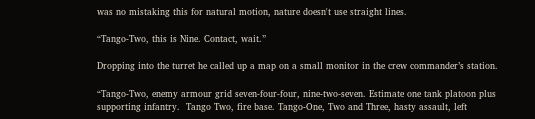was no mistaking this for natural motion, nature doesn't use straight lines.

“Tango-Two, this is Nine. Contact, wait.”

Dropping into the turret he called up a map on a small monitor in the crew commander’s station.

“Tango-Two, enemy armour grid seven-four-four, nine-two-seven. Estimate one tank platoon plus supporting infantry.  Tango Two, fire base. Tango-One, Two and Three, hasty assault, left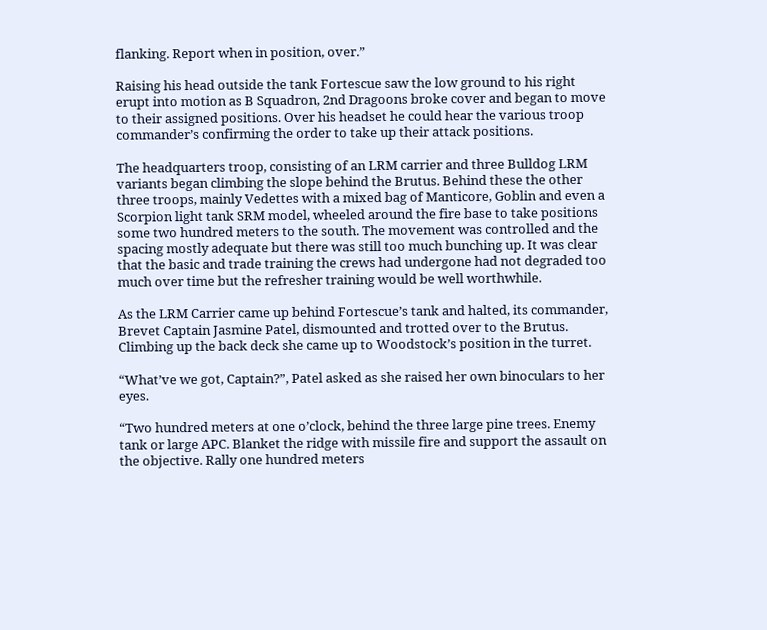flanking. Report when in position, over.”

Raising his head outside the tank Fortescue saw the low ground to his right erupt into motion as B Squadron, 2nd Dragoons broke cover and began to move to their assigned positions. Over his headset he could hear the various troop commander’s confirming the order to take up their attack positions.

The headquarters troop, consisting of an LRM carrier and three Bulldog LRM variants began climbing the slope behind the Brutus. Behind these the other three troops, mainly Vedettes with a mixed bag of Manticore, Goblin and even a Scorpion light tank SRM model, wheeled around the fire base to take positions some two hundred meters to the south. The movement was controlled and the spacing mostly adequate but there was still too much bunching up. It was clear that the basic and trade training the crews had undergone had not degraded too much over time but the refresher training would be well worthwhile.

As the LRM Carrier came up behind Fortescue’s tank and halted, its commander, Brevet Captain Jasmine Patel, dismounted and trotted over to the Brutus. Climbing up the back deck she came up to Woodstock’s position in the turret.

“What’ve we got, Captain?”, Patel asked as she raised her own binoculars to her eyes.

“Two hundred meters at one o’clock, behind the three large pine trees. Enemy tank or large APC. Blanket the ridge with missile fire and support the assault on the objective. Rally one hundred meters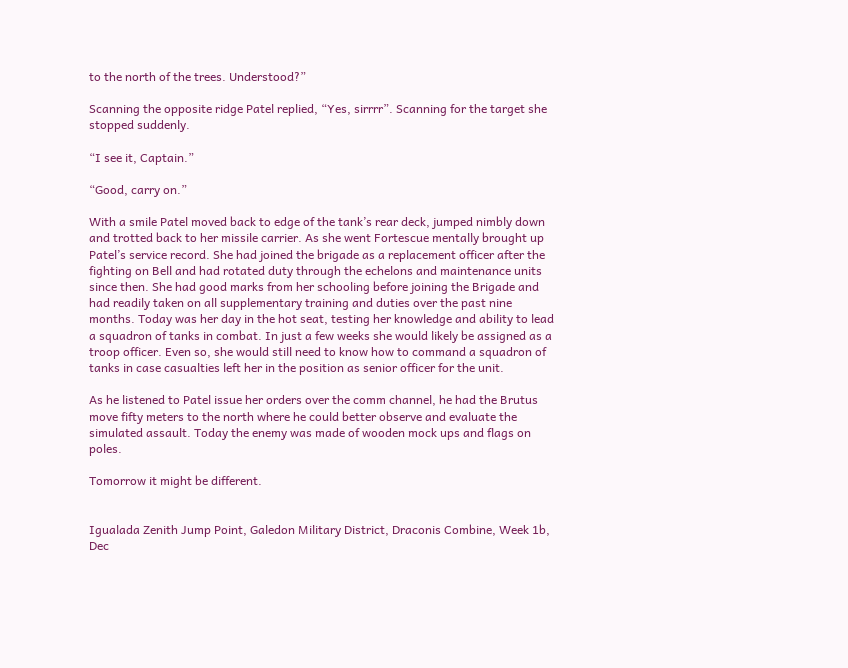to the north of the trees. Understood?”

Scanning the opposite ridge Patel replied, “Yes, sirrrr”. Scanning for the target she stopped suddenly.

“I see it, Captain.”

“Good, carry on.”

With a smile Patel moved back to edge of the tank’s rear deck, jumped nimbly down and trotted back to her missile carrier. As she went Fortescue mentally brought up Patel’s service record. She had joined the brigade as a replacement officer after the fighting on Bell and had rotated duty through the echelons and maintenance units since then. She had good marks from her schooling before joining the Brigade and had readily taken on all supplementary training and duties over the past nine months. Today was her day in the hot seat, testing her knowledge and ability to lead a squadron of tanks in combat. In just a few weeks she would likely be assigned as a troop officer. Even so, she would still need to know how to command a squadron of tanks in case casualties left her in the position as senior officer for the unit.

As he listened to Patel issue her orders over the comm channel, he had the Brutus move fifty meters to the north where he could better observe and evaluate the simulated assault. Today the enemy was made of wooden mock ups and flags on poles.

Tomorrow it might be different.


Igualada Zenith Jump Point, Galedon Military District, Draconis Combine, Week 1b, Dec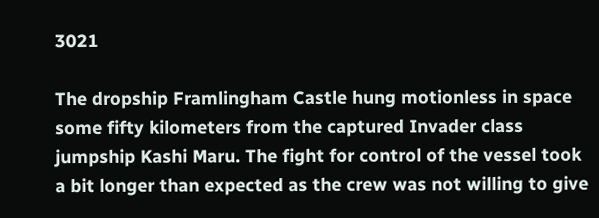3021

The dropship Framlingham Castle hung motionless in space some fifty kilometers from the captured Invader class jumpship Kashi Maru. The fight for control of the vessel took a bit longer than expected as the crew was not willing to give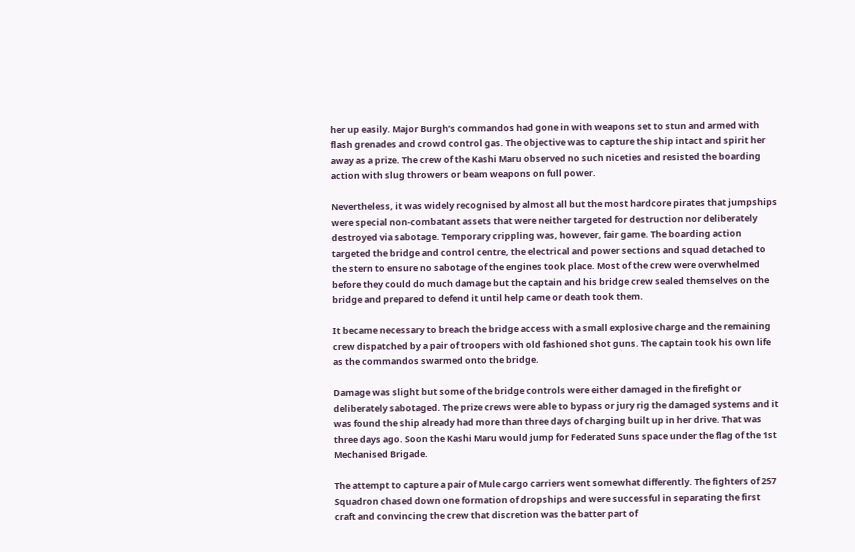her up easily. Major Burgh’s commandos had gone in with weapons set to stun and armed with flash grenades and crowd control gas. The objective was to capture the ship intact and spirit her away as a prize. The crew of the Kashi Maru observed no such niceties and resisted the boarding action with slug throwers or beam weapons on full power.

Nevertheless, it was widely recognised by almost all but the most hardcore pirates that jumpships were special non-combatant assets that were neither targeted for destruction nor deliberately destroyed via sabotage. Temporary crippling was, however, fair game. The boarding action targeted the bridge and control centre, the electrical and power sections and squad detached to the stern to ensure no sabotage of the engines took place. Most of the crew were overwhelmed before they could do much damage but the captain and his bridge crew sealed themselves on the bridge and prepared to defend it until help came or death took them.

It became necessary to breach the bridge access with a small explosive charge and the remaining crew dispatched by a pair of troopers with old fashioned shot guns. The captain took his own life as the commandos swarmed onto the bridge.

Damage was slight but some of the bridge controls were either damaged in the firefight or deliberately sabotaged. The prize crews were able to bypass or jury rig the damaged systems and it was found the ship already had more than three days of charging built up in her drive. That was three days ago. Soon the Kashi Maru would jump for Federated Suns space under the flag of the 1st Mechanised Brigade.

The attempt to capture a pair of Mule cargo carriers went somewhat differently. The fighters of 257 Squadron chased down one formation of dropships and were successful in separating the first craft and convincing the crew that discretion was the batter part of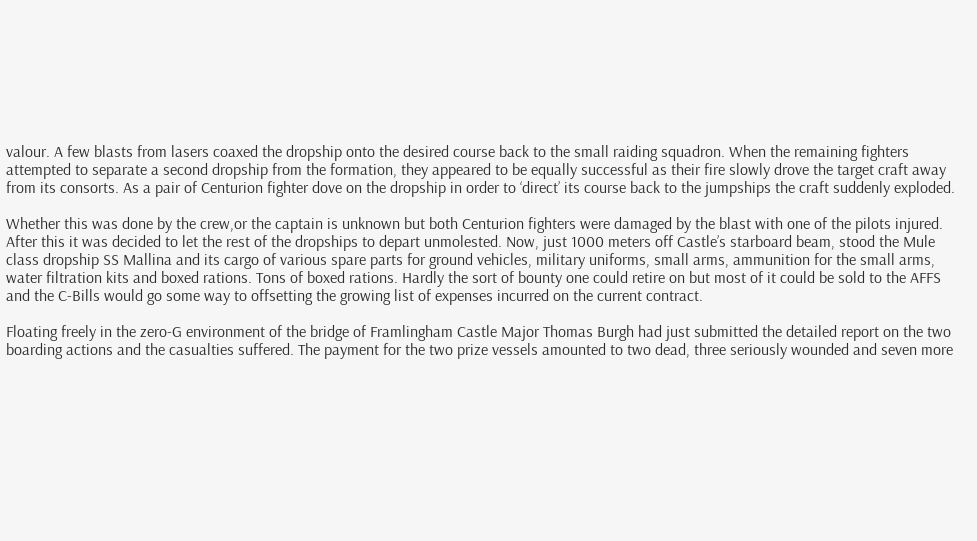valour. A few blasts from lasers coaxed the dropship onto the desired course back to the small raiding squadron. When the remaining fighters attempted to separate a second dropship from the formation, they appeared to be equally successful as their fire slowly drove the target craft away from its consorts. As a pair of Centurion fighter dove on the dropship in order to ‘direct’ its course back to the jumpships the craft suddenly exploded.

Whether this was done by the crew,or the captain is unknown but both Centurion fighters were damaged by the blast with one of the pilots injured. After this it was decided to let the rest of the dropships to depart unmolested. Now, just 1000 meters off Castle’s starboard beam, stood the Mule class dropship SS Mallina and its cargo of various spare parts for ground vehicles, military uniforms, small arms, ammunition for the small arms, water filtration kits and boxed rations. Tons of boxed rations. Hardly the sort of bounty one could retire on but most of it could be sold to the AFFS and the C-Bills would go some way to offsetting the growing list of expenses incurred on the current contract.

Floating freely in the zero-G environment of the bridge of Framlingham Castle Major Thomas Burgh had just submitted the detailed report on the two boarding actions and the casualties suffered. The payment for the two prize vessels amounted to two dead, three seriously wounded and seven more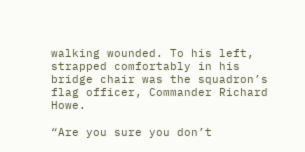walking wounded. To his left, strapped comfortably in his bridge chair was the squadron’s flag officer, Commander Richard Howe.

“Are you sure you don’t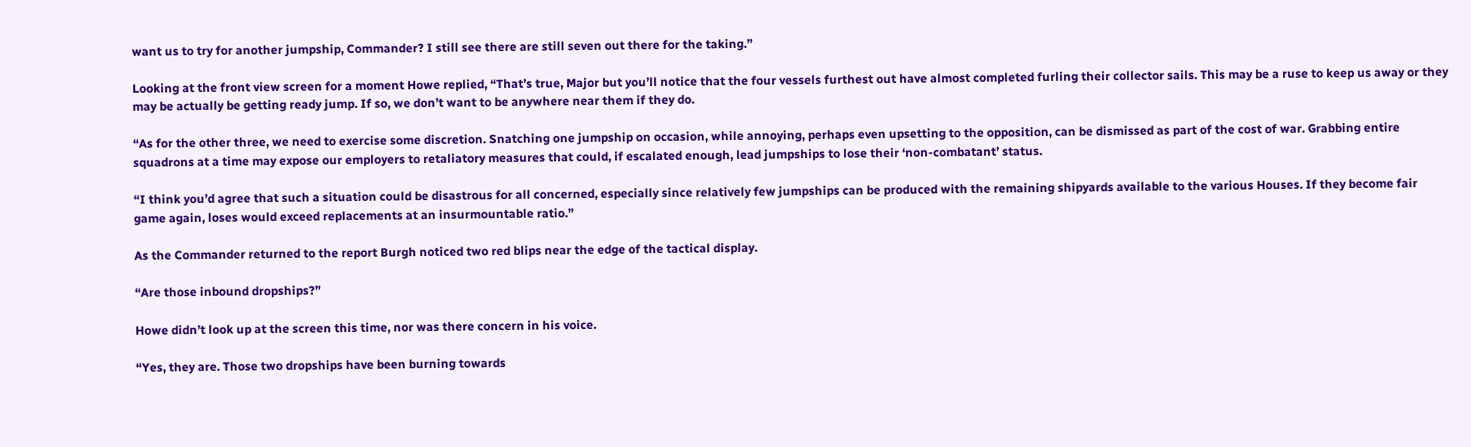want us to try for another jumpship, Commander? I still see there are still seven out there for the taking.”

Looking at the front view screen for a moment Howe replied, “That’s true, Major but you’ll notice that the four vessels furthest out have almost completed furling their collector sails. This may be a ruse to keep us away or they may be actually be getting ready jump. If so, we don’t want to be anywhere near them if they do.

“As for the other three, we need to exercise some discretion. Snatching one jumpship on occasion, while annoying, perhaps even upsetting to the opposition, can be dismissed as part of the cost of war. Grabbing entire squadrons at a time may expose our employers to retaliatory measures that could, if escalated enough, lead jumpships to lose their ‘non-combatant’ status.

“I think you’d agree that such a situation could be disastrous for all concerned, especially since relatively few jumpships can be produced with the remaining shipyards available to the various Houses. If they become fair game again, loses would exceed replacements at an insurmountable ratio.”

As the Commander returned to the report Burgh noticed two red blips near the edge of the tactical display.

“Are those inbound dropships?”

Howe didn’t look up at the screen this time, nor was there concern in his voice.

“Yes, they are. Those two dropships have been burning towards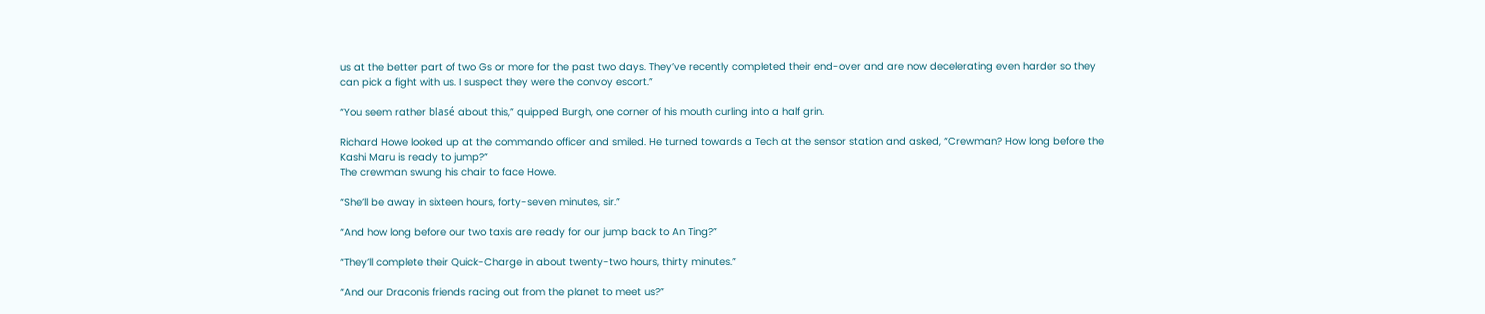us at the better part of two Gs or more for the past two days. They’ve recently completed their end-over and are now decelerating even harder so they can pick a fight with us. I suspect they were the convoy escort.”

“You seem rather blasé about this,” quipped Burgh, one corner of his mouth curling into a half grin.

Richard Howe looked up at the commando officer and smiled. He turned towards a Tech at the sensor station and asked, “Crewman? How long before the Kashi Maru is ready to jump?”
The crewman swung his chair to face Howe.

“She’ll be away in sixteen hours, forty-seven minutes, sir.”

“And how long before our two taxis are ready for our jump back to An Ting?”

“They’ll complete their Quick-Charge in about twenty-two hours, thirty minutes.”

“And our Draconis friends racing out from the planet to meet us?”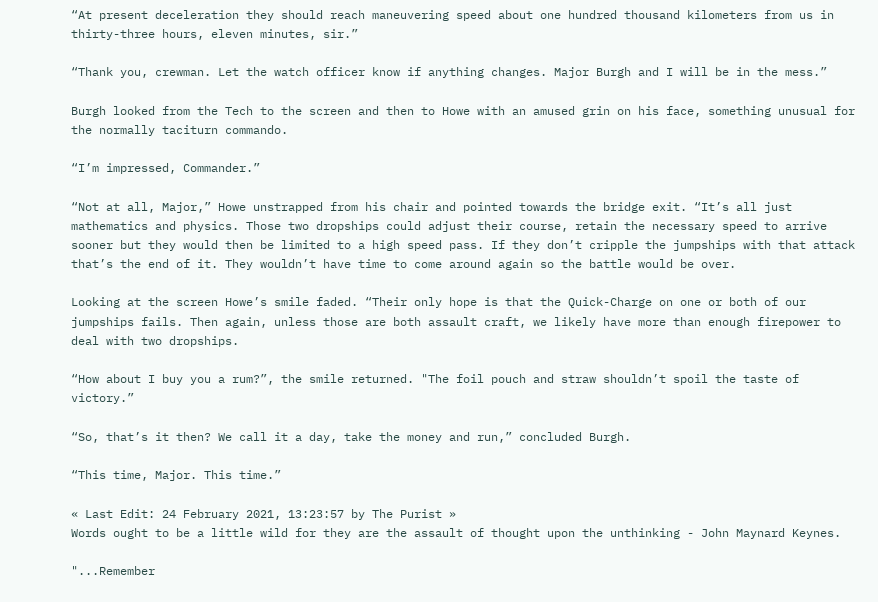“At present deceleration they should reach maneuvering speed about one hundred thousand kilometers from us in thirty-three hours, eleven minutes, sir.”

“Thank you, crewman. Let the watch officer know if anything changes. Major Burgh and I will be in the mess.”

Burgh looked from the Tech to the screen and then to Howe with an amused grin on his face, something unusual for the normally taciturn commando.

“I’m impressed, Commander.”

“Not at all, Major,” Howe unstrapped from his chair and pointed towards the bridge exit. “It’s all just mathematics and physics. Those two dropships could adjust their course, retain the necessary speed to arrive sooner but they would then be limited to a high speed pass. If they don’t cripple the jumpships with that attack that’s the end of it. They wouldn’t have time to come around again so the battle would be over.

Looking at the screen Howe’s smile faded. “Their only hope is that the Quick-Charge on one or both of our jumpships fails. Then again, unless those are both assault craft, we likely have more than enough firepower to deal with two dropships.

“How about I buy you a rum?”, the smile returned. "The foil pouch and straw shouldn’t spoil the taste of victory.”

“So, that’s it then? We call it a day, take the money and run,” concluded Burgh.

“This time, Major. This time.”

« Last Edit: 24 February 2021, 13:23:57 by The Purist »
Words ought to be a little wild for they are the assault of thought upon the unthinking - John Maynard Keynes.

"...Remember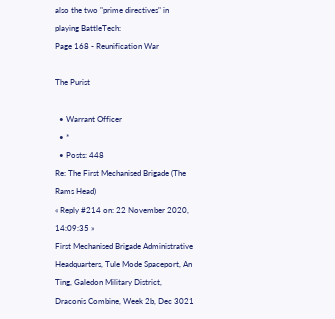also the two "prime directives" in playing BattleTech:
Page 168 - Reunification War

The Purist

  • Warrant Officer
  • *
  • Posts: 448
Re: The First Mechanised Brigade (The Rams Head)
« Reply #214 on: 22 November 2020, 14:09:35 »
First Mechanised Brigade Administrative Headquarters, Tule Mode Spaceport, An Ting, Galedon Military District, Draconis Combine, Week 2b, Dec 3021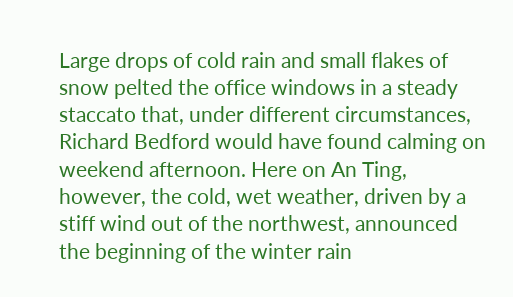Large drops of cold rain and small flakes of snow pelted the office windows in a steady staccato that, under different circumstances, Richard Bedford would have found calming on weekend afternoon. Here on An Ting, however, the cold, wet weather, driven by a stiff wind out of the northwest, announced the beginning of the winter rain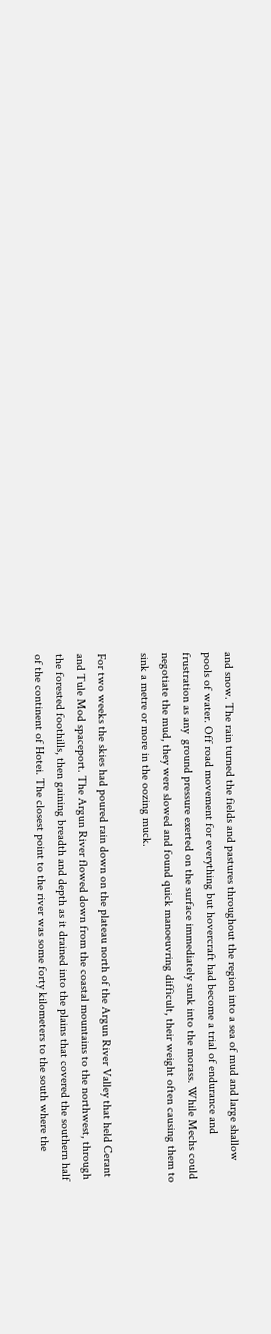and snow. The rain turned the fields and pastures throughout the region into a sea of mud and large shallow pools of water. Off road movement for everything but hovercraft had become a trial of endurance and frustration as any  ground pressure exerted on the surface immediately sunk into the morass. While Mechs could negotiate the mud, they were slowed and found quick manoeuvring difficult, their weight often causing them to sink a metre or more in the oozing muck.

For two weeks the skies had poured rain down on the plateau north of the Argun River Valley that held Cerant and Tule Mod spaceport. The Argun River flowed down from the coastal mountains to the northwest, through the forested foothills, then gaining breadth and depth as it drained into the plains that covered the southern half of the continent of Hotei. The closest point to the river was some forty kilometers to the south where the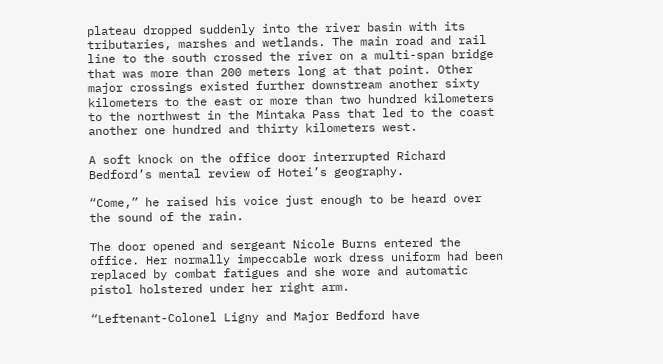plateau dropped suddenly into the river basin with its tributaries, marshes and wetlands. The main road and rail line to the south crossed the river on a multi-span bridge that was more than 200 meters long at that point. Other major crossings existed further downstream another sixty kilometers to the east or more than two hundred kilometers to the northwest in the Mintaka Pass that led to the coast another one hundred and thirty kilometers west.

A soft knock on the office door interrupted Richard Bedford’s mental review of Hotei’s geography.

“Come,” he raised his voice just enough to be heard over the sound of the rain.

The door opened and sergeant Nicole Burns entered the office. Her normally impeccable work dress uniform had been replaced by combat fatigues and she wore and automatic pistol holstered under her right arm.

“Leftenant-Colonel Ligny and Major Bedford have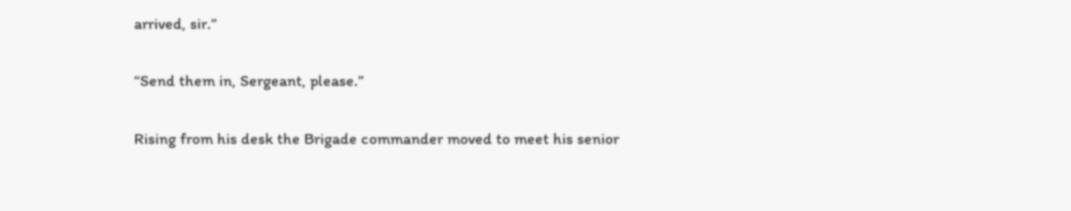arrived, sir.”

“Send them in, Sergeant, please.”

Rising from his desk the Brigade commander moved to meet his senior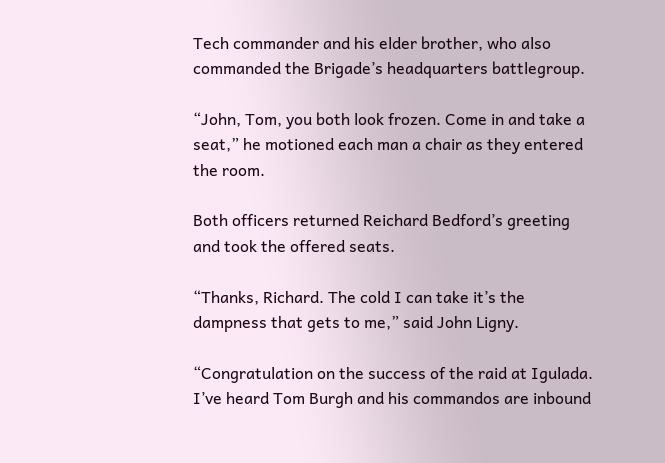Tech commander and his elder brother, who also commanded the Brigade’s headquarters battlegroup.

“John, Tom, you both look frozen. Come in and take a seat,” he motioned each man a chair as they entered the room.

Both officers returned Reichard Bedford’s greeting and took the offered seats.

“Thanks, Richard. The cold I can take it’s the dampness that gets to me,” said John Ligny.

“Congratulation on the success of the raid at Igulada. I’ve heard Tom Burgh and his commandos are inbound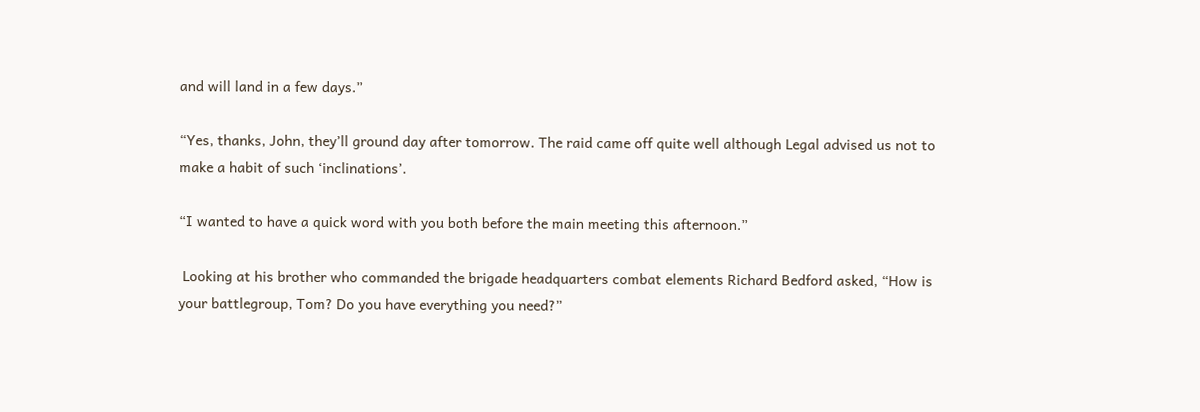and will land in a few days.”

“Yes, thanks, John, they’ll ground day after tomorrow. The raid came off quite well although Legal advised us not to make a habit of such ‘inclinations’.

“I wanted to have a quick word with you both before the main meeting this afternoon.”

 Looking at his brother who commanded the brigade headquarters combat elements Richard Bedford asked, “How is your battlegroup, Tom? Do you have everything you need?”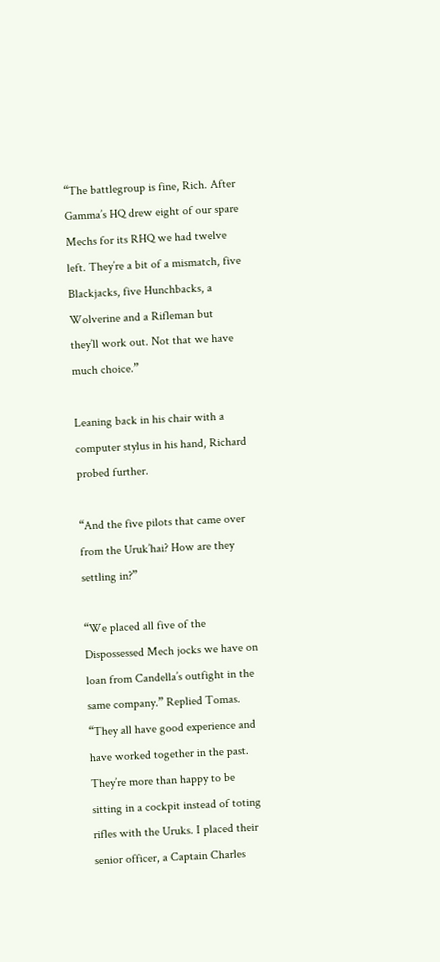“The battlegroup is fine, Rich. After Gamma’s HQ drew eight of our spare Mechs for its RHQ we had twelve left. They’re a bit of a mismatch, five Blackjacks, five Hunchbacks, a Wolverine and a Rifleman but they’ll work out. Not that we have much choice.”

Leaning back in his chair with a computer stylus in his hand, Richard probed further.

“And the five pilots that came over from the Uruk’hai? How are they settling in?”

“We placed all five of the Dispossessed Mech jocks we have on loan from Candella’s outfight in the same company.” Replied Tomas. “They all have good experience and have worked together in the past. They’re more than happy to be sitting in a cockpit instead of toting rifles with the Uruks. I placed their senior officer, a Captain Charles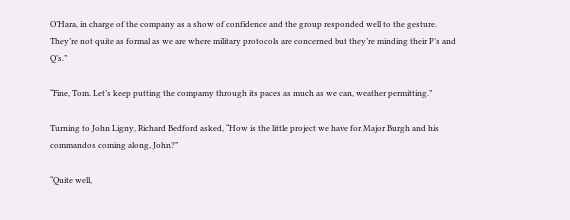O’Hara, in charge of the company as a show of confidence and the group responded well to the gesture. They’re not quite as formal as we are where military protocols are concerned but they’re minding their P’s and Q’s.”

“Fine, Tom. Let’s keep putting the compamy through its paces as much as we can, weather permitting.”

Turning to John Ligny, Richard Bedford asked, “How is the little project we have for Major Burgh and his commandos coming along, John?”

“Quite well,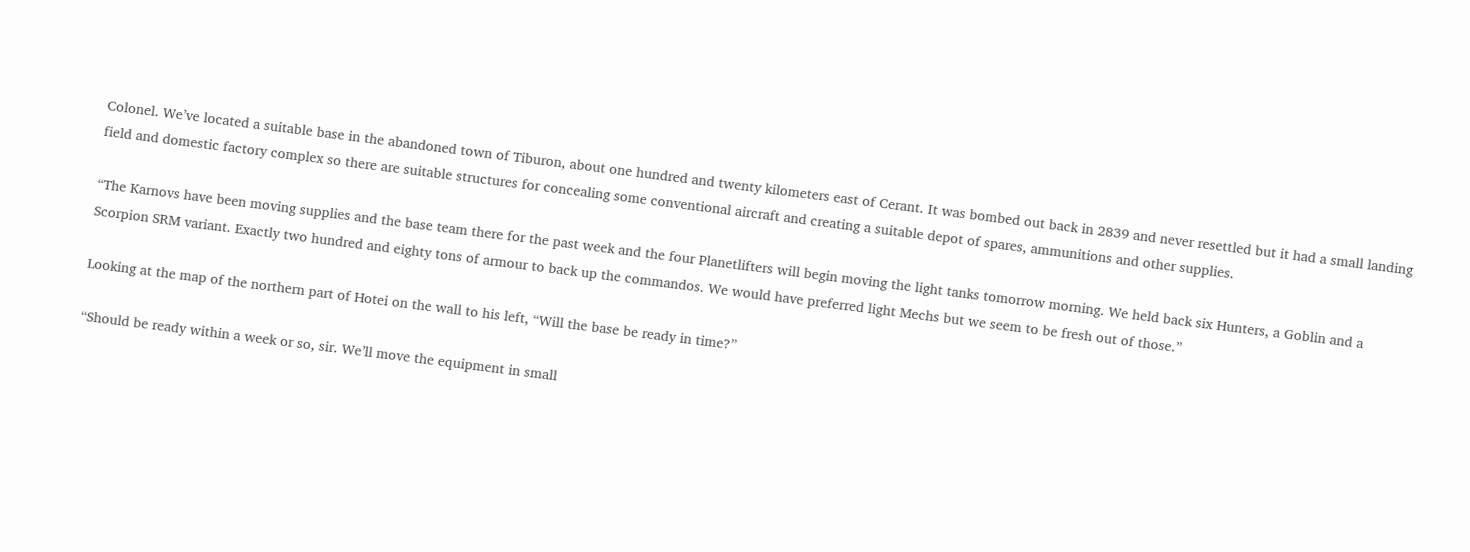Colonel. We’ve located a suitable base in the abandoned town of Tiburon, about one hundred and twenty kilometers east of Cerant. It was bombed out back in 2839 and never resettled but it had a small landing field and domestic factory complex so there are suitable structures for concealing some conventional aircraft and creating a suitable depot of spares, ammunitions and other supplies.

“The Karnovs have been moving supplies and the base team there for the past week and the four Planetlifters will begin moving the light tanks tomorrow morning. We held back six Hunters, a Goblin and a Scorpion SRM variant. Exactly two hundred and eighty tons of armour to back up the commandos. We would have preferred light Mechs but we seem to be fresh out of those.”

Looking at the map of the northern part of Hotei on the wall to his left, “Will the base be ready in time?”

“Should be ready within a week or so, sir. We’ll move the equipment in small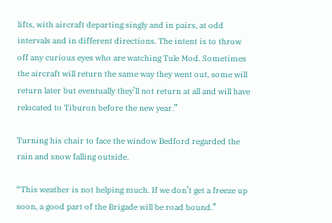lifts, with aircraft departing singly and in pairs, at odd intervals and in different directions. The intent is to throw off any curious eyes who are watching Tule Mod. Sometimes the aircraft will return the same way they went out, some will return later but eventually they’ll not return at all and will have relocated to Tiburon before the new year.”

Turning his chair to face the window Bedford regarded the rain and snow falling outside.

“This weather is not helping much. If we don’t get a freeze up soon, a good part of the Brigade will be road bound.”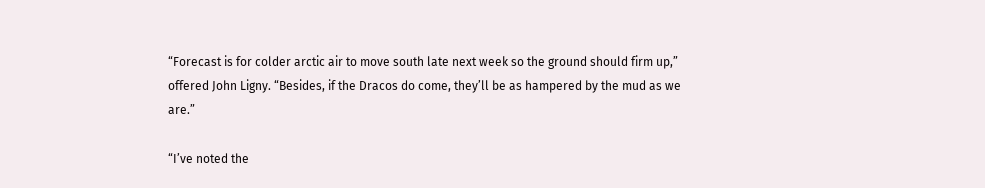“Forecast is for colder arctic air to move south late next week so the ground should firm up,” offered John Ligny. “Besides, if the Dracos do come, they’ll be as hampered by the mud as we are.”

“I’ve noted the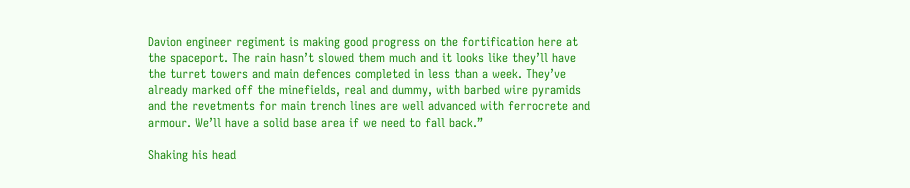Davion engineer regiment is making good progress on the fortification here at the spaceport. The rain hasn’t slowed them much and it looks like they’ll have the turret towers and main defences completed in less than a week. They’ve already marked off the minefields, real and dummy, with barbed wire pyramids and the revetments for main trench lines are well advanced with ferrocrete and armour. We’ll have a solid base area if we need to fall back.”

Shaking his head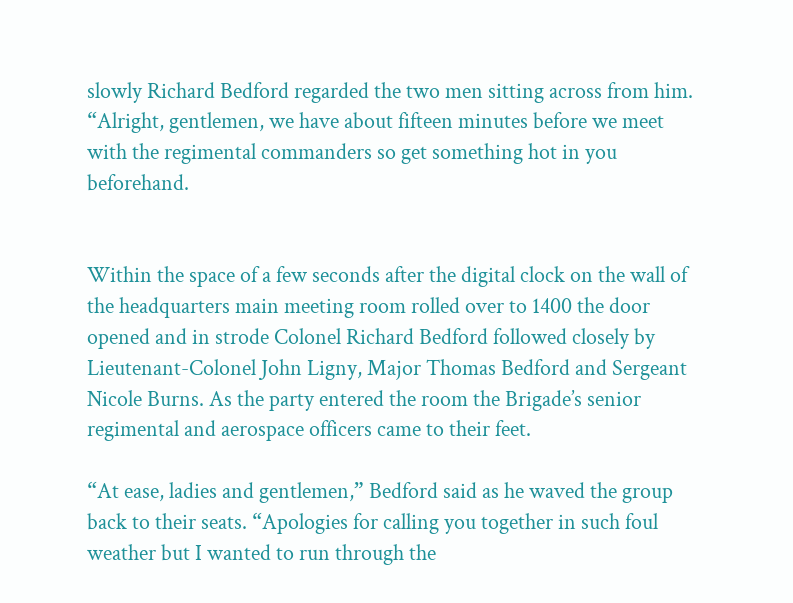slowly Richard Bedford regarded the two men sitting across from him. “Alright, gentlemen, we have about fifteen minutes before we meet with the regimental commanders so get something hot in you beforehand.


Within the space of a few seconds after the digital clock on the wall of the headquarters main meeting room rolled over to 1400 the door opened and in strode Colonel Richard Bedford followed closely by Lieutenant-Colonel John Ligny, Major Thomas Bedford and Sergeant Nicole Burns. As the party entered the room the Brigade’s senior regimental and aerospace officers came to their feet.

“At ease, ladies and gentlemen,” Bedford said as he waved the group back to their seats. “Apologies for calling you together in such foul weather but I wanted to run through the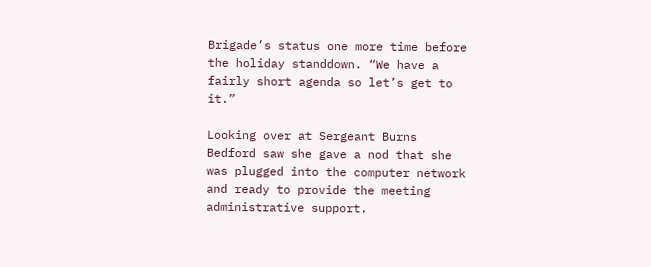Brigade’s status one more time before the holiday standdown. “We have a fairly short agenda so let’s get to it.”

Looking over at Sergeant Burns Bedford saw she gave a nod that she was plugged into the computer network and ready to provide the meeting administrative support.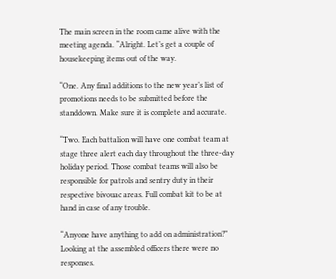The main screen in the room came alive with the meeting agenda. “Alright. Let’s get a couple of housekeeping items out of the way.

“One. Any final additions to the new year’s list of promotions needs to be submitted before the standdown. Make sure it is complete and accurate.

“Two. Each battalion will have one combat team at stage three alert each day throughout the three-day holiday period. Those combat teams will also be responsible for patrols and sentry duty in their respective bivouac areas. Full combat kit to be at hand in case of any trouble.

“Anyone have anything to add on administration?” Looking at the assembled officers there were no responses.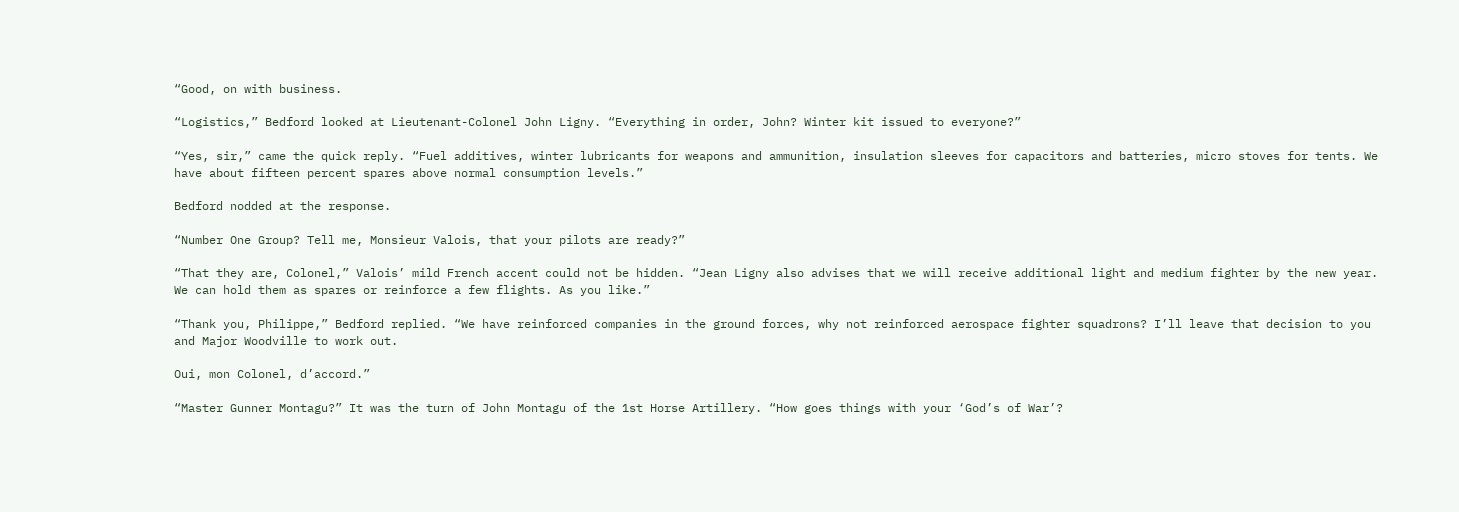“Good, on with business.

“Logistics,” Bedford looked at Lieutenant-Colonel John Ligny. “Everything in order, John? Winter kit issued to everyone?”

“Yes, sir,” came the quick reply. “Fuel additives, winter lubricants for weapons and ammunition, insulation sleeves for capacitors and batteries, micro stoves for tents. We have about fifteen percent spares above normal consumption levels.”

Bedford nodded at the response.

“Number One Group? Tell me, Monsieur Valois, that your pilots are ready?”

“That they are, Colonel,” Valois’ mild French accent could not be hidden. “Jean Ligny also advises that we will receive additional light and medium fighter by the new year. We can hold them as spares or reinforce a few flights. As you like.”

“Thank you, Philippe,” Bedford replied. “We have reinforced companies in the ground forces, why not reinforced aerospace fighter squadrons? I’ll leave that decision to you and Major Woodville to work out.

Oui, mon Colonel, d’accord.”

“Master Gunner Montagu?” It was the turn of John Montagu of the 1st Horse Artillery. “How goes things with your ‘God’s of War’?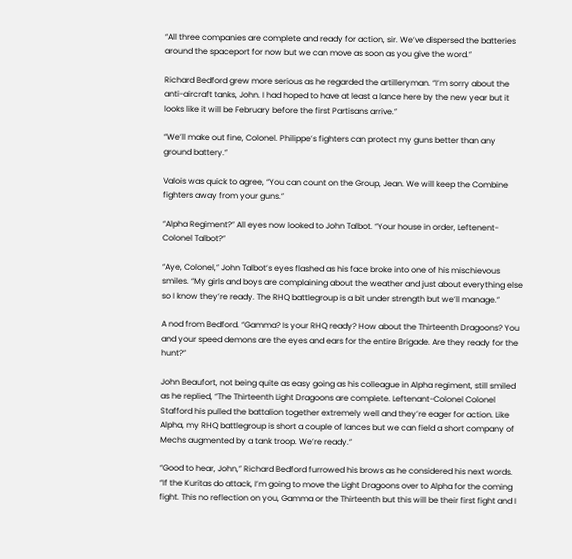“All three companies are complete and ready for action, sir. We’ve dispersed the batteries around the spaceport for now but we can move as soon as you give the word.”

Richard Bedford grew more serious as he regarded the artilleryman. “I’m sorry about the anti-aircraft tanks, John. I had hoped to have at least a lance here by the new year but it looks like it will be February before the first Partisans arrive.”

“We’ll make out fine, Colonel. Philippe’s fighters can protect my guns better than any ground battery.”

Valois was quick to agree, “You can count on the Group, Jean. We will keep the Combine fighters away from your guns.”

“Alpha Regiment?” All eyes now looked to John Talbot. “Your house in order, Leftenent-Colonel Talbot?”

“Aye, Colonel,” John Talbot’s eyes flashed as his face broke into one of his mischievous smiles. “My girls and boys are complaining about the weather and just about everything else so I know they’re ready. The RHQ battlegroup is a bit under strength but we’ll manage.”

A nod from Bedford. “Gamma? Is your RHQ ready? How about the Thirteenth Dragoons? You and your speed demons are the eyes and ears for the entire Brigade. Are they ready for the hunt?”

John Beaufort, not being quite as easy going as his colleague in Alpha regiment, still smiled as he replied, “The Thirteenth Light Dragoons are complete. Leftenant-Colonel Colonel Stafford his pulled the battalion together extremely well and they’re eager for action. Like Alpha, my RHQ battlegroup is short a couple of lances but we can field a short company of Mechs augmented by a tank troop. We’re ready.”

“Good to hear, John,” Richard Bedford furrowed his brows as he considered his next words. “If the Kuritas do attack, I’m going to move the Light Dragoons over to Alpha for the coming fight. This no reflection on you, Gamma or the Thirteenth but this will be their first fight and I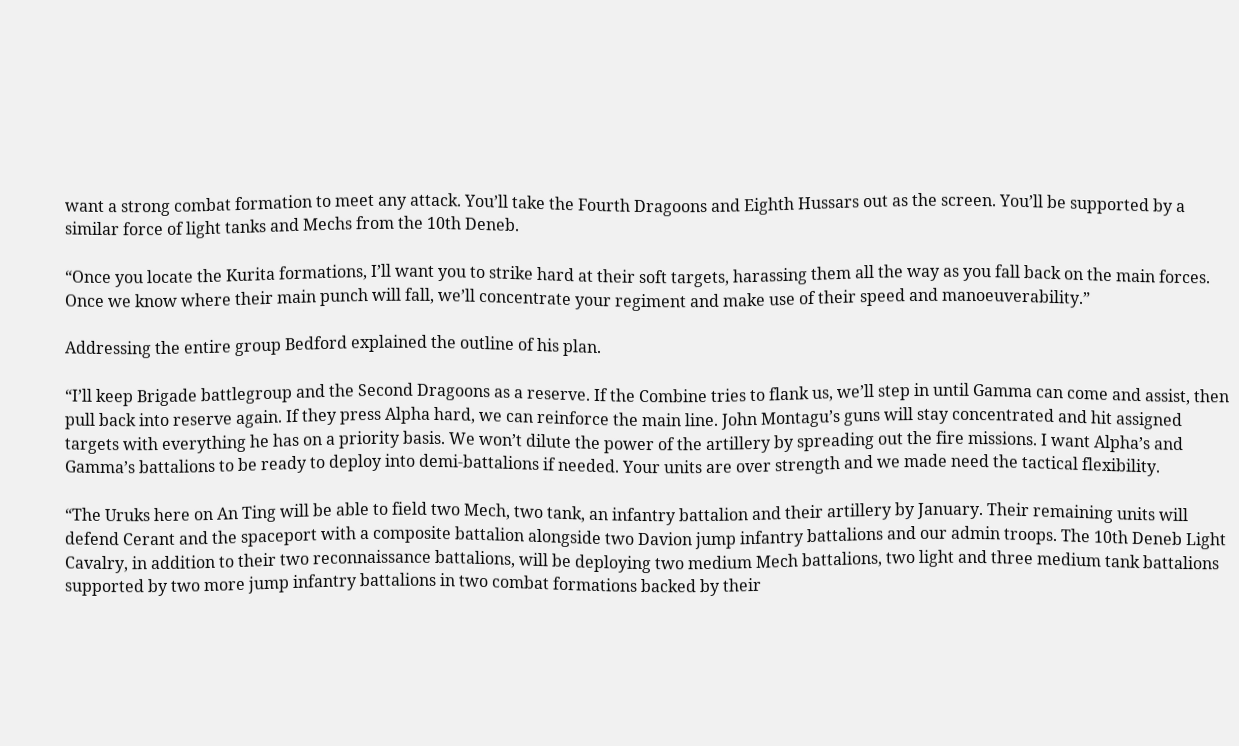want a strong combat formation to meet any attack. You’ll take the Fourth Dragoons and Eighth Hussars out as the screen. You’ll be supported by a similar force of light tanks and Mechs from the 10th Deneb.

“Once you locate the Kurita formations, I’ll want you to strike hard at their soft targets, harassing them all the way as you fall back on the main forces. Once we know where their main punch will fall, we’ll concentrate your regiment and make use of their speed and manoeuverability.”

Addressing the entire group Bedford explained the outline of his plan.

“I’ll keep Brigade battlegroup and the Second Dragoons as a reserve. If the Combine tries to flank us, we’ll step in until Gamma can come and assist, then pull back into reserve again. If they press Alpha hard, we can reinforce the main line. John Montagu’s guns will stay concentrated and hit assigned targets with everything he has on a priority basis. We won’t dilute the power of the artillery by spreading out the fire missions. I want Alpha’s and Gamma’s battalions to be ready to deploy into demi-battalions if needed. Your units are over strength and we made need the tactical flexibility.

“The Uruks here on An Ting will be able to field two Mech, two tank, an infantry battalion and their artillery by January. Their remaining units will defend Cerant and the spaceport with a composite battalion alongside two Davion jump infantry battalions and our admin troops. The 10th Deneb Light Cavalry, in addition to their two reconnaissance battalions, will be deploying two medium Mech battalions, two light and three medium tank battalions supported by two more jump infantry battalions in two combat formations backed by their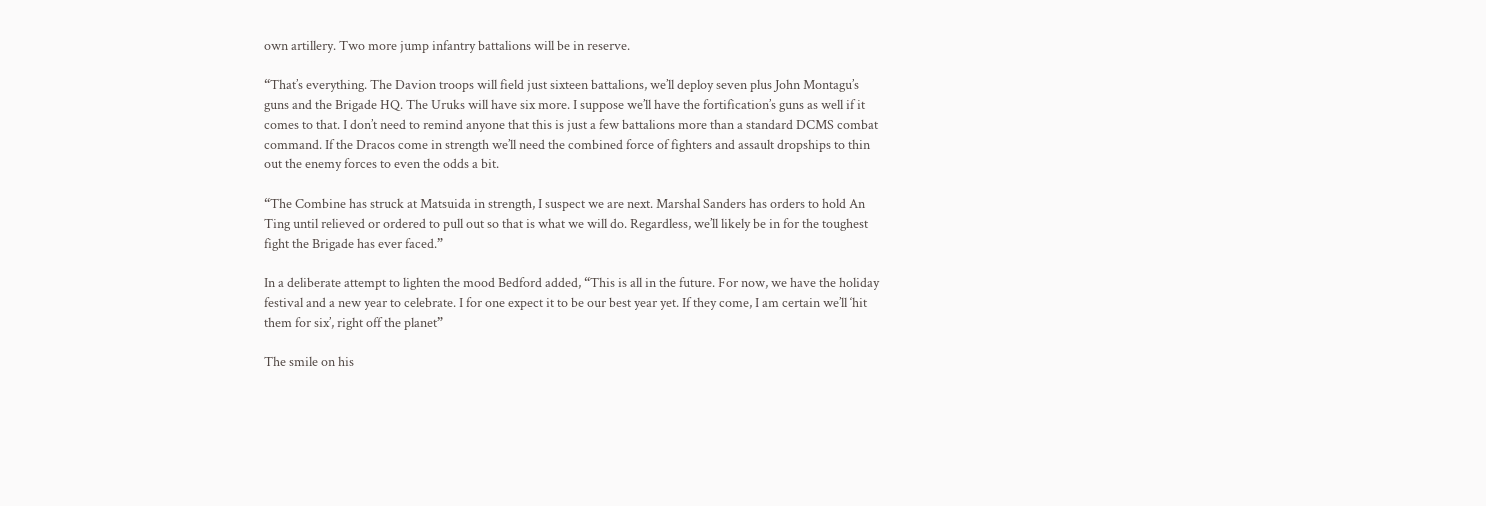own artillery. Two more jump infantry battalions will be in reserve.

“That’s everything. The Davion troops will field just sixteen battalions, we’ll deploy seven plus John Montagu’s guns and the Brigade HQ. The Uruks will have six more. I suppose we’ll have the fortification’s guns as well if it comes to that. I don’t need to remind anyone that this is just a few battalions more than a standard DCMS combat command. If the Dracos come in strength we’ll need the combined force of fighters and assault dropships to thin out the enemy forces to even the odds a bit.

“The Combine has struck at Matsuida in strength, I suspect we are next. Marshal Sanders has orders to hold An Ting until relieved or ordered to pull out so that is what we will do. Regardless, we’ll likely be in for the toughest fight the Brigade has ever faced.”

In a deliberate attempt to lighten the mood Bedford added, “This is all in the future. For now, we have the holiday festival and a new year to celebrate. I for one expect it to be our best year yet. If they come, I am certain we’ll ‘hit them for six’, right off the planet”

The smile on his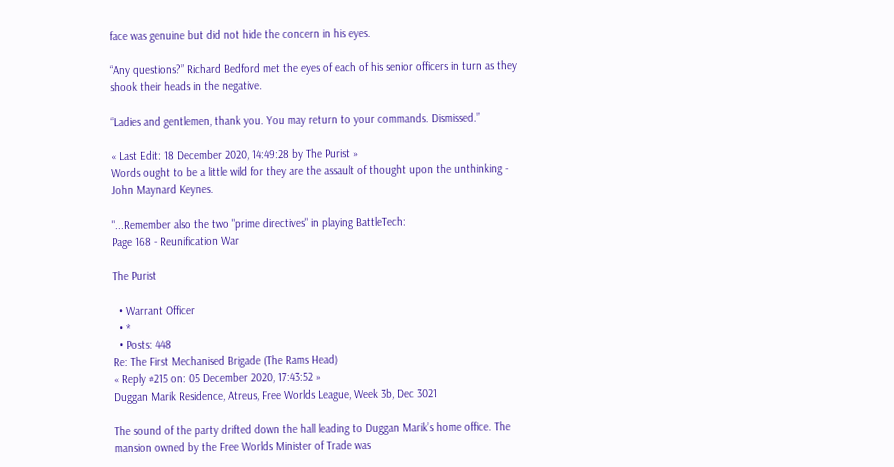face was genuine but did not hide the concern in his eyes.

“Any questions?” Richard Bedford met the eyes of each of his senior officers in turn as they shook their heads in the negative.

“Ladies and gentlemen, thank you. You may return to your commands. Dismissed.”

« Last Edit: 18 December 2020, 14:49:28 by The Purist »
Words ought to be a little wild for they are the assault of thought upon the unthinking - John Maynard Keynes.

"...Remember also the two "prime directives" in playing BattleTech:
Page 168 - Reunification War

The Purist

  • Warrant Officer
  • *
  • Posts: 448
Re: The First Mechanised Brigade (The Rams Head)
« Reply #215 on: 05 December 2020, 17:43:52 »
Duggan Marik Residence, Atreus, Free Worlds League, Week 3b, Dec 3021

The sound of the party drifted down the hall leading to Duggan Marik’s home office. The mansion owned by the Free Worlds Minister of Trade was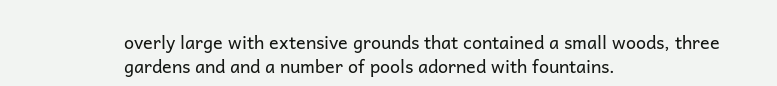overly large with extensive grounds that contained a small woods, three gardens and and a number of pools adorned with fountains.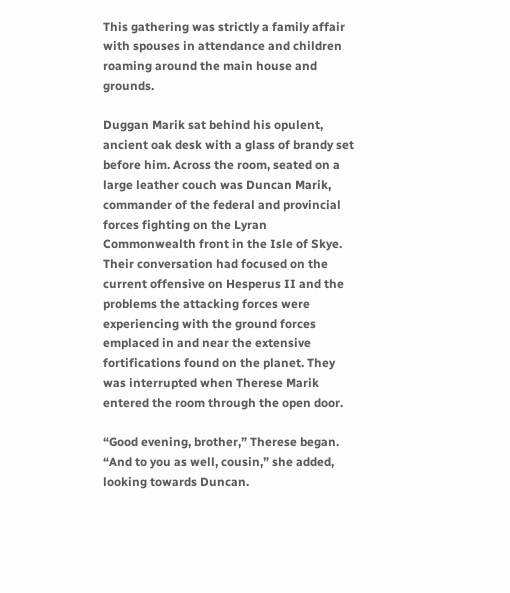This gathering was strictly a family affair with spouses in attendance and children roaming around the main house and grounds.

Duggan Marik sat behind his opulent, ancient oak desk with a glass of brandy set before him. Across the room, seated on a large leather couch was Duncan Marik, commander of the federal and provincial forces fighting on the Lyran Commonwealth front in the Isle of Skye. Their conversation had focused on the current offensive on Hesperus II and the problems the attacking forces were experiencing with the ground forces emplaced in and near the extensive fortifications found on the planet. They was interrupted when Therese Marik entered the room through the open door.

“Good evening, brother,” Therese began. “And to you as well, cousin,” she added, looking towards Duncan.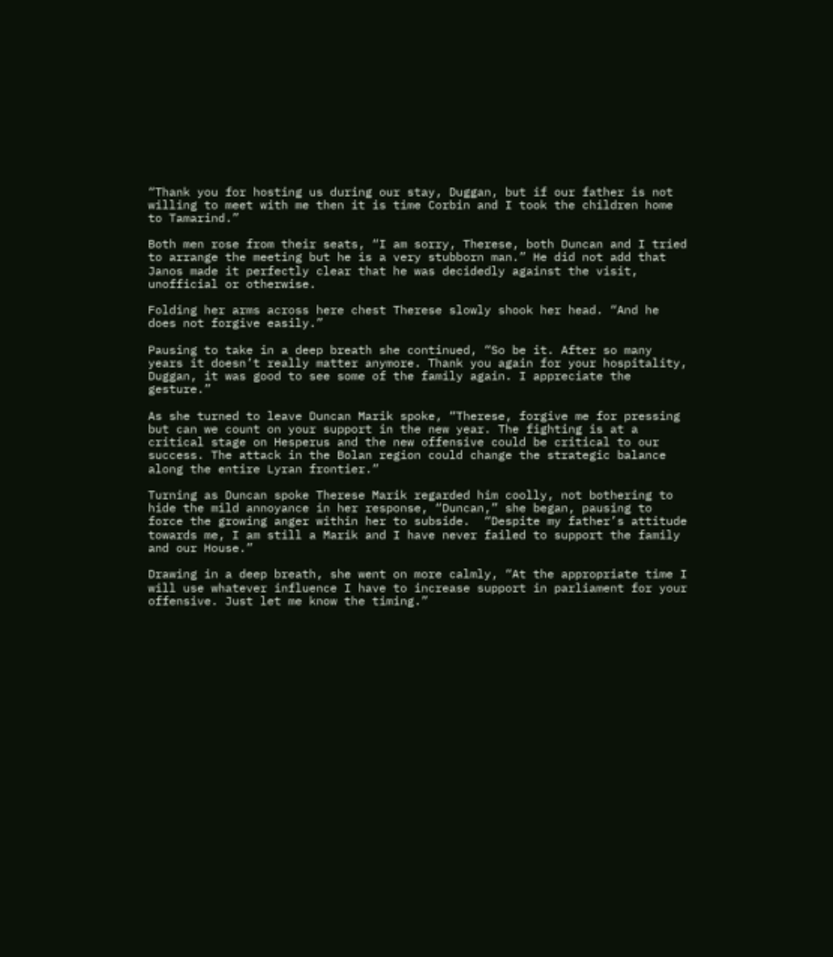“Thank you for hosting us during our stay, Duggan, but if our father is not willing to meet with me then it is time Corbin and I took the children home to Tamarind.”

Both men rose from their seats, “I am sorry, Therese, both Duncan and I tried to arrange the meeting but he is a very stubborn man.” He did not add that Janos made it perfectly clear that he was decidedly against the visit, unofficial or otherwise.

Folding her arms across here chest Therese slowly shook her head. “And he does not forgive easily.”

Pausing to take in a deep breath she continued, “So be it. After so many years it doesn’t really matter anymore. Thank you again for your hospitality, Duggan, it was good to see some of the family again. I appreciate the gesture.”

As she turned to leave Duncan Marik spoke, “Therese, forgive me for pressing but can we count on your support in the new year. The fighting is at a critical stage on Hesperus and the new offensive could be critical to our success. The attack in the Bolan region could change the strategic balance along the entire Lyran frontier.”

Turning as Duncan spoke Therese Marik regarded him coolly, not bothering to hide the mild annoyance in her response, “Duncan,” she began, pausing to force the growing anger within her to subside.  “Despite my father’s attitude towards me, I am still a Marik and I have never failed to support the family and our House.”

Drawing in a deep breath, she went on more calmly, “At the appropriate time I will use whatever influence I have to increase support in parliament for your offensive. Just let me know the timing.”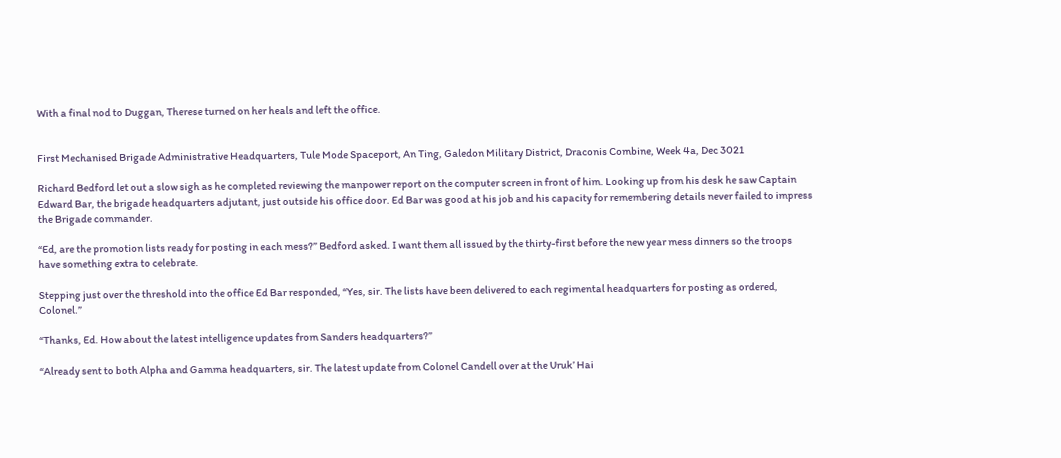With a final nod to Duggan, Therese turned on her heals and left the office.


First Mechanised Brigade Administrative Headquarters, Tule Mode Spaceport, An Ting, Galedon Military District, Draconis Combine, Week 4a, Dec 3021

Richard Bedford let out a slow sigh as he completed reviewing the manpower report on the computer screen in front of him. Looking up from his desk he saw Captain Edward Bar, the brigade headquarters adjutant, just outside his office door. Ed Bar was good at his job and his capacity for remembering details never failed to impress the Brigade commander.

“Ed, are the promotion lists ready for posting in each mess?” Bedford asked. I want them all issued by the thirty-first before the new year mess dinners so the troops have something extra to celebrate.

Stepping just over the threshold into the office Ed Bar responded, “Yes, sir. The lists have been delivered to each regimental headquarters for posting as ordered, Colonel.”

“Thanks, Ed. How about the latest intelligence updates from Sanders headquarters?”

“Already sent to both Alpha and Gamma headquarters, sir. The latest update from Colonel Candell over at the Uruk’ Hai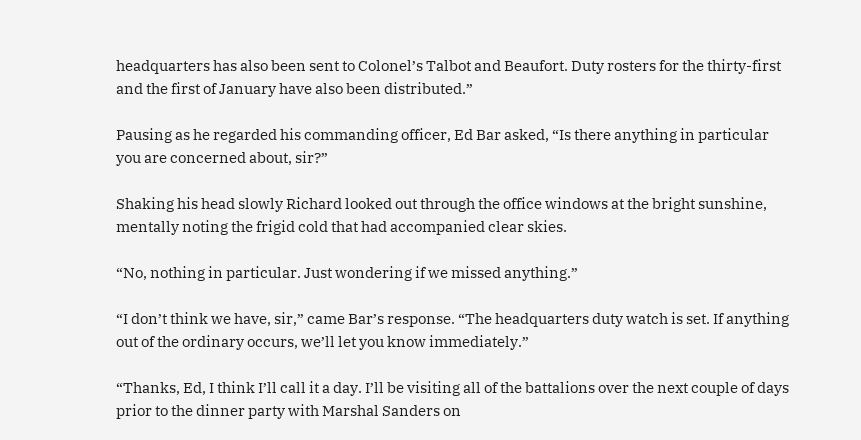headquarters has also been sent to Colonel’s Talbot and Beaufort. Duty rosters for the thirty-first and the first of January have also been distributed.”

Pausing as he regarded his commanding officer, Ed Bar asked, “Is there anything in particular you are concerned about, sir?”

Shaking his head slowly Richard looked out through the office windows at the bright sunshine, mentally noting the frigid cold that had accompanied clear skies.

“No, nothing in particular. Just wondering if we missed anything.”

“I don’t think we have, sir,” came Bar’s response. “The headquarters duty watch is set. If anything out of the ordinary occurs, we’ll let you know immediately.”

“Thanks, Ed, I think I’ll call it a day. I’ll be visiting all of the battalions over the next couple of days prior to the dinner party with Marshal Sanders on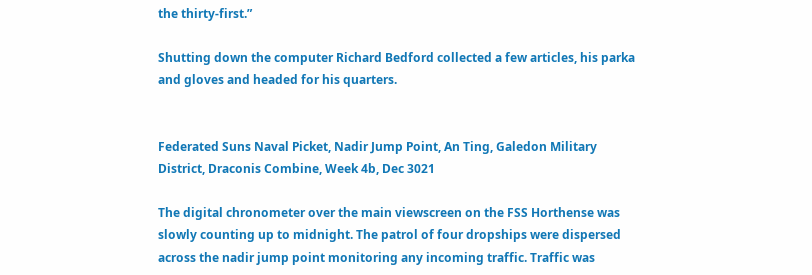the thirty-first.”

Shutting down the computer Richard Bedford collected a few articles, his parka and gloves and headed for his quarters.


Federated Suns Naval Picket, Nadir Jump Point, An Ting, Galedon Military District, Draconis Combine, Week 4b, Dec 3021

The digital chronometer over the main viewscreen on the FSS Horthense was slowly counting up to midnight. The patrol of four dropships were dispersed across the nadir jump point monitoring any incoming traffic. Traffic was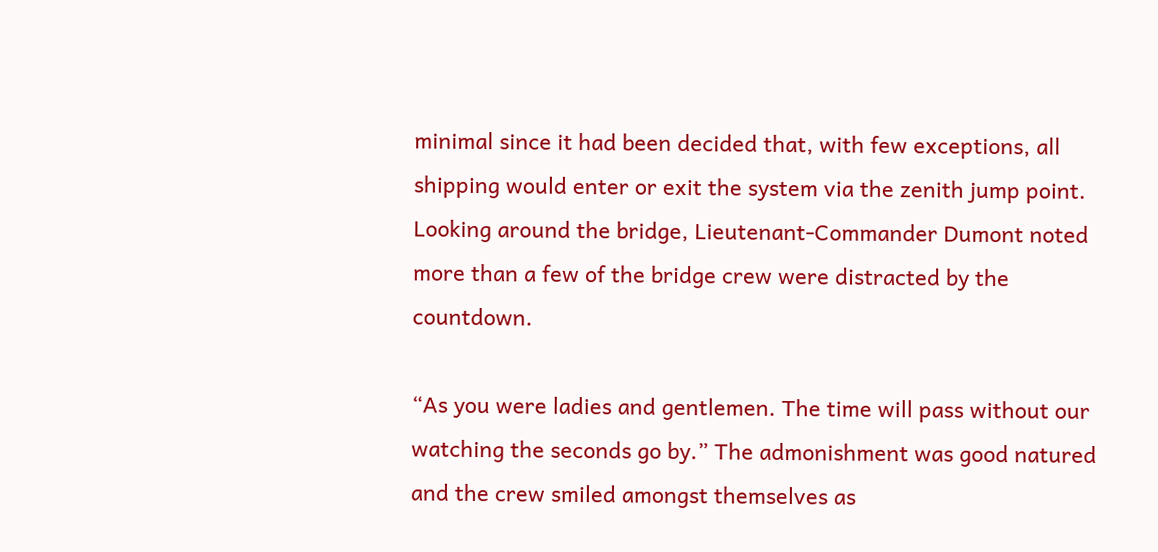minimal since it had been decided that, with few exceptions, all shipping would enter or exit the system via the zenith jump point. Looking around the bridge, Lieutenant-Commander Dumont noted more than a few of the bridge crew were distracted by the countdown.

“As you were ladies and gentlemen. The time will pass without our watching the seconds go by.” The admonishment was good natured and the crew smiled amongst themselves as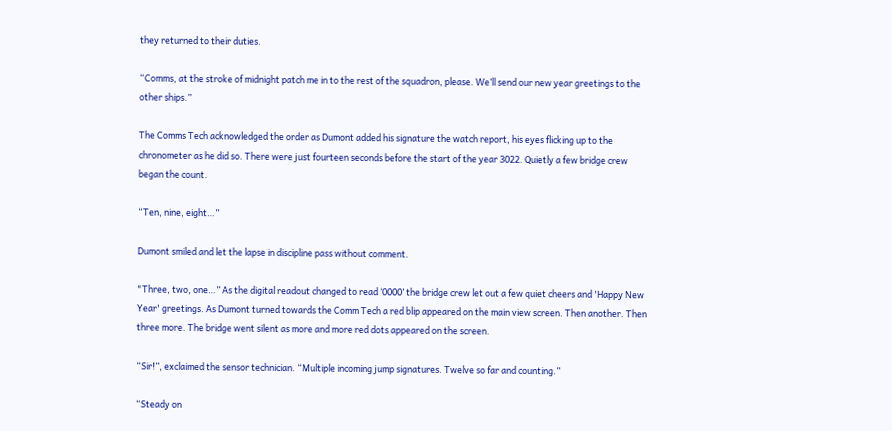they returned to their duties.

“Comms, at the stroke of midnight patch me in to the rest of the squadron, please. We’ll send our new year greetings to the other ships.”

The Comms Tech acknowledged the order as Dumont added his signature the watch report, his eyes flicking up to the chronometer as he did so. There were just fourteen seconds before the start of the year 3022. Quietly a few bridge crew began the count.

“Ten, nine, eight…”

Dumont smiled and let the lapse in discipline pass without comment.

"Three, two, one…” As the digital readout changed to read ‘0000’ the bridge crew let out a few quiet cheers and 'Happy New Year' greetings. As Dumont turned towards the Comm Tech a red blip appeared on the main view screen. Then another. Then three more. The bridge went silent as more and more red dots appeared on the screen.

“Sir!”, exclaimed the sensor technician. “Multiple incoming jump signatures. Twelve so far and counting.”

“Steady on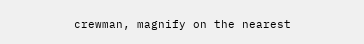crewman, magnify on the nearest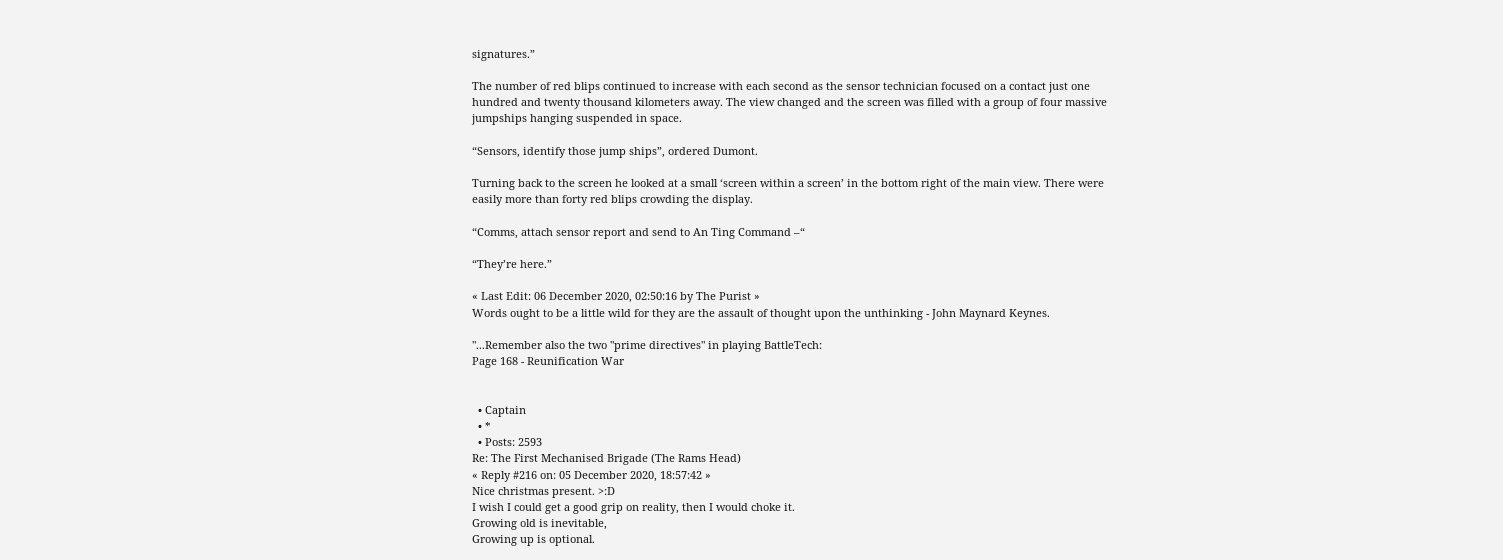signatures.”

The number of red blips continued to increase with each second as the sensor technician focused on a contact just one hundred and twenty thousand kilometers away. The view changed and the screen was filled with a group of four massive jumpships hanging suspended in space.

“Sensors, identify those jump ships”, ordered Dumont.

Turning back to the screen he looked at a small ‘screen within a screen’ in the bottom right of the main view. There were easily more than forty red blips crowding the display.

“Comms, attach sensor report and send to An Ting Command –“

“They’re here.”

« Last Edit: 06 December 2020, 02:50:16 by The Purist »
Words ought to be a little wild for they are the assault of thought upon the unthinking - John Maynard Keynes.

"...Remember also the two "prime directives" in playing BattleTech:
Page 168 - Reunification War


  • Captain
  • *
  • Posts: 2593
Re: The First Mechanised Brigade (The Rams Head)
« Reply #216 on: 05 December 2020, 18:57:42 »
Nice christmas present. >:D
I wish I could get a good grip on reality, then I would choke it.
Growing old is inevitable,
Growing up is optional.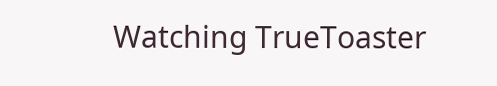Watching TrueToaster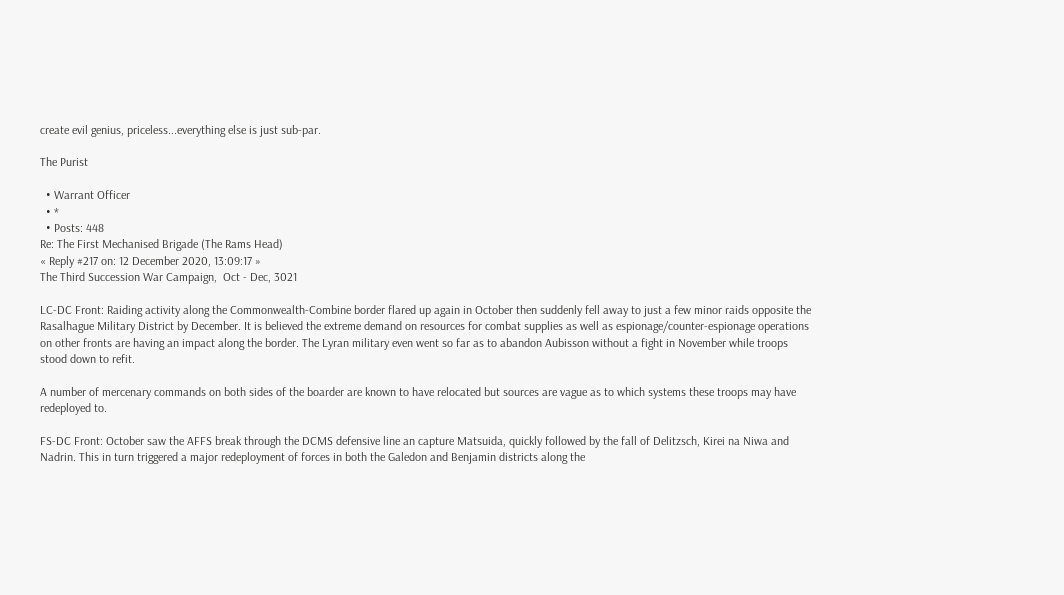create evil genius, priceless...everything else is just sub-par.

The Purist

  • Warrant Officer
  • *
  • Posts: 448
Re: The First Mechanised Brigade (The Rams Head)
« Reply #217 on: 12 December 2020, 13:09:17 »
The Third Succession War Campaign,  Oct - Dec, 3021

LC-DC Front: Raiding activity along the Commonwealth-Combine border flared up again in October then suddenly fell away to just a few minor raids opposite the Rasalhague Military District by December. It is believed the extreme demand on resources for combat supplies as well as espionage/counter-espionage operations on other fronts are having an impact along the border. The Lyran military even went so far as to abandon Aubisson without a fight in November while troops stood down to refit.

A number of mercenary commands on both sides of the boarder are known to have relocated but sources are vague as to which systems these troops may have redeployed to.

FS-DC Front: October saw the AFFS break through the DCMS defensive line an capture Matsuida, quickly followed by the fall of Delitzsch, Kirei na Niwa and Nadrin. This in turn triggered a major redeployment of forces in both the Galedon and Benjamin districts along the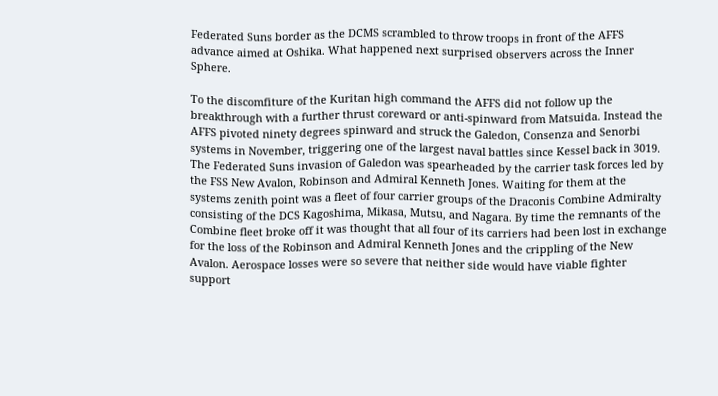Federated Suns border as the DCMS scrambled to throw troops in front of the AFFS advance aimed at Oshika. What happened next surprised observers across the Inner Sphere.

To the discomfiture of the Kuritan high command the AFFS did not follow up the breakthrough with a further thrust coreward or anti-spinward from Matsuida. Instead the AFFS pivoted ninety degrees spinward and struck the Galedon, Consenza and Senorbi systems in November, triggering one of the largest naval battles since Kessel back in 3019. The Federated Suns invasion of Galedon was spearheaded by the carrier task forces led by the FSS New Avalon, Robinson and Admiral Kenneth Jones. Waiting for them at the systems zenith point was a fleet of four carrier groups of the Draconis Combine Admiralty consisting of the DCS Kagoshima, Mikasa, Mutsu, and Nagara. By time the remnants of the Combine fleet broke off it was thought that all four of its carriers had been lost in exchange for the loss of the Robinson and Admiral Kenneth Jones and the crippling of the New Avalon. Aerospace losses were so severe that neither side would have viable fighter support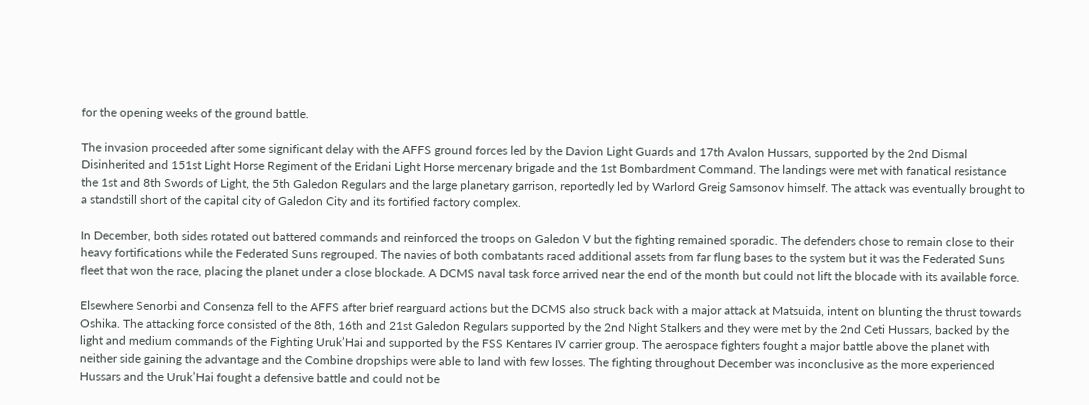for the opening weeks of the ground battle.

The invasion proceeded after some significant delay with the AFFS ground forces led by the Davion Light Guards and 17th Avalon Hussars, supported by the 2nd Dismal Disinherited and 151st Light Horse Regiment of the Eridani Light Horse mercenary brigade and the 1st Bombardment Command. The landings were met with fanatical resistance the 1st and 8th Swords of Light, the 5th Galedon Regulars and the large planetary garrison, reportedly led by Warlord Greig Samsonov himself. The attack was eventually brought to a standstill short of the capital city of Galedon City and its fortified factory complex.

In December, both sides rotated out battered commands and reinforced the troops on Galedon V but the fighting remained sporadic. The defenders chose to remain close to their heavy fortifications while the Federated Suns regrouped. The navies of both combatants raced additional assets from far flung bases to the system but it was the Federated Suns fleet that won the race, placing the planet under a close blockade. A DCMS naval task force arrived near the end of the month but could not lift the blocade with its available force.

Elsewhere Senorbi and Consenza fell to the AFFS after brief rearguard actions but the DCMS also struck back with a major attack at Matsuida, intent on blunting the thrust towards Oshika. The attacking force consisted of the 8th, 16th and 21st Galedon Regulars supported by the 2nd Night Stalkers and they were met by the 2nd Ceti Hussars, backed by the light and medium commands of the Fighting Uruk’Hai and supported by the FSS Kentares IV carrier group. The aerospace fighters fought a major battle above the planet with neither side gaining the advantage and the Combine dropships were able to land with few losses. The fighting throughout December was inconclusive as the more experienced Hussars and the Uruk’Hai fought a defensive battle and could not be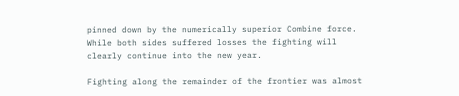pinned down by the numerically superior Combine force. While both sides suffered losses the fighting will clearly continue into the new year.

Fighting along the remainder of the frontier was almost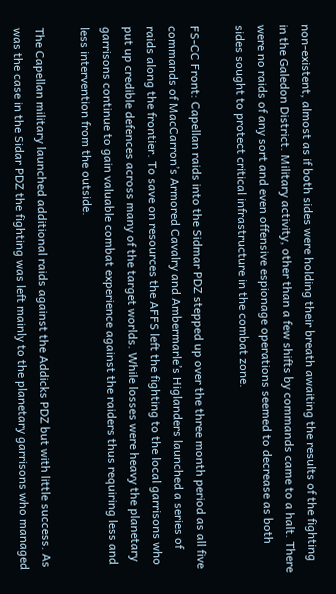non-existent, almost as if both sides were holding their breath awaiting the results of the fighting in the Galedon District. Military activity, other than a few shifts by commands came to a halt. There were no raids of any sort and even offensive espionage operations seemed to decrease as both sides sought to protect critical infrastructure in the combat zone.

FS-CC Front: Capellan raids into the Sidmar PDZ stepped up over the three month period as all five commands of MacCarron’s Armored Cavalry and Ambermarle’s Higlanders launched a series of raids along the frontier. To save on resources the AFFS left the fighting to the local garrisons who put up credible defences across many of the target worlds. While losses were heavy the planetary garrisons continue to gain valuable combat experience against the raiders thus requiring less and less intervention from the outside.

The Capellan military launched additional raids against the Addicks PDZ but with little success. As was the case in the Sidar PDZ the fighting was left mainly to the planetary garrisons who managed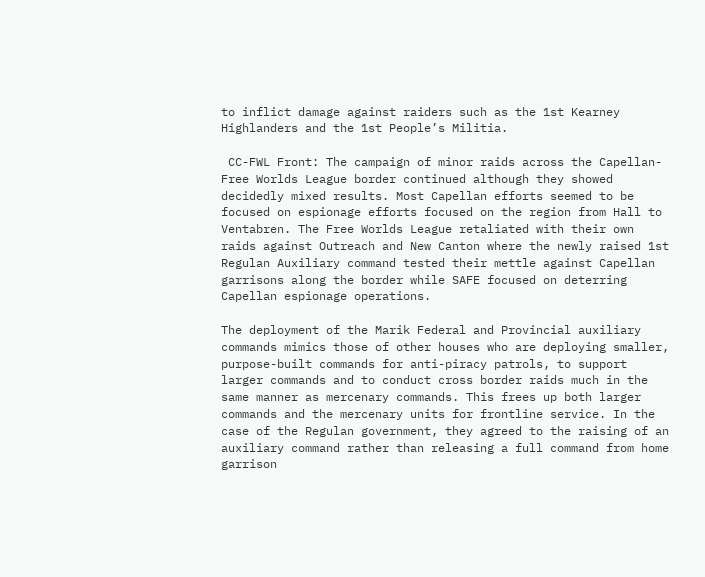to inflict damage against raiders such as the 1st Kearney Highlanders and the 1st People’s Militia.

 CC-FWL Front: The campaign of minor raids across the Capellan-Free Worlds League border continued although they showed decidedly mixed results. Most Capellan efforts seemed to be focused on espionage efforts focused on the region from Hall to Ventabren. The Free Worlds League retaliated with their own raids against Outreach and New Canton where the newly raised 1st Regulan Auxiliary command tested their mettle against Capellan garrisons along the border while SAFE focused on deterring Capellan espionage operations.

The deployment of the Marik Federal and Provincial auxiliary commands mimics those of other houses who are deploying smaller, purpose-built commands for anti-piracy patrols, to support larger commands and to conduct cross border raids much in the same manner as mercenary commands. This frees up both larger commands and the mercenary units for frontline service. In the case of the Regulan government, they agreed to the raising of an auxiliary command rather than releasing a full command from home garrison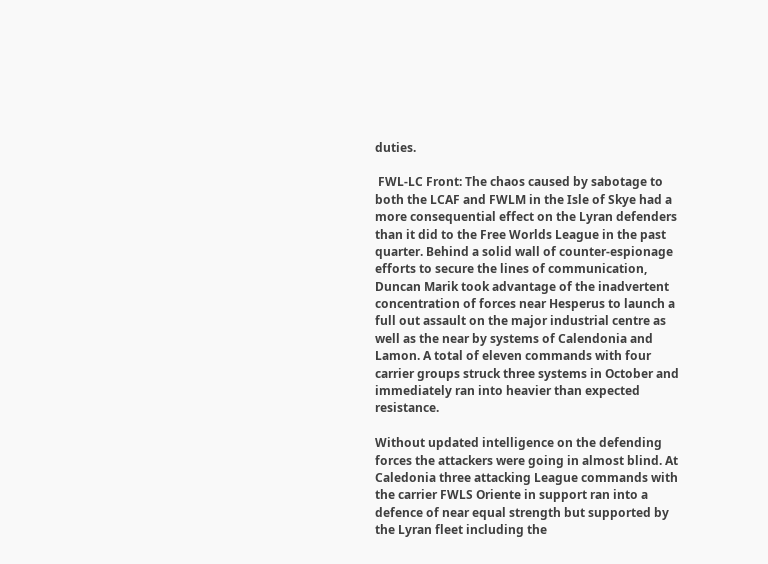duties.

 FWL-LC Front: The chaos caused by sabotage to both the LCAF and FWLM in the Isle of Skye had a more consequential effect on the Lyran defenders than it did to the Free Worlds League in the past quarter. Behind a solid wall of counter-espionage efforts to secure the lines of communication, Duncan Marik took advantage of the inadvertent concentration of forces near Hesperus to launch a full out assault on the major industrial centre as well as the near by systems of Calendonia and Lamon. A total of eleven commands with four carrier groups struck three systems in October and immediately ran into heavier than expected resistance.

Without updated intelligence on the defending forces the attackers were going in almost blind. At Caledonia three attacking League commands with the carrier FWLS Oriente in support ran into a defence of near equal strength but supported by the Lyran fleet including the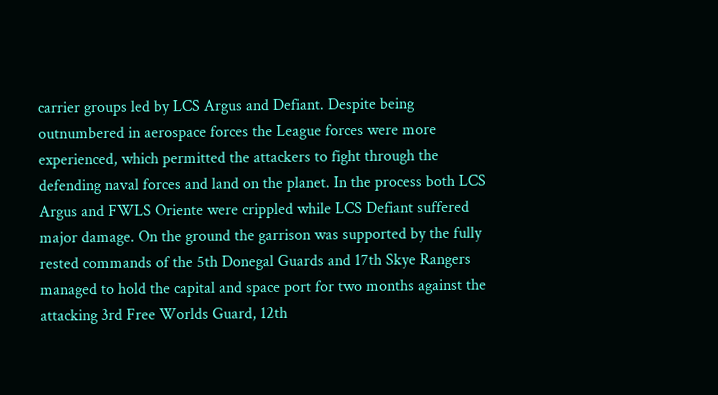carrier groups led by LCS Argus and Defiant. Despite being outnumbered in aerospace forces the League forces were more experienced, which permitted the attackers to fight through the defending naval forces and land on the planet. In the process both LCS Argus and FWLS Oriente were crippled while LCS Defiant suffered major damage. On the ground the garrison was supported by the fully rested commands of the 5th Donegal Guards and 17th Skye Rangers managed to hold the capital and space port for two months against the attacking 3rd Free Worlds Guard, 12th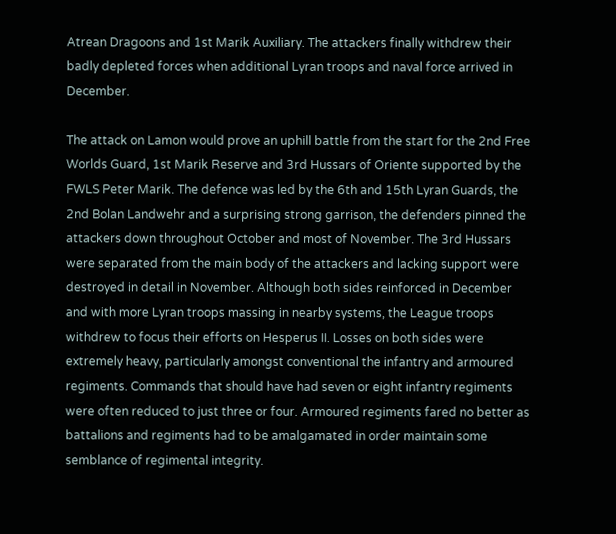Atrean Dragoons and 1st Marik Auxiliary. The attackers finally withdrew their badly depleted forces when additional Lyran troops and naval force arrived in December.

The attack on Lamon would prove an uphill battle from the start for the 2nd Free Worlds Guard, 1st Marik Reserve and 3rd Hussars of Oriente supported by the FWLS Peter Marik. The defence was led by the 6th and 15th Lyran Guards, the 2nd Bolan Landwehr and a surprising strong garrison, the defenders pinned the attackers down throughout October and most of November. The 3rd Hussars were separated from the main body of the attackers and lacking support were destroyed in detail in November. Although both sides reinforced in December and with more Lyran troops massing in nearby systems, the League troops withdrew to focus their efforts on Hesperus II. Losses on both sides were extremely heavy, particularly amongst conventional the infantry and armoured regiments. Commands that should have had seven or eight infantry regiments were often reduced to just three or four. Armoured regiments fared no better as battalions and regiments had to be amalgamated in order maintain some semblance of regimental integrity.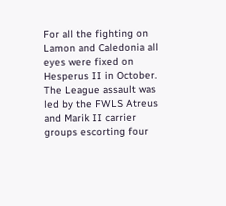For all the fighting on Lamon and Caledonia all eyes were fixed on Hesperus II in October. The League assault was led by the FWLS Atreus and Marik II carrier groups escorting four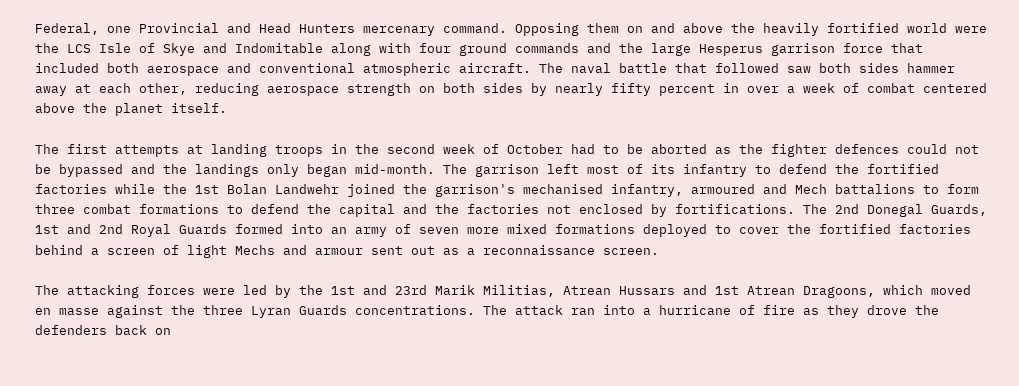Federal, one Provincial and Head Hunters mercenary command. Opposing them on and above the heavily fortified world were the LCS Isle of Skye and Indomitable along with four ground commands and the large Hesperus garrison force that included both aerospace and conventional atmospheric aircraft. The naval battle that followed saw both sides hammer away at each other, reducing aerospace strength on both sides by nearly fifty percent in over a week of combat centered above the planet itself.

The first attempts at landing troops in the second week of October had to be aborted as the fighter defences could not be bypassed and the landings only began mid-month. The garrison left most of its infantry to defend the fortified factories while the 1st Bolan Landwehr joined the garrison's mechanised infantry, armoured and Mech battalions to form three combat formations to defend the capital and the factories not enclosed by fortifications. The 2nd Donegal Guards, 1st and 2nd Royal Guards formed into an army of seven more mixed formations deployed to cover the fortified factories behind a screen of light Mechs and armour sent out as a reconnaissance screen.

The attacking forces were led by the 1st and 23rd Marik Militias, Atrean Hussars and 1st Atrean Dragoons, which moved en masse against the three Lyran Guards concentrations. The attack ran into a hurricane of fire as they drove the defenders back on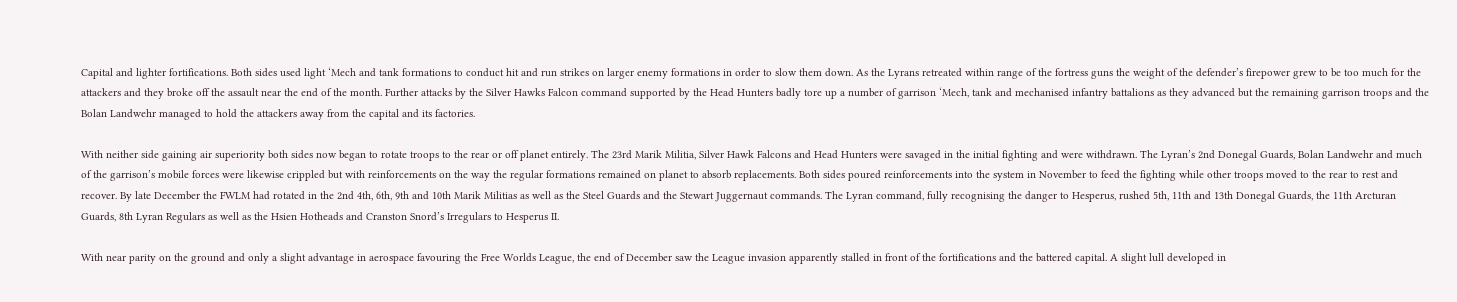Capital and lighter fortifications. Both sides used light ‘Mech and tank formations to conduct hit and run strikes on larger enemy formations in order to slow them down. As the Lyrans retreated within range of the fortress guns the weight of the defender’s firepower grew to be too much for the attackers and they broke off the assault near the end of the month. Further attacks by the Silver Hawks Falcon command supported by the Head Hunters badly tore up a number of garrison ‘Mech, tank and mechanised infantry battalions as they advanced but the remaining garrison troops and the Bolan Landwehr managed to hold the attackers away from the capital and its factories.

With neither side gaining air superiority both sides now began to rotate troops to the rear or off planet entirely. The 23rd Marik Militia, Silver Hawk Falcons and Head Hunters were savaged in the initial fighting and were withdrawn. The Lyran’s 2nd Donegal Guards, Bolan Landwehr and much of the garrison’s mobile forces were likewise crippled but with reinforcements on the way the regular formations remained on planet to absorb replacements. Both sides poured reinforcements into the system in November to feed the fighting while other troops moved to the rear to rest and recover. By late December the FWLM had rotated in the 2nd 4th, 6th, 9th and 10th Marik Militias as well as the Steel Guards and the Stewart Juggernaut commands. The Lyran command, fully recognising the danger to Hesperus, rushed 5th, 11th and 13th Donegal Guards, the 11th Arcturan Guards, 8th Lyran Regulars as well as the Hsien Hotheads and Cranston Snord’s Irregulars to Hesperus II.

With near parity on the ground and only a slight advantage in aerospace favouring the Free Worlds League, the end of December saw the League invasion apparently stalled in front of the fortifications and the battered capital. A slight lull developed in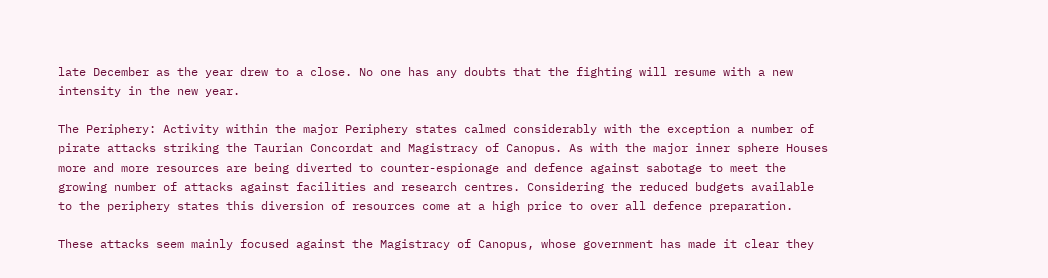late December as the year drew to a close. No one has any doubts that the fighting will resume with a new intensity in the new year.

The Periphery: Activity within the major Periphery states calmed considerably with the exception a number of pirate attacks striking the Taurian Concordat and Magistracy of Canopus. As with the major inner sphere Houses more and more resources are being diverted to counter-espionage and defence against sabotage to meet the growing number of attacks against facilities and research centres. Considering the reduced budgets available to the periphery states this diversion of resources come at a high price to over all defence preparation.

These attacks seem mainly focused against the Magistracy of Canopus, whose government has made it clear they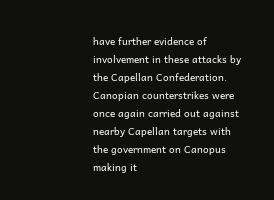have further evidence of involvement in these attacks by the Capellan Confederation. Canopian counterstrikes were once again carried out against nearby Capellan targets with the government on Canopus making it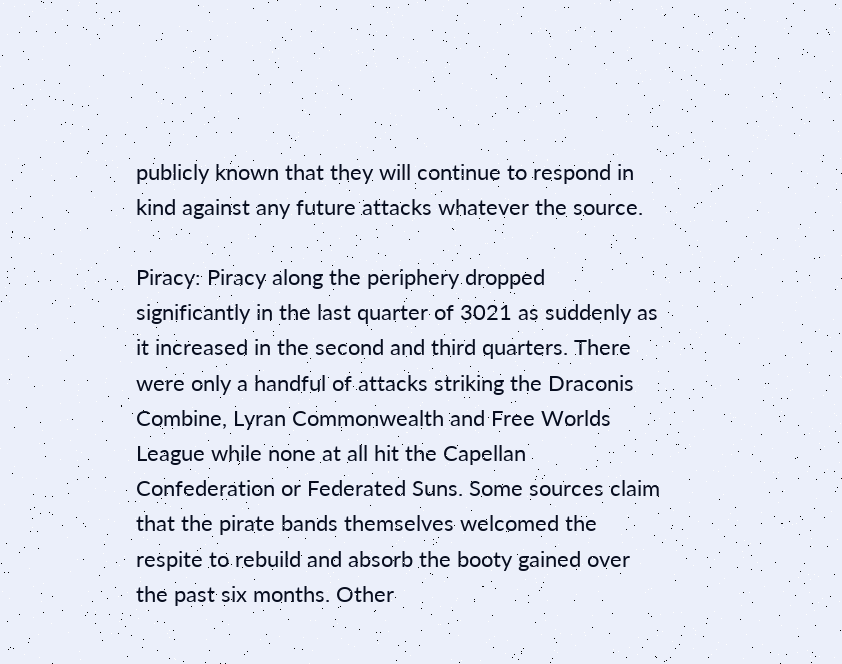publicly known that they will continue to respond in kind against any future attacks whatever the source.

Piracy: Piracy along the periphery dropped significantly in the last quarter of 3021 as suddenly as it increased in the second and third quarters. There were only a handful of attacks striking the Draconis Combine, Lyran Commonwealth and Free Worlds League while none at all hit the Capellan Confederation or Federated Suns. Some sources claim that the pirate bands themselves welcomed the respite to rebuild and absorb the booty gained over the past six months. Other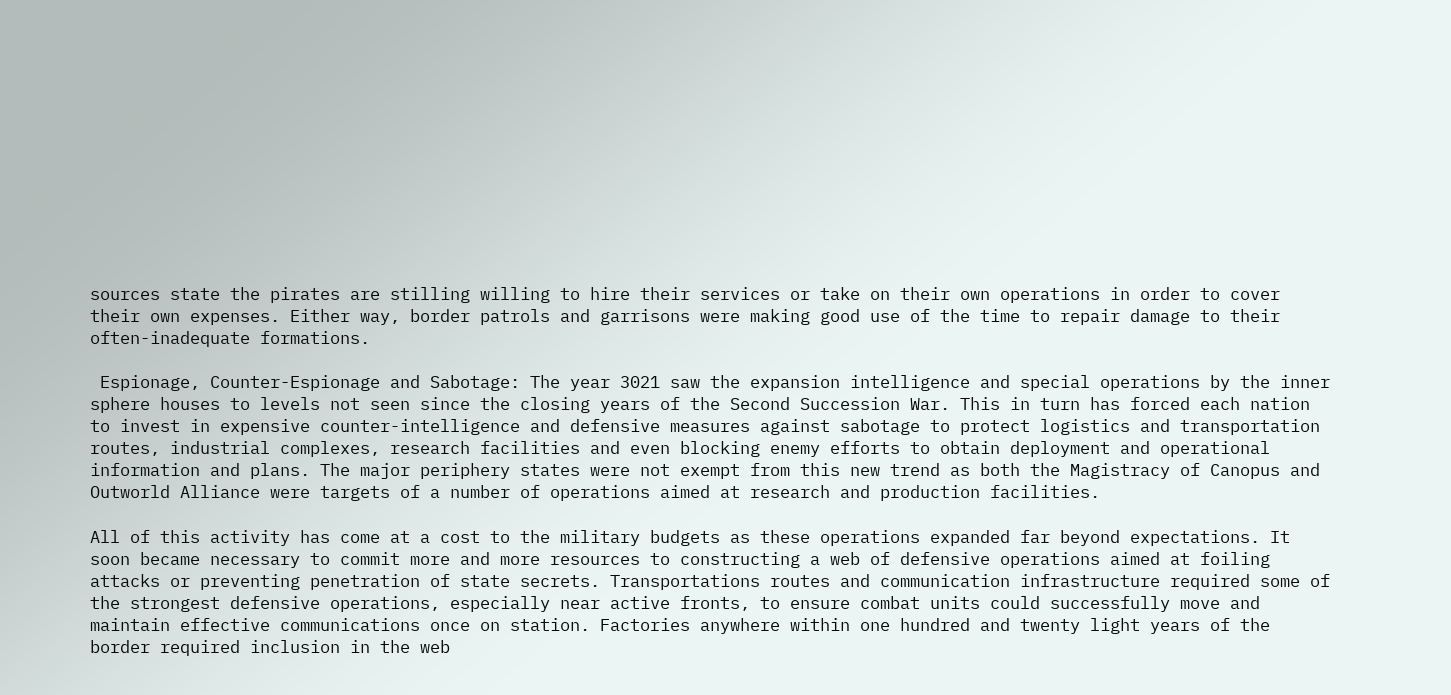sources state the pirates are stilling willing to hire their services or take on their own operations in order to cover their own expenses. Either way, border patrols and garrisons were making good use of the time to repair damage to their often-inadequate formations.

 Espionage, Counter-Espionage and Sabotage: The year 3021 saw the expansion intelligence and special operations by the inner sphere houses to levels not seen since the closing years of the Second Succession War. This in turn has forced each nation to invest in expensive counter-intelligence and defensive measures against sabotage to protect logistics and transportation routes, industrial complexes, research facilities and even blocking enemy efforts to obtain deployment and operational information and plans. The major periphery states were not exempt from this new trend as both the Magistracy of Canopus and Outworld Alliance were targets of a number of operations aimed at research and production facilities.

All of this activity has come at a cost to the military budgets as these operations expanded far beyond expectations. It soon became necessary to commit more and more resources to constructing a web of defensive operations aimed at foiling attacks or preventing penetration of state secrets. Transportations routes and communication infrastructure required some of the strongest defensive operations, especially near active fronts, to ensure combat units could successfully move and maintain effective communications once on station. Factories anywhere within one hundred and twenty light years of the border required inclusion in the web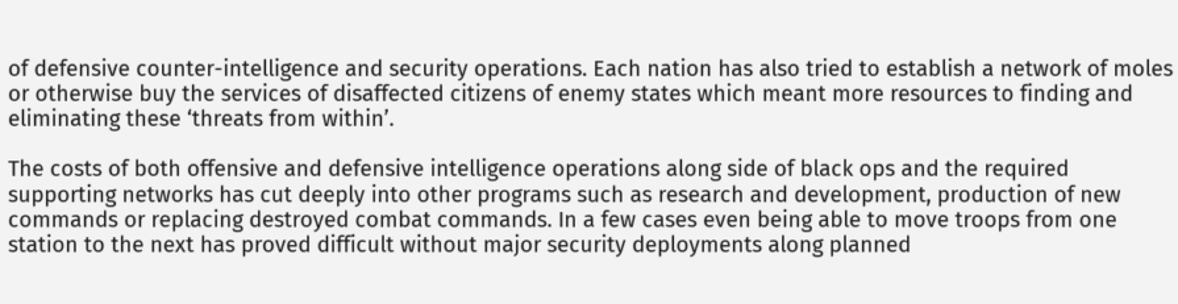of defensive counter-intelligence and security operations. Each nation has also tried to establish a network of moles or otherwise buy the services of disaffected citizens of enemy states which meant more resources to finding and eliminating these ‘threats from within’.

The costs of both offensive and defensive intelligence operations along side of black ops and the required supporting networks has cut deeply into other programs such as research and development, production of new commands or replacing destroyed combat commands. In a few cases even being able to move troops from one station to the next has proved difficult without major security deployments along planned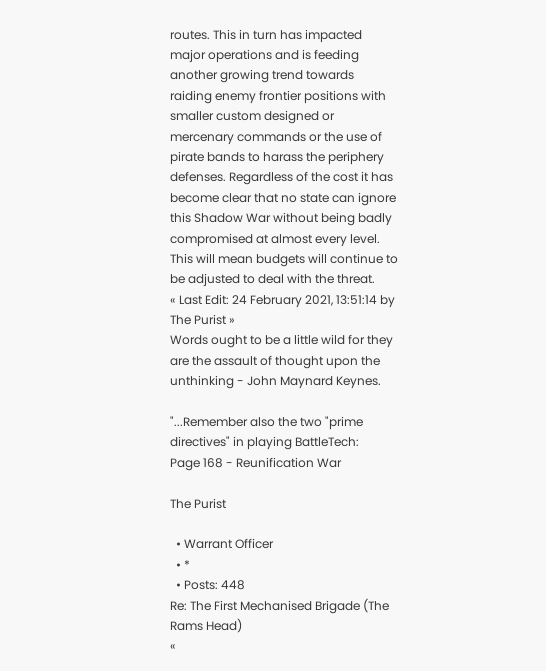routes. This in turn has impacted major operations and is feeding another growing trend towards raiding enemy frontier positions with smaller custom designed or mercenary commands or the use of pirate bands to harass the periphery defenses. Regardless of the cost it has become clear that no state can ignore this Shadow War without being badly compromised at almost every level. This will mean budgets will continue to be adjusted to deal with the threat.
« Last Edit: 24 February 2021, 13:51:14 by The Purist »
Words ought to be a little wild for they are the assault of thought upon the unthinking - John Maynard Keynes.

"...Remember also the two "prime directives" in playing BattleTech:
Page 168 - Reunification War

The Purist

  • Warrant Officer
  • *
  • Posts: 448
Re: The First Mechanised Brigade (The Rams Head)
«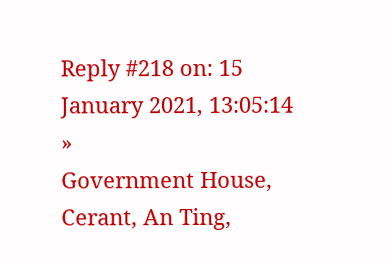Reply #218 on: 15 January 2021, 13:05:14 »
Government House, Cerant, An Ting,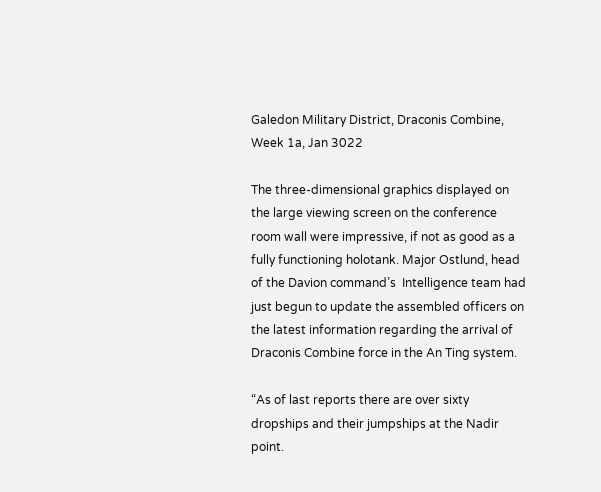Galedon Military District, Draconis Combine, Week 1a, Jan 3022

The three-dimensional graphics displayed on the large viewing screen on the conference room wall were impressive, if not as good as a fully functioning holotank. Major Ostlund, head of the Davion command’s  Intelligence team had just begun to update the assembled officers on the latest information regarding the arrival of Draconis Combine force in the An Ting system.

“As of last reports there are over sixty dropships and their jumpships at the Nadir point.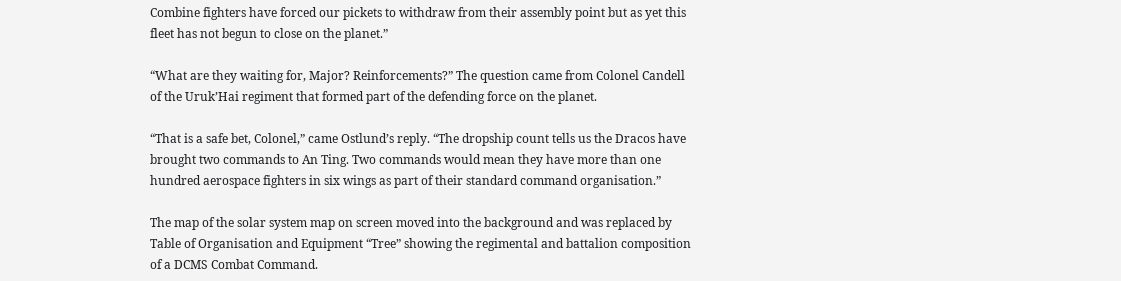Combine fighters have forced our pickets to withdraw from their assembly point but as yet this fleet has not begun to close on the planet.”

“What are they waiting for, Major? Reinforcements?” The question came from Colonel Candell of the Uruk’Hai regiment that formed part of the defending force on the planet.

“That is a safe bet, Colonel,” came Ostlund’s reply. “The dropship count tells us the Dracos have brought two commands to An Ting. Two commands would mean they have more than one hundred aerospace fighters in six wings as part of their standard command organisation.”

The map of the solar system map on screen moved into the background and was replaced by Table of Organisation and Equipment “Tree” showing the regimental and battalion composition of a DCMS Combat Command.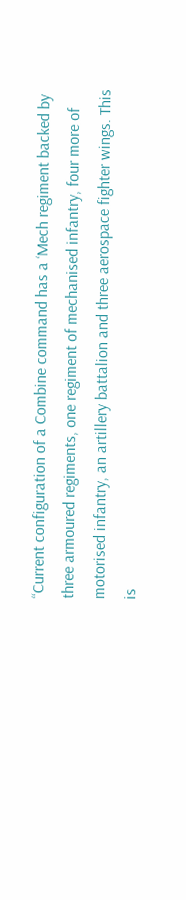“Current configuration of a Combine command has a ‘Mech regiment backed by three armoured regiments, one regiment of mechanised infantry, four more of motorised infantry, an artillery battalion and three aerospace fighter wings. This is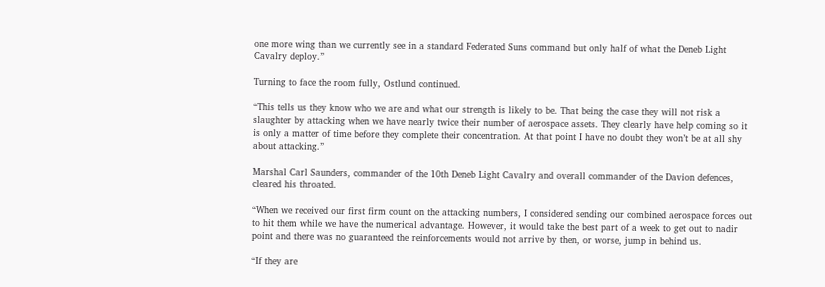one more wing than we currently see in a standard Federated Suns command but only half of what the Deneb Light Cavalry deploy.”

Turning to face the room fully, Ostlund continued.

“This tells us they know who we are and what our strength is likely to be. That being the case they will not risk a slaughter by attacking when we have nearly twice their number of aerospace assets. They clearly have help coming so it is only a matter of time before they complete their concentration. At that point I have no doubt they won’t be at all shy about attacking.”

Marshal Carl Saunders, commander of the 10th Deneb Light Cavalry and overall commander of the Davion defences, cleared his throated.

“When we received our first firm count on the attacking numbers, I considered sending our combined aerospace forces out to hit them while we have the numerical advantage. However, it would take the best part of a week to get out to nadir point and there was no guaranteed the reinforcements would not arrive by then, or worse, jump in behind us.

“If they are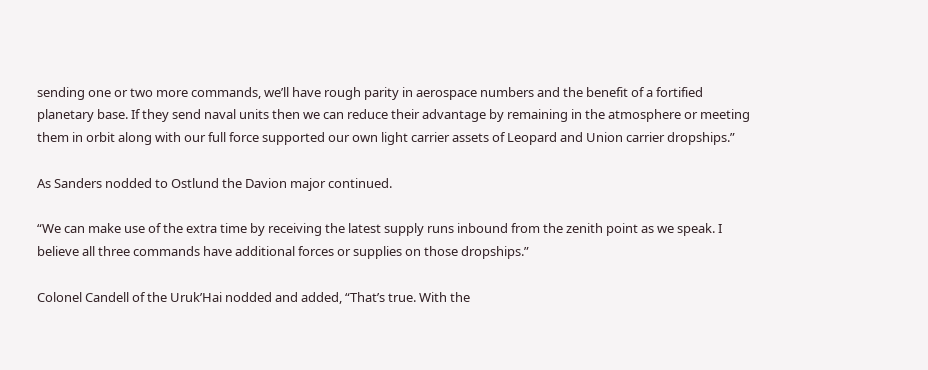sending one or two more commands, we’ll have rough parity in aerospace numbers and the benefit of a fortified planetary base. If they send naval units then we can reduce their advantage by remaining in the atmosphere or meeting them in orbit along with our full force supported our own light carrier assets of Leopard and Union carrier dropships.”

As Sanders nodded to Ostlund the Davion major continued.

“We can make use of the extra time by receiving the latest supply runs inbound from the zenith point as we speak. I believe all three commands have additional forces or supplies on those dropships.”

Colonel Candell of the Uruk’Hai nodded and added, “That’s true. With the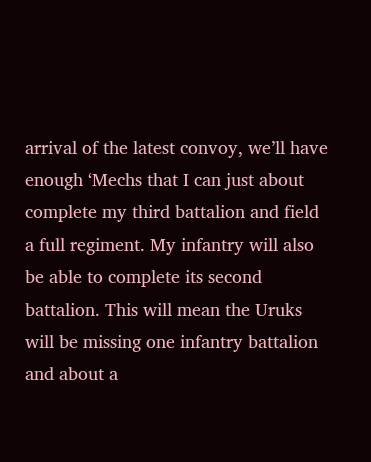arrival of the latest convoy, we’ll have enough ‘Mechs that I can just about complete my third battalion and field a full regiment. My infantry will also be able to complete its second battalion. This will mean the Uruks will be missing one infantry battalion and about a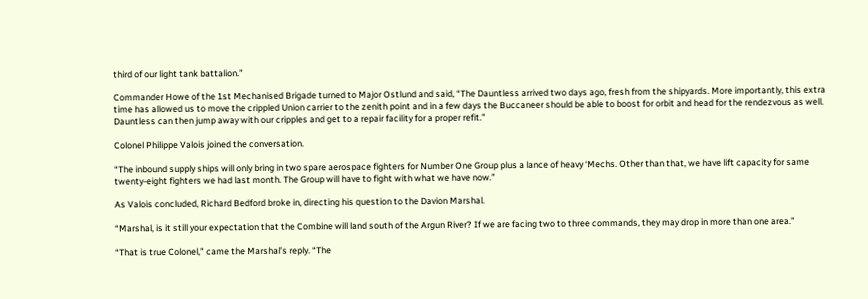third of our light tank battalion.”

Commander Howe of the 1st Mechanised Brigade turned to Major Ostlund and said, “The Dauntless arrived two days ago, fresh from the shipyards. More importantly, this extra time has allowed us to move the crippled Union carrier to the zenith point and in a few days the Buccaneer should be able to boost for orbit and head for the rendezvous as well. Dauntless can then jump away with our cripples and get to a repair facility for a proper refit.”

Colonel Philippe Valois joined the conversation.

“The inbound supply ships will only bring in two spare aerospace fighters for Number One Group plus a lance of heavy ‘Mechs. Other than that, we have lift capacity for same twenty-eight fighters we had last month. The Group will have to fight with what we have now.”

As Valois concluded, Richard Bedford broke in, directing his question to the Davion Marshal.

“Marshal, is it still your expectation that the Combine will land south of the Argun River? If we are facing two to three commands, they may drop in more than one area.”

“That is true Colonel,” came the Marshal’s reply. “The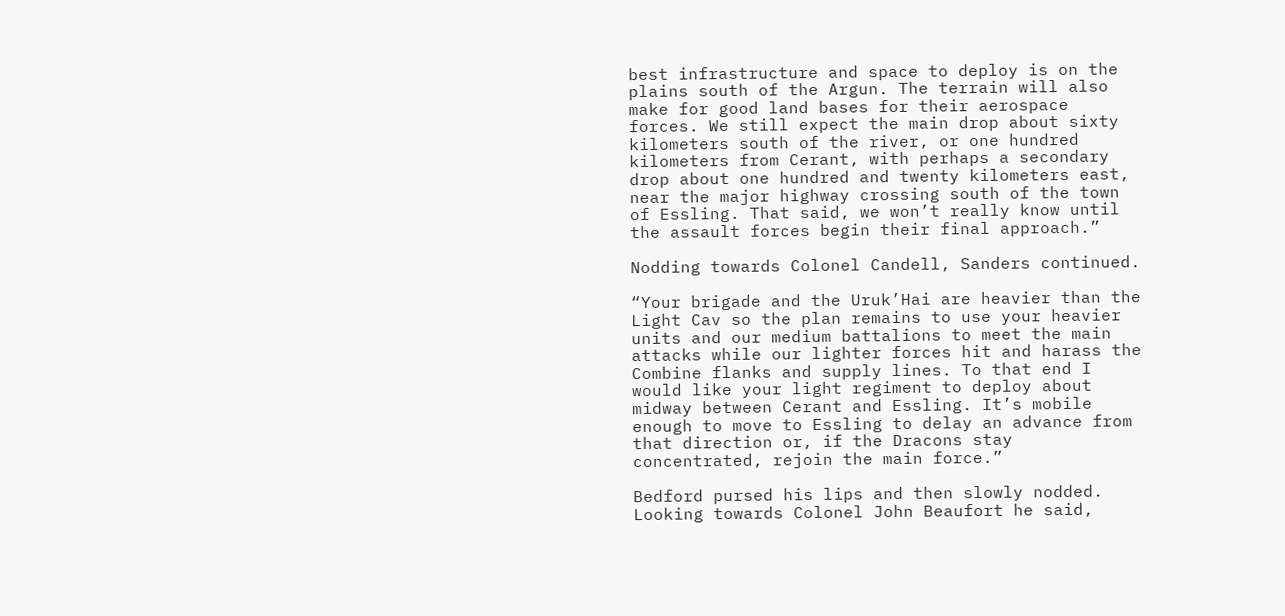best infrastructure and space to deploy is on the plains south of the Argun. The terrain will also make for good land bases for their aerospace forces. We still expect the main drop about sixty kilometers south of the river, or one hundred kilometers from Cerant, with perhaps a secondary drop about one hundred and twenty kilometers east, near the major highway crossing south of the town of Essling. That said, we won’t really know until the assault forces begin their final approach.”

Nodding towards Colonel Candell, Sanders continued.

“Your brigade and the Uruk’Hai are heavier than the Light Cav so the plan remains to use your heavier units and our medium battalions to meet the main attacks while our lighter forces hit and harass the Combine flanks and supply lines. To that end I would like your light regiment to deploy about midway between Cerant and Essling. It’s mobile enough to move to Essling to delay an advance from that direction or, if the Dracons stay concentrated, rejoin the main force.”

Bedford pursed his lips and then slowly nodded. Looking towards Colonel John Beaufort he said,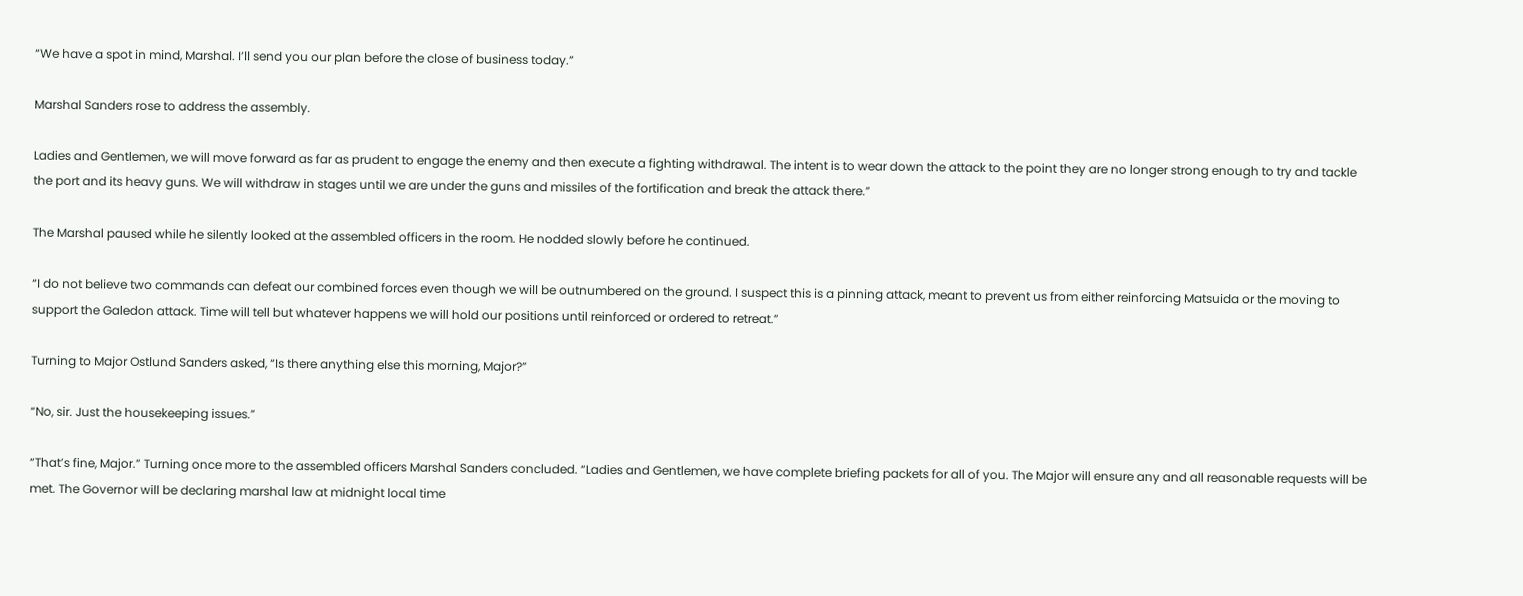“We have a spot in mind, Marshal. I’ll send you our plan before the close of business today.”

Marshal Sanders rose to address the assembly.

Ladies and Gentlemen, we will move forward as far as prudent to engage the enemy and then execute a fighting withdrawal. The intent is to wear down the attack to the point they are no longer strong enough to try and tackle the port and its heavy guns. We will withdraw in stages until we are under the guns and missiles of the fortification and break the attack there.”

The Marshal paused while he silently looked at the assembled officers in the room. He nodded slowly before he continued.

“I do not believe two commands can defeat our combined forces even though we will be outnumbered on the ground. I suspect this is a pinning attack, meant to prevent us from either reinforcing Matsuida or the moving to support the Galedon attack. Time will tell but whatever happens we will hold our positions until reinforced or ordered to retreat.”

Turning to Major Ostlund Sanders asked, “Is there anything else this morning, Major?”

“No, sir. Just the housekeeping issues.”

“That’s fine, Major.” Turning once more to the assembled officers Marshal Sanders concluded. “Ladies and Gentlemen, we have complete briefing packets for all of you. The Major will ensure any and all reasonable requests will be met. The Governor will be declaring marshal law at midnight local time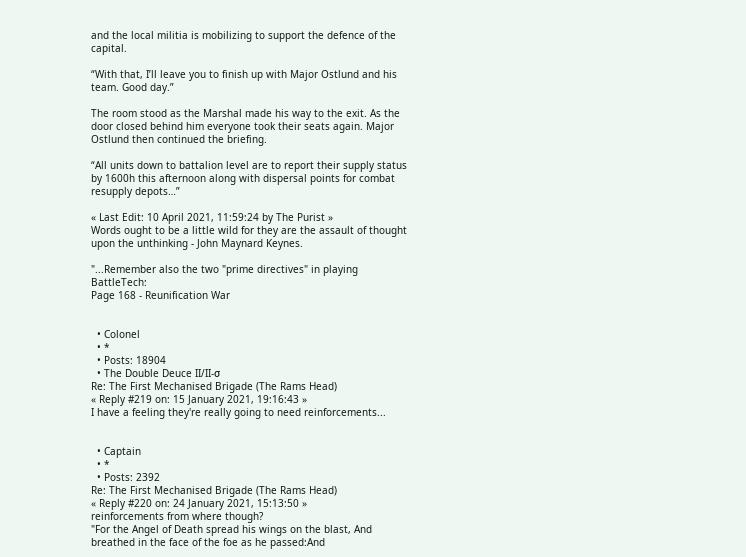and the local militia is mobilizing to support the defence of the capital.

“With that, I’ll leave you to finish up with Major Ostlund and his team. Good day.”

The room stood as the Marshal made his way to the exit. As the door closed behind him everyone took their seats again. Major Ostlund then continued the briefing.

“All units down to battalion level are to report their supply status by 1600h this afternoon along with dispersal points for combat resupply depots…”

« Last Edit: 10 April 2021, 11:59:24 by The Purist »
Words ought to be a little wild for they are the assault of thought upon the unthinking - John Maynard Keynes.

"...Remember also the two "prime directives" in playing BattleTech:
Page 168 - Reunification War


  • Colonel
  • *
  • Posts: 18904
  • The Double Deuce II/II-σ
Re: The First Mechanised Brigade (The Rams Head)
« Reply #219 on: 15 January 2021, 19:16:43 »
I have a feeling they're really going to need reinforcements...


  • Captain
  • *
  • Posts: 2392
Re: The First Mechanised Brigade (The Rams Head)
« Reply #220 on: 24 January 2021, 15:13:50 »
reinforcements from where though?
"For the Angel of Death spread his wings on the blast, And breathed in the face of the foe as he passed:And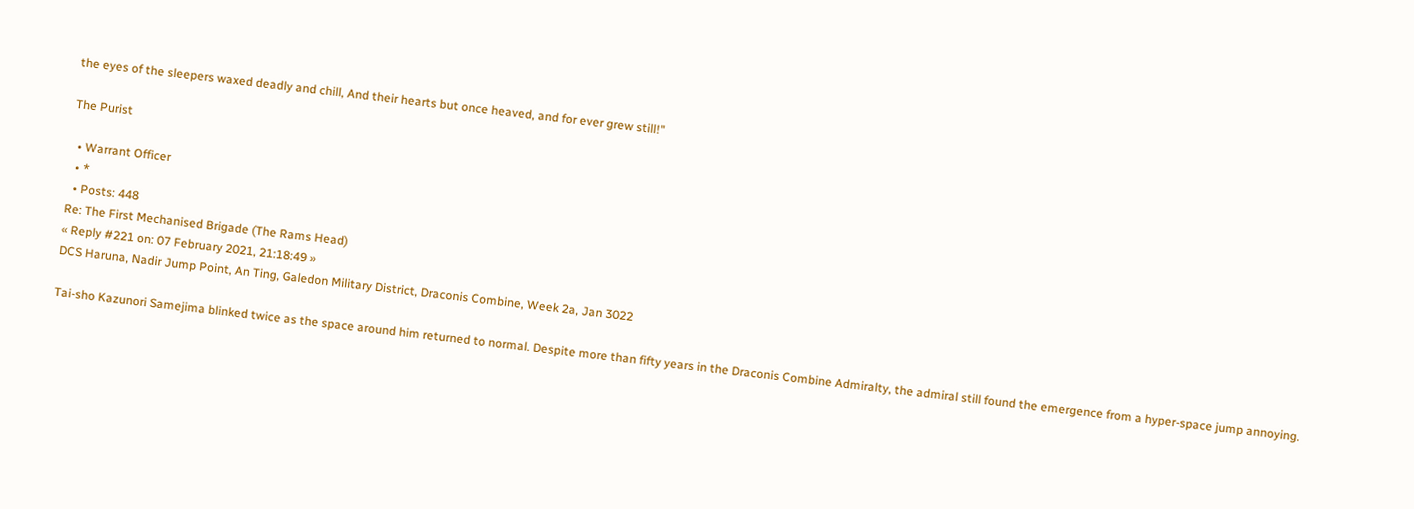the eyes of the sleepers waxed deadly and chill, And their hearts but once heaved, and for ever grew still!"

The Purist

  • Warrant Officer
  • *
  • Posts: 448
Re: The First Mechanised Brigade (The Rams Head)
« Reply #221 on: 07 February 2021, 21:18:49 »
DCS Haruna, Nadir Jump Point, An Ting, Galedon Military District, Draconis Combine, Week 2a, Jan 3022

Tai-sho Kazunori Samejima blinked twice as the space around him returned to normal. Despite more than fifty years in the Draconis Combine Admiralty, the admiral still found the emergence from a hyper-space jump annoying.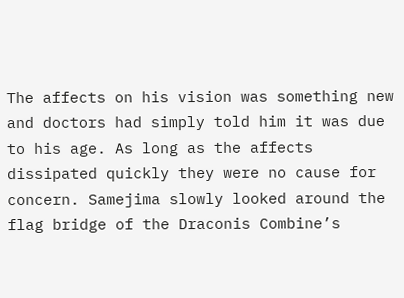The affects on his vision was something new and doctors had simply told him it was due to his age. As long as the affects dissipated quickly they were no cause for concern. Samejima slowly looked around the flag bridge of the Draconis Combine’s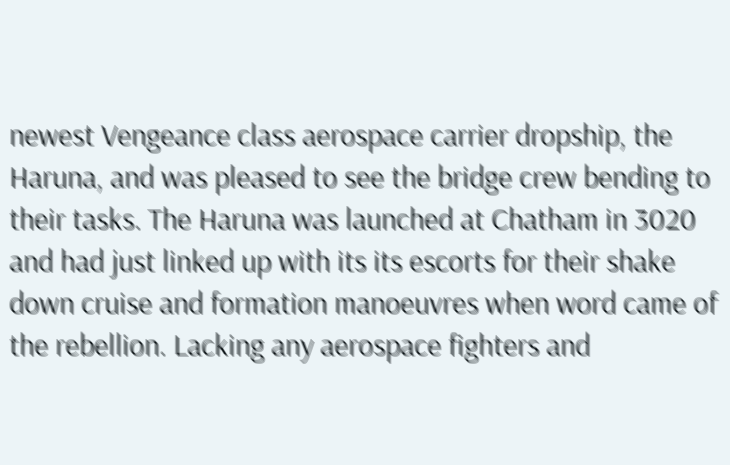newest Vengeance class aerospace carrier dropship, the Haruna, and was pleased to see the bridge crew bending to their tasks. The Haruna was launched at Chatham in 3020 and had just linked up with its its escorts for their shake down cruise and formation manoeuvres when word came of the rebellion. Lacking any aerospace fighters and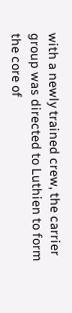with a newly trained crew, the carrier group was directed to Luthien to form the core of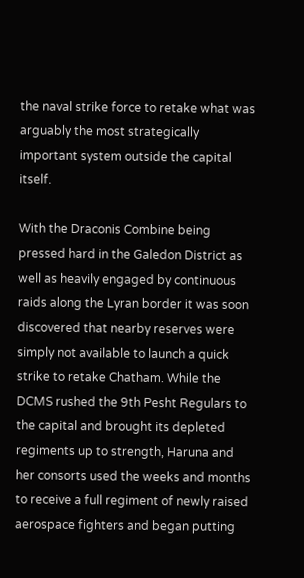the naval strike force to retake what was arguably the most strategically important system outside the capital itself.

With the Draconis Combine being pressed hard in the Galedon District as well as heavily engaged by continuous raids along the Lyran border it was soon discovered that nearby reserves were simply not available to launch a quick strike to retake Chatham. While the DCMS rushed the 9th Pesht Regulars to the capital and brought its depleted regiments up to strength, Haruna and her consorts used the weeks and months to receive a full regiment of newly raised aerospace fighters and began putting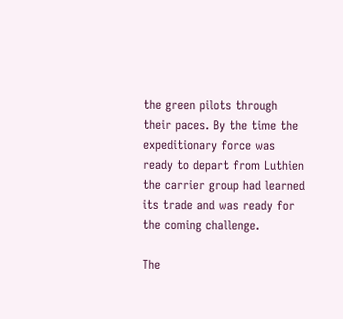the green pilots through their paces. By the time the expeditionary force was ready to depart from Luthien the carrier group had learned its trade and was ready for the coming challenge.

The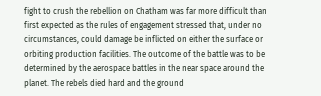fight to crush the rebellion on Chatham was far more difficult than first expected as the rules of engagement stressed that, under no circumstances, could damage be inflicted on either the surface or orbiting production facilities. The outcome of the battle was to be determined by the aerospace battles in the near space around the planet. The rebels died hard and the ground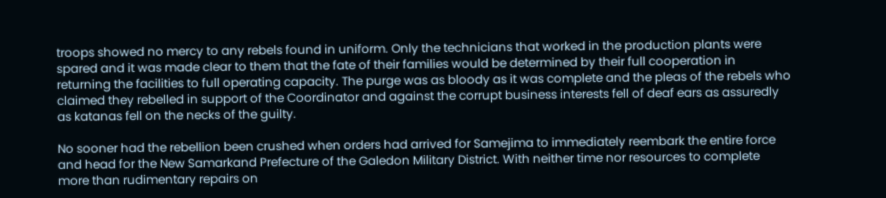troops showed no mercy to any rebels found in uniform. Only the technicians that worked in the production plants were spared and it was made clear to them that the fate of their families would be determined by their full cooperation in returning the facilities to full operating capacity. The purge was as bloody as it was complete and the pleas of the rebels who claimed they rebelled in support of the Coordinator and against the corrupt business interests fell of deaf ears as assuredly as katanas fell on the necks of the guilty.

No sooner had the rebellion been crushed when orders had arrived for Samejima to immediately reembark the entire force and head for the New Samarkand Prefecture of the Galedon Military District. With neither time nor resources to complete more than rudimentary repairs on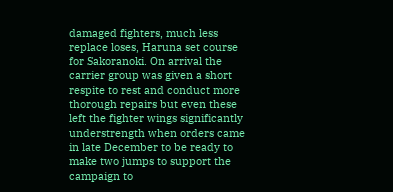damaged fighters, much less replace loses, Haruna set course for Sakoranoki. On arrival the carrier group was given a short respite to rest and conduct more thorough repairs but even these left the fighter wings significantly understrength when orders came in late December to be ready to make two jumps to support the campaign to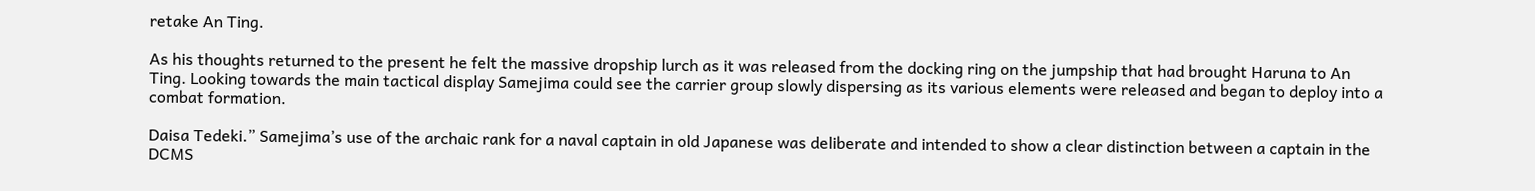retake An Ting.

As his thoughts returned to the present he felt the massive dropship lurch as it was released from the docking ring on the jumpship that had brought Haruna to An Ting. Looking towards the main tactical display Samejima could see the carrier group slowly dispersing as its various elements were released and began to deploy into a combat formation.

Daisa Tedeki.” Samejima’s use of the archaic rank for a naval captain in old Japanese was deliberate and intended to show a clear distinction between a captain in the DCMS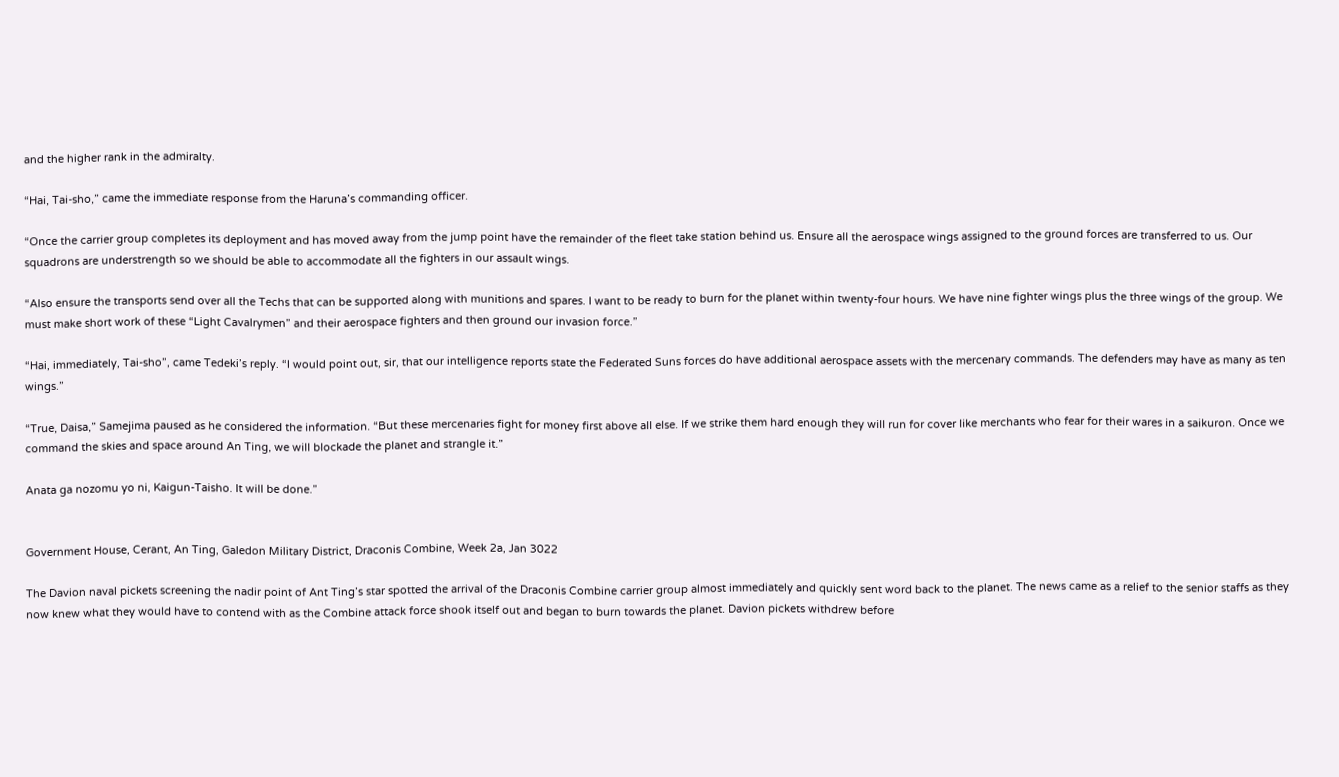and the higher rank in the admiralty.

“Hai, Tai-sho,” came the immediate response from the Haruna’s commanding officer.

“Once the carrier group completes its deployment and has moved away from the jump point have the remainder of the fleet take station behind us. Ensure all the aerospace wings assigned to the ground forces are transferred to us. Our squadrons are understrength so we should be able to accommodate all the fighters in our assault wings.

“Also ensure the transports send over all the Techs that can be supported along with munitions and spares. I want to be ready to burn for the planet within twenty-four hours. We have nine fighter wings plus the three wings of the group. We must make short work of these “Light Cavalrymen” and their aerospace fighters and then ground our invasion force.”

“Hai, immediately, Tai-sho”, came Tedeki’s reply. “I would point out, sir, that our intelligence reports state the Federated Suns forces do have additional aerospace assets with the mercenary commands. The defenders may have as many as ten wings.”

“True, Daisa,” Samejima paused as he considered the information. “But these mercenaries fight for money first above all else. If we strike them hard enough they will run for cover like merchants who fear for their wares in a saikuron. Once we command the skies and space around An Ting, we will blockade the planet and strangle it.”

Anata ga nozomu yo ni, Kaigun-Taisho. It will be done.”


Government House, Cerant, An Ting, Galedon Military District, Draconis Combine, Week 2a, Jan 3022

The Davion naval pickets screening the nadir point of Ant Ting’s star spotted the arrival of the Draconis Combine carrier group almost immediately and quickly sent word back to the planet. The news came as a relief to the senior staffs as they now knew what they would have to contend with as the Combine attack force shook itself out and began to burn towards the planet. Davion pickets withdrew before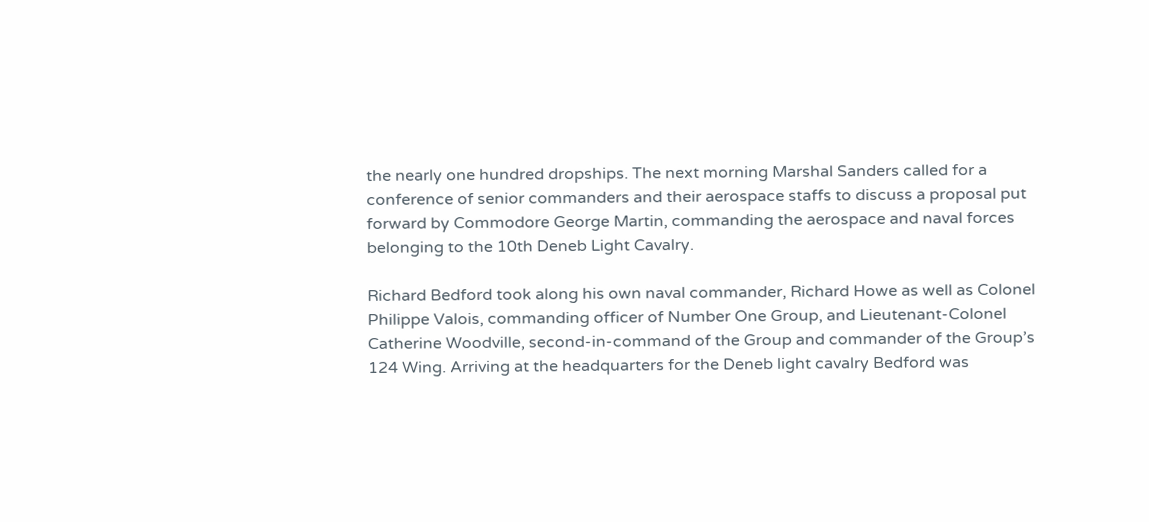the nearly one hundred dropships. The next morning Marshal Sanders called for a conference of senior commanders and their aerospace staffs to discuss a proposal put forward by Commodore George Martin, commanding the aerospace and naval forces belonging to the 10th Deneb Light Cavalry.

Richard Bedford took along his own naval commander, Richard Howe as well as Colonel Philippe Valois, commanding officer of Number One Group, and Lieutenant-Colonel Catherine Woodville, second-in-command of the Group and commander of the Group’s 124 Wing. Arriving at the headquarters for the Deneb light cavalry Bedford was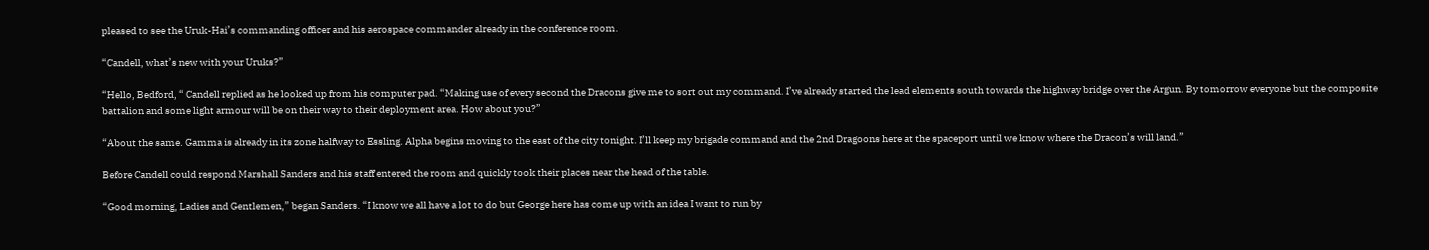pleased to see the Uruk-Hai’s commanding officer and his aerospace commander already in the conference room.

“Candell, what’s new with your Uruks?”

“Hello, Bedford, “ Candell replied as he looked up from his computer pad. “Making use of every second the Dracons give me to sort out my command. I’ve already started the lead elements south towards the highway bridge over the Argun. By tomorrow everyone but the composite battalion and some light armour will be on their way to their deployment area. How about you?”

“About the same. Gamma is already in its zone halfway to Essling. Alpha begins moving to the east of the city tonight. I’ll keep my brigade command and the 2nd Dragoons here at the spaceport until we know where the Dracon’s will land.”

Before Candell could respond Marshall Sanders and his staff entered the room and quickly took their places near the head of the table.

“Good morning, Ladies and Gentlemen,” began Sanders. “I know we all have a lot to do but George here has come up with an idea I want to run by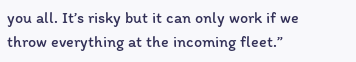you all. It’s risky but it can only work if we throw everything at the incoming fleet.”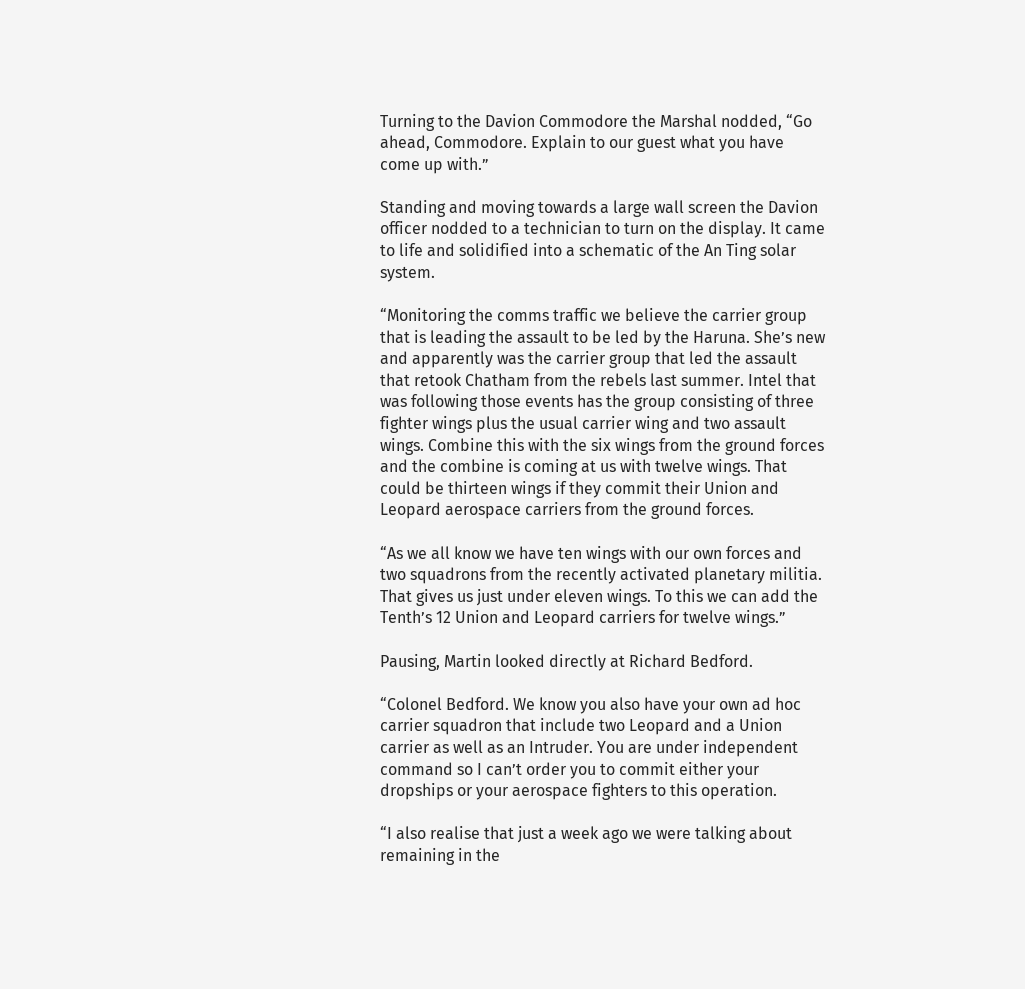Turning to the Davion Commodore the Marshal nodded, “Go ahead, Commodore. Explain to our guest what you have come up with.”

Standing and moving towards a large wall screen the Davion officer nodded to a technician to turn on the display. It came to life and solidified into a schematic of the An Ting solar system.

“Monitoring the comms traffic we believe the carrier group that is leading the assault to be led by the Haruna. She’s new and apparently was the carrier group that led the assault that retook Chatham from the rebels last summer. Intel that was following those events has the group consisting of three fighter wings plus the usual carrier wing and two assault wings. Combine this with the six wings from the ground forces and the combine is coming at us with twelve wings. That could be thirteen wings if they commit their Union and Leopard aerospace carriers from the ground forces.

“As we all know we have ten wings with our own forces and two squadrons from the recently activated planetary militia. That gives us just under eleven wings. To this we can add the Tenth’s 12 Union and Leopard carriers for twelve wings.”

Pausing, Martin looked directly at Richard Bedford.

“Colonel Bedford. We know you also have your own ad hoc carrier squadron that include two Leopard and a Union carrier as well as an Intruder. You are under independent command so I can’t order you to commit either your dropships or your aerospace fighters to this operation.

“I also realise that just a week ago we were talking about remaining in the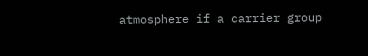atmosphere if a carrier group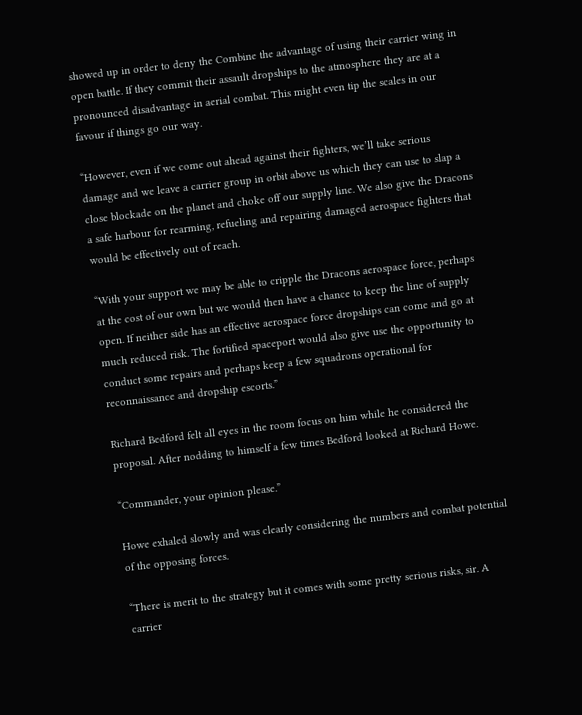showed up in order to deny the Combine the advantage of using their carrier wing in open battle. If they commit their assault dropships to the atmosphere they are at a pronounced disadvantage in aerial combat. This might even tip the scales in our favour if things go our way.

“However, even if we come out ahead against their fighters, we’ll take serious damage and we leave a carrier group in orbit above us which they can use to slap a close blockade on the planet and choke off our supply line. We also give the Dracons a safe harbour for rearming, refueling and repairing damaged aerospace fighters that would be effectively out of reach.

“With your support we may be able to cripple the Dracons aerospace force, perhaps at the cost of our own but we would then have a chance to keep the line of supply open. If neither side has an effective aerospace force dropships can come and go at much reduced risk. The fortified spaceport would also give use the opportunity to conduct some repairs and perhaps keep a few squadrons operational for reconnaissance and dropship escorts.”

Richard Bedford felt all eyes in the room focus on him while he considered the proposal. After nodding to himself a few times Bedford looked at Richard Howe.

“Commander, your opinion please.”

Howe exhaled slowly and was clearly considering the numbers and combat potential of the opposing forces.

“There is merit to the strategy but it comes with some pretty serious risks, sir. A carrier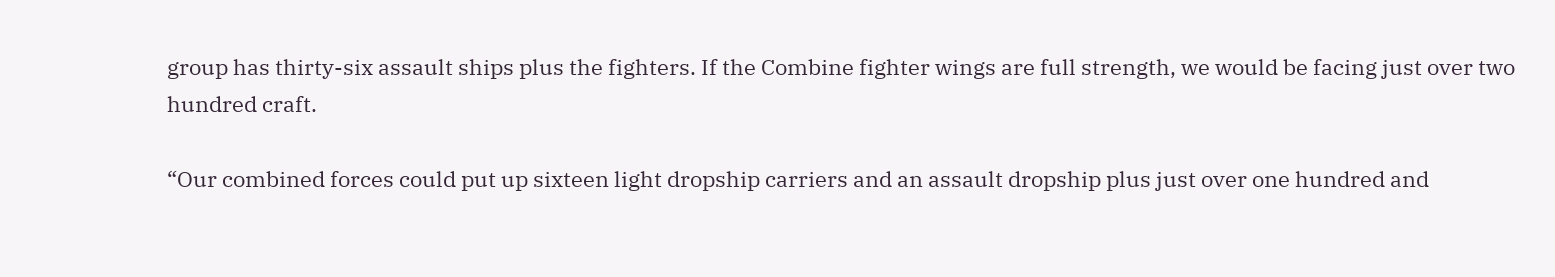group has thirty-six assault ships plus the fighters. If the Combine fighter wings are full strength, we would be facing just over two hundred craft.

“Our combined forces could put up sixteen light dropship carriers and an assault dropship plus just over one hundred and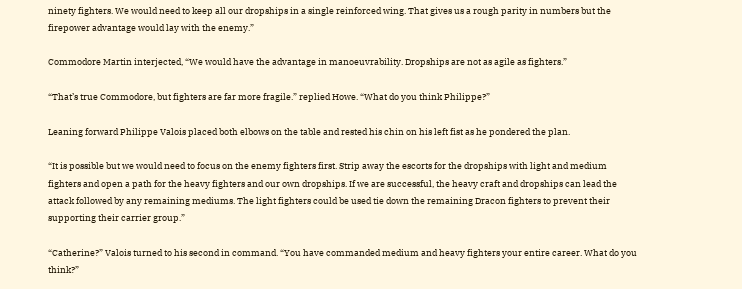ninety fighters. We would need to keep all our dropships in a single reinforced wing. That gives us a rough parity in numbers but the firepower advantage would lay with the enemy.”

Commodore Martin interjected, “We would have the advantage in manoeuvrability. Dropships are not as agile as fighters.”

“That’s true Commodore, but fighters are far more fragile.” replied Howe. “What do you think Philippe?”

Leaning forward Philippe Valois placed both elbows on the table and rested his chin on his left fist as he pondered the plan.

“It is possible but we would need to focus on the enemy fighters first. Strip away the escorts for the dropships with light and medium fighters and open a path for the heavy fighters and our own dropships. If we are successful, the heavy craft and dropships can lead the attack followed by any remaining mediums. The light fighters could be used tie down the remaining Dracon fighters to prevent their supporting their carrier group.”

“Catherine?” Valois turned to his second in command. “You have commanded medium and heavy fighters your entire career. What do you think?”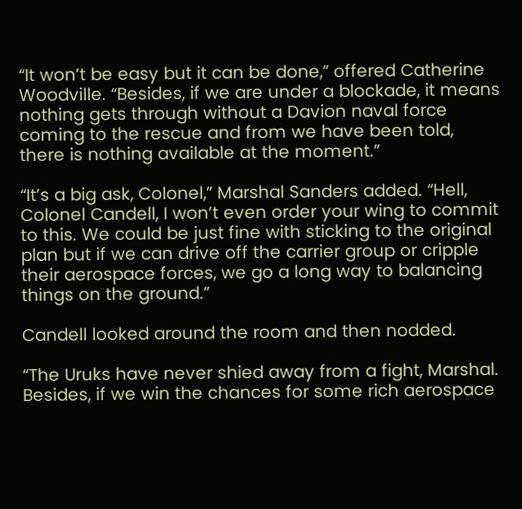“It won’t be easy but it can be done,” offered Catherine Woodville. “Besides, if we are under a blockade, it means nothing gets through without a Davion naval force coming to the rescue and from we have been told, there is nothing available at the moment.”

“It’s a big ask, Colonel,” Marshal Sanders added. “Hell, Colonel Candell, I won’t even order your wing to commit to this. We could be just fine with sticking to the original plan but if we can drive off the carrier group or cripple their aerospace forces, we go a long way to balancing things on the ground.”

Candell looked around the room and then nodded.

“The Uruks have never shied away from a fight, Marshal. Besides, if we win the chances for some rich aerospace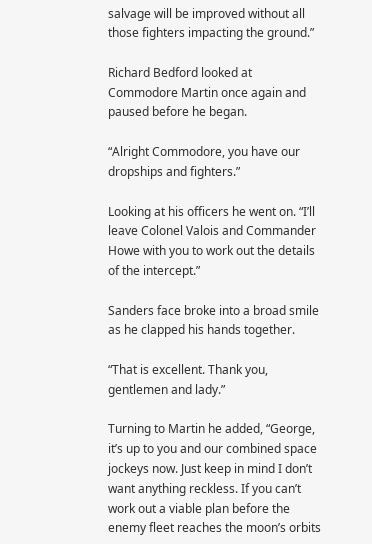salvage will be improved without all those fighters impacting the ground.”

Richard Bedford looked at Commodore Martin once again and paused before he began.

“Alright Commodore, you have our dropships and fighters.”

Looking at his officers he went on. “I’ll leave Colonel Valois and Commander Howe with you to work out the details of the intercept.”

Sanders face broke into a broad smile as he clapped his hands together.

“That is excellent. Thank you, gentlemen and lady.”

Turning to Martin he added, “George, it’s up to you and our combined space jockeys now. Just keep in mind I don’t want anything reckless. If you can’t work out a viable plan before the enemy fleet reaches the moon’s orbits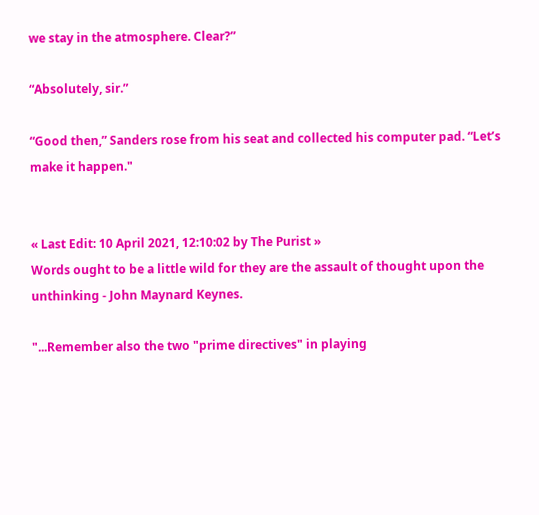we stay in the atmosphere. Clear?”

“Absolutely, sir.”

“Good then,” Sanders rose from his seat and collected his computer pad. “Let’s make it happen."


« Last Edit: 10 April 2021, 12:10:02 by The Purist »
Words ought to be a little wild for they are the assault of thought upon the unthinking - John Maynard Keynes.

"...Remember also the two "prime directives" in playing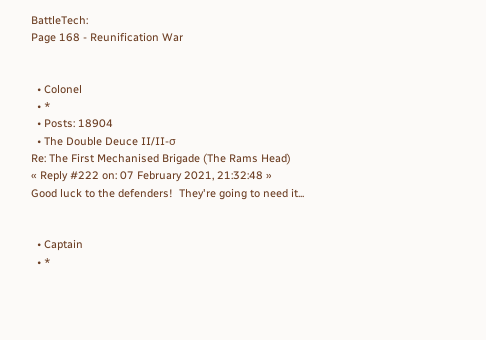BattleTech:
Page 168 - Reunification War


  • Colonel
  • *
  • Posts: 18904
  • The Double Deuce II/II-σ
Re: The First Mechanised Brigade (The Rams Head)
« Reply #222 on: 07 February 2021, 21:32:48 »
Good luck to the defenders!  They're going to need it...


  • Captain
  • *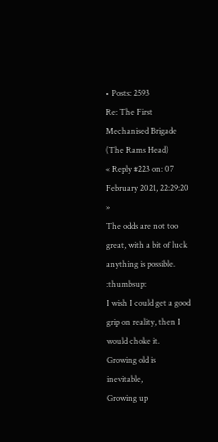• Posts: 2593
Re: The First Mechanised Brigade (The Rams Head)
« Reply #223 on: 07 February 2021, 22:29:20 »
The odds are not too great, with a bit of luck anything is possible. :thumbsup:
I wish I could get a good grip on reality, then I would choke it.
Growing old is inevitable,
Growing up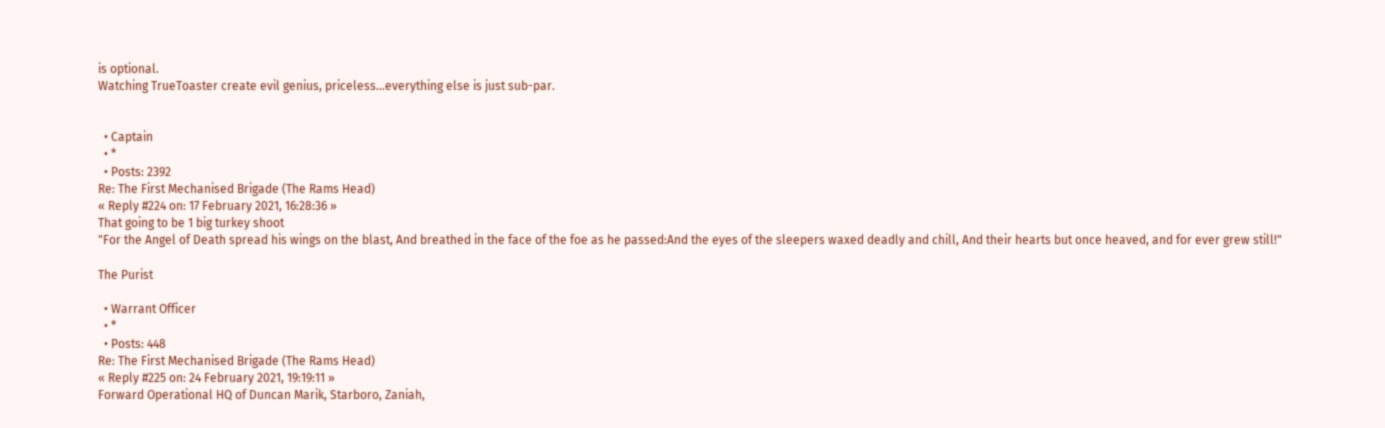is optional.
Watching TrueToaster create evil genius, priceless...everything else is just sub-par.


  • Captain
  • *
  • Posts: 2392
Re: The First Mechanised Brigade (The Rams Head)
« Reply #224 on: 17 February 2021, 16:28:36 »
That going to be 1 big turkey shoot
"For the Angel of Death spread his wings on the blast, And breathed in the face of the foe as he passed:And the eyes of the sleepers waxed deadly and chill, And their hearts but once heaved, and for ever grew still!"

The Purist

  • Warrant Officer
  • *
  • Posts: 448
Re: The First Mechanised Brigade (The Rams Head)
« Reply #225 on: 24 February 2021, 19:19:11 »
Forward Operational HQ of Duncan Marik, Starboro, Zaniah,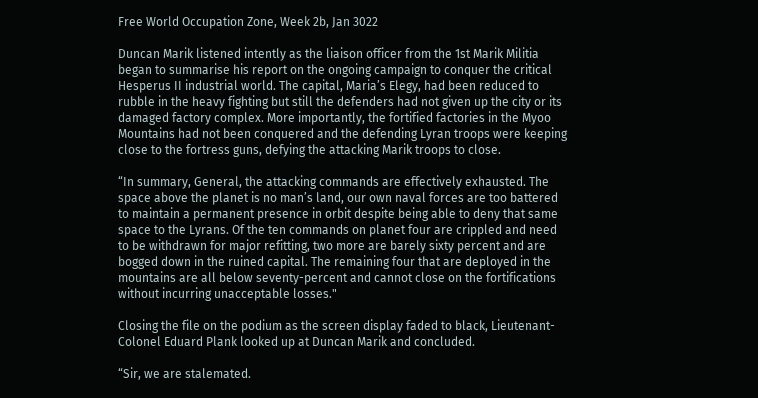Free World Occupation Zone, Week 2b, Jan 3022

Duncan Marik listened intently as the liaison officer from the 1st Marik Militia began to summarise his report on the ongoing campaign to conquer the critical Hesperus II industrial world. The capital, Maria’s Elegy, had been reduced to rubble in the heavy fighting but still the defenders had not given up the city or its damaged factory complex. More importantly, the fortified factories in the Myoo Mountains had not been conquered and the defending Lyran troops were keeping close to the fortress guns, defying the attacking Marik troops to close.

“In summary, General, the attacking commands are effectively exhausted. The space above the planet is no man’s land, our own naval forces are too battered to maintain a permanent presence in orbit despite being able to deny that same space to the Lyrans. Of the ten commands on planet four are crippled and need to be withdrawn for major refitting, two more are barely sixty percent and are bogged down in the ruined capital. The remaining four that are deployed in the mountains are all below seventy-percent and cannot close on the fortifications without incurring unacceptable losses."

Closing the file on the podium as the screen display faded to black, Lieutenant-Colonel Eduard Plank looked up at Duncan Marik and concluded.

“Sir, we are stalemated.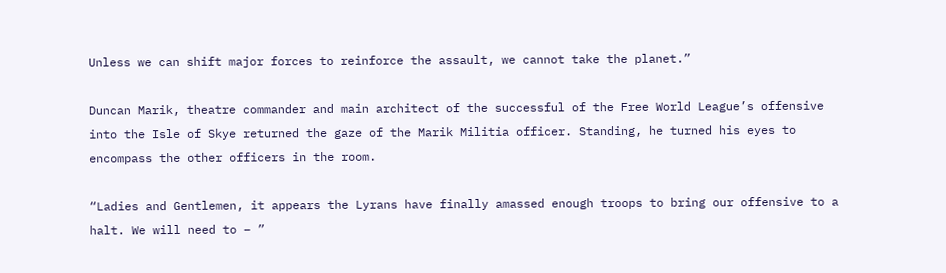Unless we can shift major forces to reinforce the assault, we cannot take the planet.”

Duncan Marik, theatre commander and main architect of the successful of the Free World League’s offensive into the Isle of Skye returned the gaze of the Marik Militia officer. Standing, he turned his eyes to encompass the other officers in the room.

“Ladies and Gentlemen, it appears the Lyrans have finally amassed enough troops to bring our offensive to a halt. We will need to – ”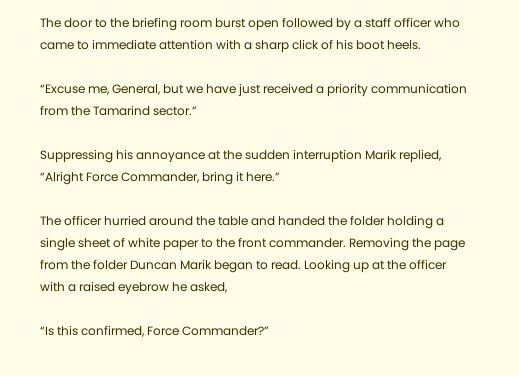The door to the briefing room burst open followed by a staff officer who came to immediate attention with a sharp click of his boot heels.

“Excuse me, General, but we have just received a priority communication from the Tamarind sector.”

Suppressing his annoyance at the sudden interruption Marik replied, “Alright Force Commander, bring it here.”

The officer hurried around the table and handed the folder holding a single sheet of white paper to the front commander. Removing the page from the folder Duncan Marik began to read. Looking up at the officer with a raised eyebrow he asked,

“Is this confirmed, Force Commander?”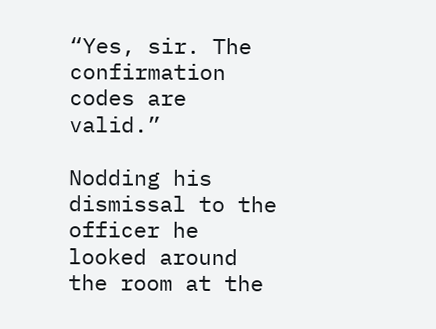“Yes, sir. The confirmation codes are valid.”

Nodding his dismissal to the officer he looked around the room at the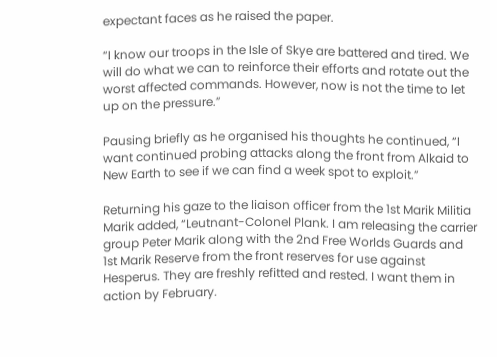expectant faces as he raised the paper.

“I know our troops in the Isle of Skye are battered and tired. We will do what we can to reinforce their efforts and rotate out the worst affected commands. However, now is not the time to let up on the pressure.”

Pausing briefly as he organised his thoughts he continued, “I want continued probing attacks along the front from Alkaid to New Earth to see if we can find a week spot to exploit.”

Returning his gaze to the liaison officer from the 1st Marik Militia Marik added, “Leutnant-Colonel Plank. I am releasing the carrier group Peter Marik along with the 2nd Free Worlds Guards and 1st Marik Reserve from the front reserves for use against Hesperus. They are freshly refitted and rested. I want them in action by February.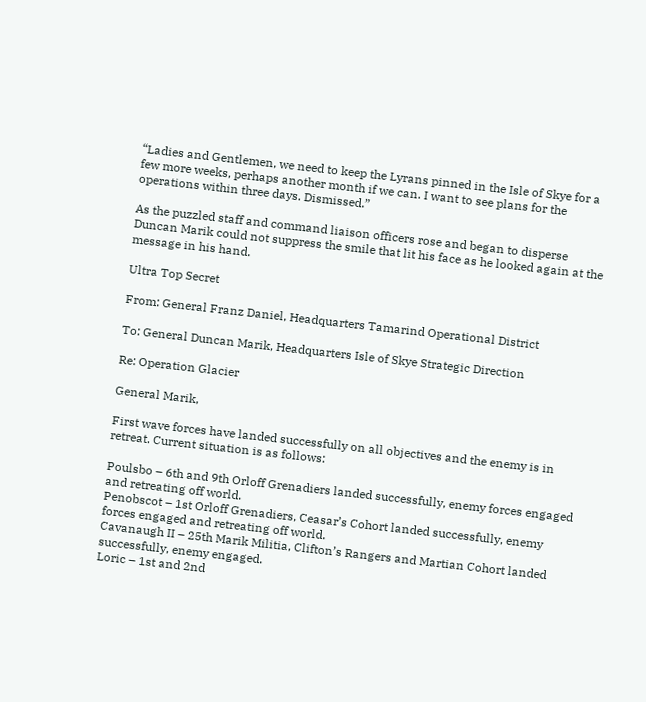“Ladies and Gentlemen, we need to keep the Lyrans pinned in the Isle of Skye for a few more weeks, perhaps another month if we can. I want to see plans for the operations within three days. Dismissed.”

As the puzzled staff and command liaison officers rose and began to disperse Duncan Marik could not suppress the smile that lit his face as he looked again at the message in his hand.

Ultra Top Secret

From: General Franz Daniel, Headquarters Tamarind Operational District

To: General Duncan Marik, Headquarters Isle of Skye Strategic Direction

Re: Operation Glacier

General Marik,

First wave forces have landed successfully on all objectives and the enemy is in retreat. Current situation is as follows:

Poulsbo – 6th and 9th Orloff Grenadiers landed successfully, enemy forces engaged and retreating off world.
Penobscot – 1st Orloff Grenadiers, Ceasar’s Cohort landed successfully, enemy forces engaged and retreating off world.
Cavanaugh II – 25th Marik Militia, Clifton’s Rangers and Martian Cohort landed successfully, enemy engaged.
Loric – 1st and 2nd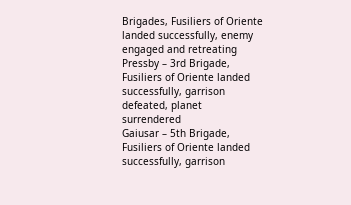Brigades, Fusiliers of Oriente landed successfully, enemy engaged and retreating
Pressby – 3rd Brigade, Fusiliers of Oriente landed successfully, garrison defeated, planet surrendered
Gaiusar – 5th Brigade, Fusiliers of Oriente landed successfully, garrison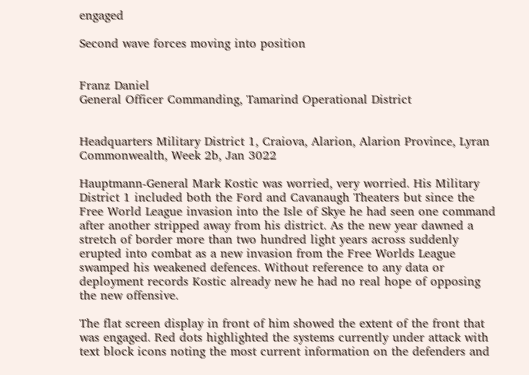engaged

Second wave forces moving into position


Franz Daniel
General Officer Commanding, Tamarind Operational District


Headquarters Military District 1, Craiova, Alarion, Alarion Province, Lyran Commonwealth, Week 2b, Jan 3022

Hauptmann-General Mark Kostic was worried, very worried. His Military District 1 included both the Ford and Cavanaugh Theaters but since the Free World League invasion into the Isle of Skye he had seen one command after another stripped away from his district. As the new year dawned a stretch of border more than two hundred light years across suddenly erupted into combat as a new invasion from the Free Worlds League swamped his weakened defences. Without reference to any data or deployment records Kostic already new he had no real hope of opposing the new offensive.

The flat screen display in front of him showed the extent of the front that was engaged. Red dots highlighted the systems currently under attack with text block icons noting the most current information on the defenders and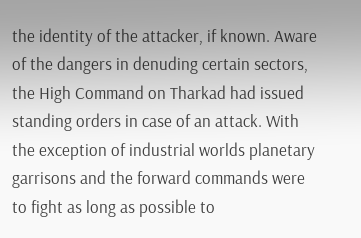the identity of the attacker, if known. Aware of the dangers in denuding certain sectors, the High Command on Tharkad had issued standing orders in case of an attack. With the exception of industrial worlds planetary garrisons and the forward commands were to fight as long as possible to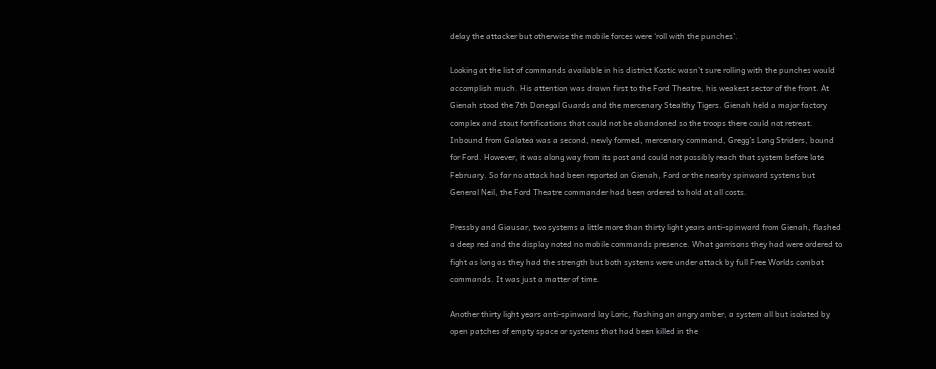delay the attacker but otherwise the mobile forces were ‘roll with the punches’.

Looking at the list of commands available in his district Kostic wasn’t sure rolling with the punches would accomplish much. His attention was drawn first to the Ford Theatre, his weakest sector of the front. At Gienah stood the 7th Donegal Guards and the mercenary Stealthy Tigers. Gienah held a major factory complex and stout fortifications that could not be abandoned so the troops there could not retreat. Inbound from Galatea was a second, newly formed, mercenary command, Gregg’s Long Striders, bound for Ford. However, it was along way from its post and could not possibly reach that system before late February. So far no attack had been reported on Gienah, Ford or the nearby spinward systems but General Neil, the Ford Theatre commander had been ordered to hold at all costs.

Pressby and Giausar, two systems a little more than thirty light years anti-spinward from Gienah, flashed a deep red and the display noted no mobile commands presence. What garrisons they had were ordered to fight as long as they had the strength but both systems were under attack by full Free Worlds combat commands. It was just a matter of time.

Another thirty light years anti-spinward lay Loric, flashing an angry amber, a system all but isolated by open patches of empty space or systems that had been killed in the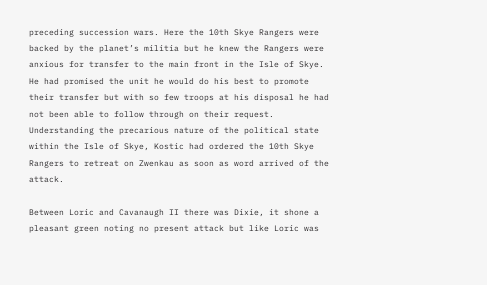preceding succession wars. Here the 10th Skye Rangers were backed by the planet’s militia but he knew the Rangers were anxious for transfer to the main front in the Isle of Skye. He had promised the unit he would do his best to promote their transfer but with so few troops at his disposal he had not been able to follow through on their request. Understanding the precarious nature of the political state within the Isle of Skye, Kostic had ordered the 10th Skye Rangers to retreat on Zwenkau as soon as word arrived of the attack.

Between Loric and Cavanaugh II there was Dixie, it shone a pleasant green noting no present attack but like Loric was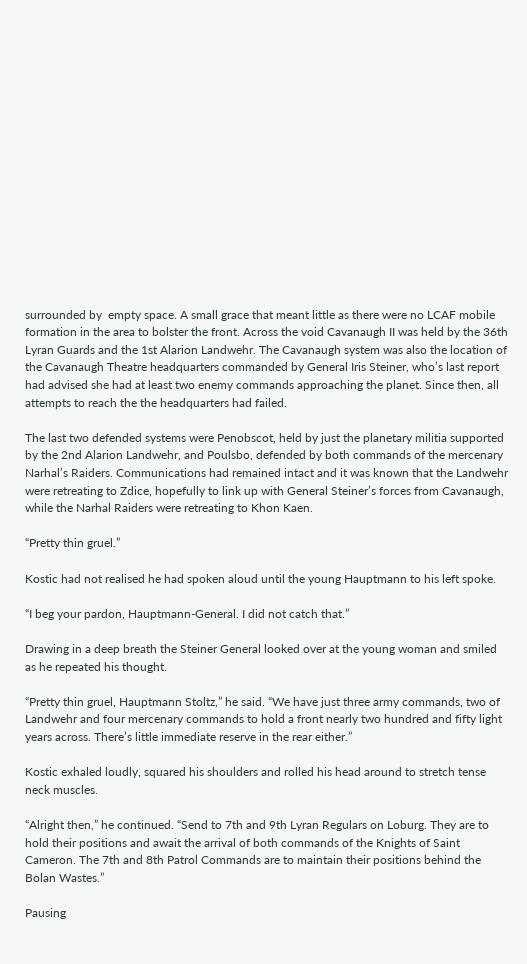surrounded by  empty space. A small grace that meant little as there were no LCAF mobile formation in the area to bolster the front. Across the void Cavanaugh II was held by the 36th Lyran Guards and the 1st Alarion Landwehr. The Cavanaugh system was also the location of the Cavanaugh Theatre headquarters commanded by General Iris Steiner, who’s last report had advised she had at least two enemy commands approaching the planet. Since then, all attempts to reach the the headquarters had failed.

The last two defended systems were Penobscot, held by just the planetary militia supported by the 2nd Alarion Landwehr, and Poulsbo, defended by both commands of the mercenary Narhal’s Raiders. Communications had remained intact and it was known that the Landwehr were retreating to Zdice, hopefully to link up with General Steiner’s forces from Cavanaugh, while the Narhal Raiders were retreating to Khon Kaen.

“Pretty thin gruel.”

Kostic had not realised he had spoken aloud until the young Hauptmann to his left spoke.

“I beg your pardon, Hauptmann-General. I did not catch that.”

Drawing in a deep breath the Steiner General looked over at the young woman and smiled as he repeated his thought.

“Pretty thin gruel, Hauptmann Stoltz,” he said. “We have just three army commands, two of Landwehr and four mercenary commands to hold a front nearly two hundred and fifty light years across. There’s little immediate reserve in the rear either.”

Kostic exhaled loudly, squared his shoulders and rolled his head around to stretch tense neck muscles.

“Alright then,” he continued. “Send to 7th and 9th Lyran Regulars on Loburg. They are to hold their positions and await the arrival of both commands of the Knights of Saint Cameron. The 7th and 8th Patrol Commands are to maintain their positions behind the Bolan Wastes.”

Pausing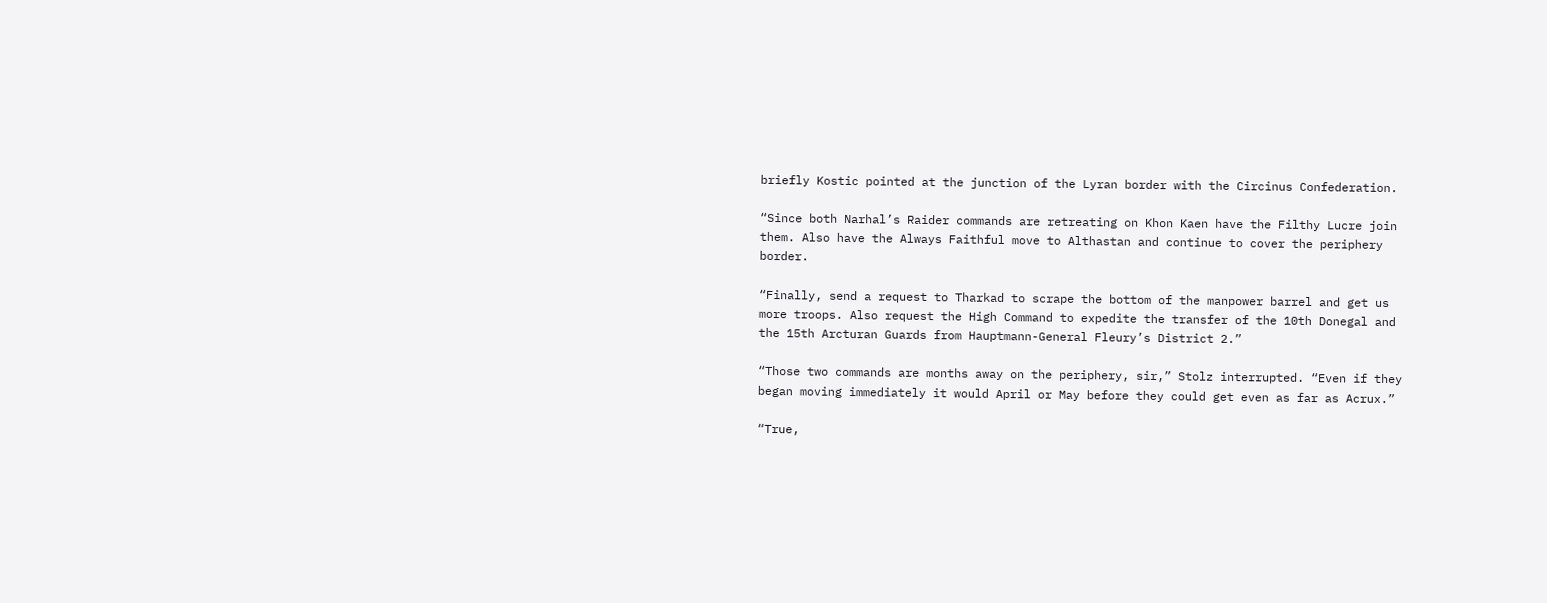briefly Kostic pointed at the junction of the Lyran border with the Circinus Confederation.

“Since both Narhal’s Raider commands are retreating on Khon Kaen have the Filthy Lucre join them. Also have the Always Faithful move to Althastan and continue to cover the periphery border.

“Finally, send a request to Tharkad to scrape the bottom of the manpower barrel and get us more troops. Also request the High Command to expedite the transfer of the 10th Donegal and the 15th Arcturan Guards from Hauptmann-General Fleury’s District 2.”

“Those two commands are months away on the periphery, sir,” Stolz interrupted. “Even if they began moving immediately it would April or May before they could get even as far as Acrux.”

“True,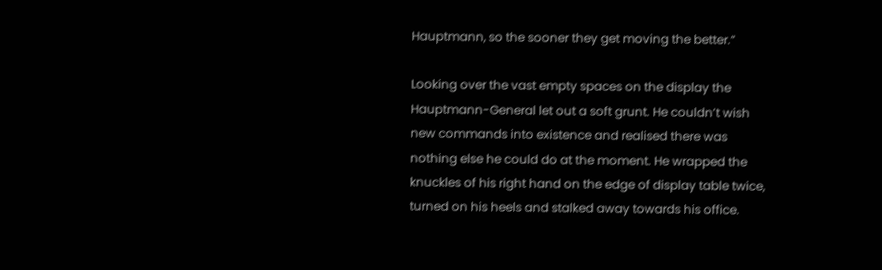Hauptmann, so the sooner they get moving the better.”

Looking over the vast empty spaces on the display the Hauptmann-General let out a soft grunt. He couldn’t wish new commands into existence and realised there was nothing else he could do at the moment. He wrapped the knuckles of his right hand on the edge of display table twice, turned on his heels and stalked away towards his office.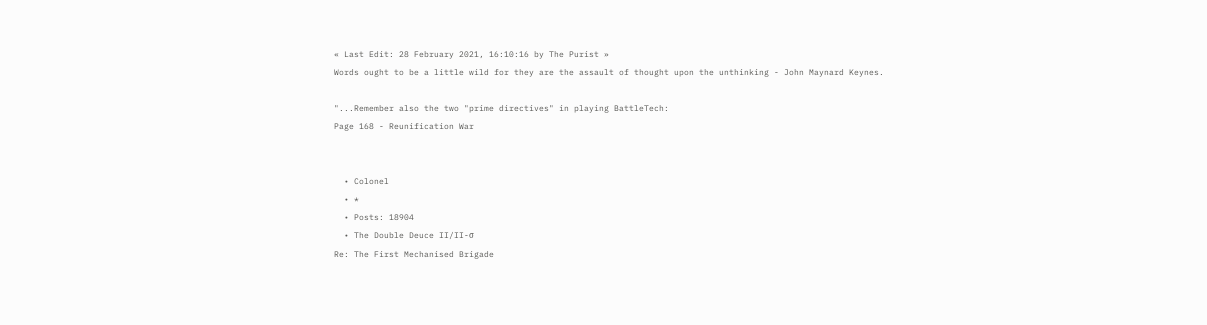« Last Edit: 28 February 2021, 16:10:16 by The Purist »
Words ought to be a little wild for they are the assault of thought upon the unthinking - John Maynard Keynes.

"...Remember also the two "prime directives" in playing BattleTech:
Page 168 - Reunification War


  • Colonel
  • *
  • Posts: 18904
  • The Double Deuce II/II-σ
Re: The First Mechanised Brigade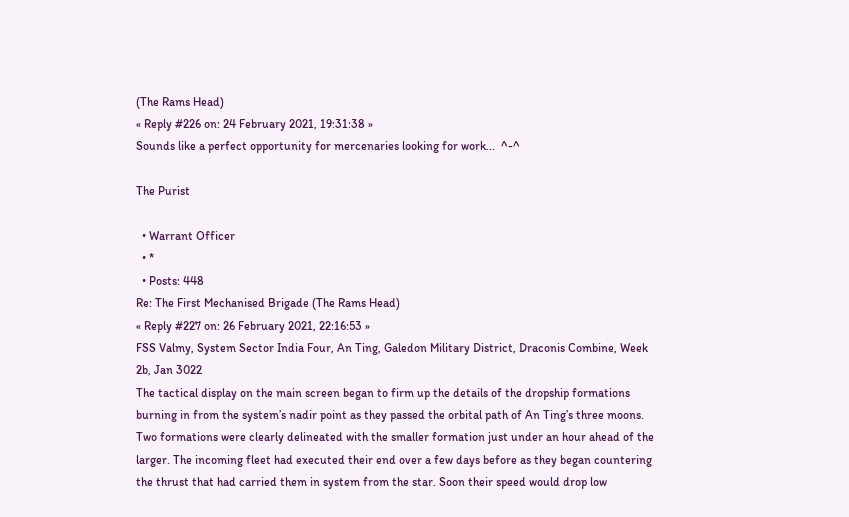(The Rams Head)
« Reply #226 on: 24 February 2021, 19:31:38 »
Sounds like a perfect opportunity for mercenaries looking for work...  ^-^

The Purist

  • Warrant Officer
  • *
  • Posts: 448
Re: The First Mechanised Brigade (The Rams Head)
« Reply #227 on: 26 February 2021, 22:16:53 »
FSS Valmy, System Sector India Four, An Ting, Galedon Military District, Draconis Combine, Week 2b, Jan 3022
The tactical display on the main screen began to firm up the details of the dropship formations burning in from the system’s nadir point as they passed the orbital path of An Ting’s three moons. Two formations were clearly delineated with the smaller formation just under an hour ahead of the larger. The incoming fleet had executed their end over a few days before as they began countering the thrust that had carried them in system from the star. Soon their speed would drop low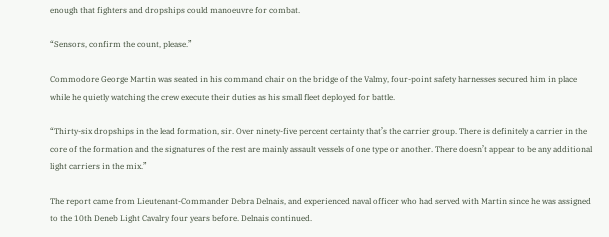enough that fighters and dropships could manoeuvre for combat.

“Sensors, confirm the count, please.”

Commodore George Martin was seated in his command chair on the bridge of the Valmy, four-point safety harnesses secured him in place while he quietly watching the crew execute their duties as his small fleet deployed for battle.

“Thirty-six dropships in the lead formation, sir. Over ninety-five percent certainty that’s the carrier group. There is definitely a carrier in the core of the formation and the signatures of the rest are mainly assault vessels of one type or another. There doesn’t appear to be any additional light carriers in the mix.”

The report came from Lieutenant-Commander Debra Delnais, and experienced naval officer who had served with Martin since he was assigned to the 10th Deneb Light Cavalry four years before. Delnais continued.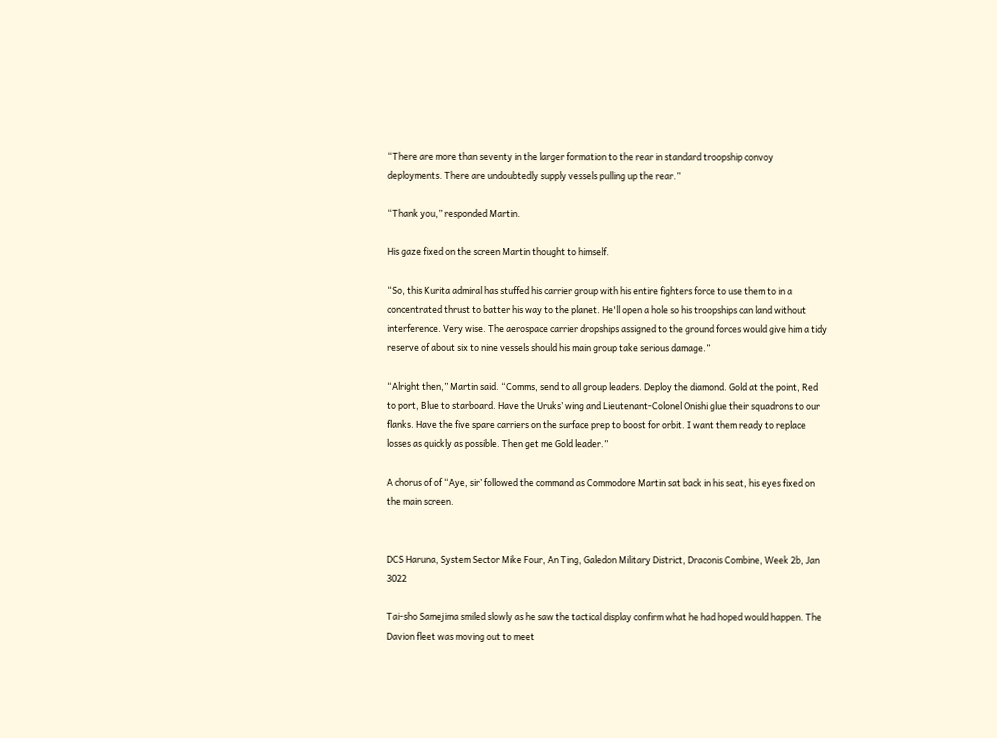“There are more than seventy in the larger formation to the rear in standard troopship convoy deployments. There are undoubtedly supply vessels pulling up the rear.”

“Thank you,” responded Martin.

His gaze fixed on the screen Martin thought to himself.

“So, this Kurita admiral has stuffed his carrier group with his entire fighters force to use them to in a concentrated thrust to batter his way to the planet. He'll open a hole so his troopships can land without interference. Very wise. The aerospace carrier dropships assigned to the ground forces would give him a tidy reserve of about six to nine vessels should his main group take serious damage.”

“Alright then,” Martin said. “Comms, send to all group leaders. Deploy the diamond. Gold at the point, Red to port, Blue to starboard. Have the Uruks’ wing and Lieutenant-Colonel Onishi glue their squadrons to our flanks. Have the five spare carriers on the surface prep to boost for orbit. I want them ready to replace losses as quickly as possible. Then get me Gold leader.”

A chorus of of “Aye, sir’ followed the command as Commodore Martin sat back in his seat, his eyes fixed on the main screen.


DCS Haruna, System Sector Mike Four, An Ting, Galedon Military District, Draconis Combine, Week 2b, Jan 3022

Tai-sho Samejima smiled slowly as he saw the tactical display confirm what he had hoped would happen. The Davion fleet was moving out to meet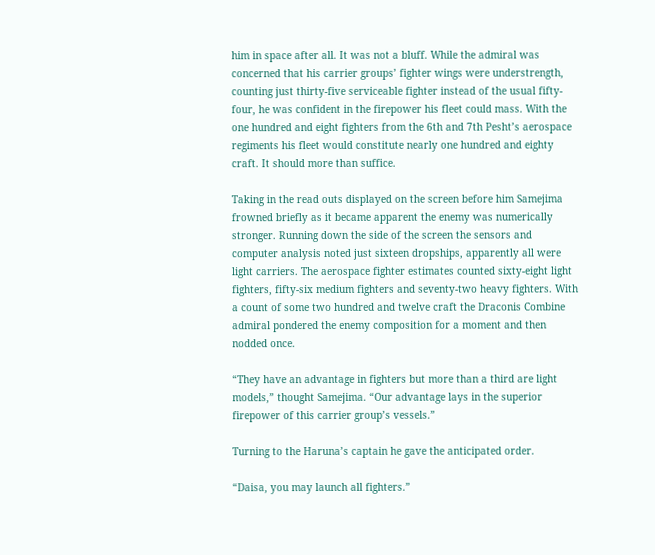him in space after all. It was not a bluff. While the admiral was concerned that his carrier groups’ fighter wings were understrength, counting just thirty-five serviceable fighter instead of the usual fifty-four, he was confident in the firepower his fleet could mass. With the one hundred and eight fighters from the 6th and 7th Pesht’s aerospace regiments his fleet would constitute nearly one hundred and eighty craft. It should more than suffice.

Taking in the read outs displayed on the screen before him Samejima frowned briefly as it became apparent the enemy was numerically stronger. Running down the side of the screen the sensors and computer analysis noted just sixteen dropships, apparently all were light carriers. The aerospace fighter estimates counted sixty-eight light fighters, fifty-six medium fighters and seventy-two heavy fighters. With a count of some two hundred and twelve craft the Draconis Combine admiral pondered the enemy composition for a moment and then nodded once.

“They have an advantage in fighters but more than a third are light models,” thought Samejima. “Our advantage lays in the superior firepower of this carrier group’s vessels.”

Turning to the Haruna’s captain he gave the anticipated order.

“Daisa, you may launch all fighters.”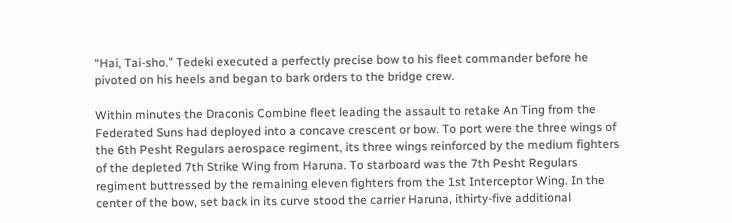“Hai, Tai-sho.” Tedeki executed a perfectly precise bow to his fleet commander before he pivoted on his heels and began to bark orders to the bridge crew.

Within minutes the Draconis Combine fleet leading the assault to retake An Ting from the Federated Suns had deployed into a concave crescent or bow. To port were the three wings of the 6th Pesht Regulars aerospace regiment, its three wings reinforced by the medium fighters of the depleted 7th Strike Wing from Haruna. To starboard was the 7th Pesht Regulars regiment buttressed by the remaining eleven fighters from the 1st Interceptor Wing. In the center of the bow, set back in its curve stood the carrier Haruna, ithirty-five additional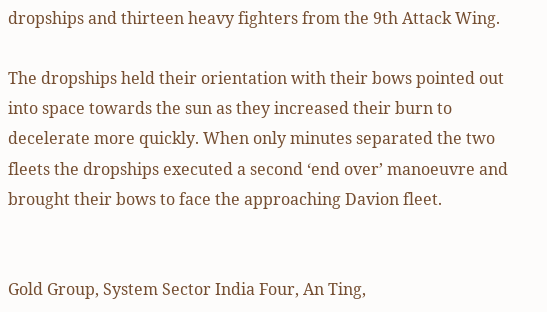dropships and thirteen heavy fighters from the 9th Attack Wing.

The dropships held their orientation with their bows pointed out into space towards the sun as they increased their burn to decelerate more quickly. When only minutes separated the two fleets the dropships executed a second ‘end over’ manoeuvre and brought their bows to face the approaching Davion fleet.


Gold Group, System Sector India Four, An Ting,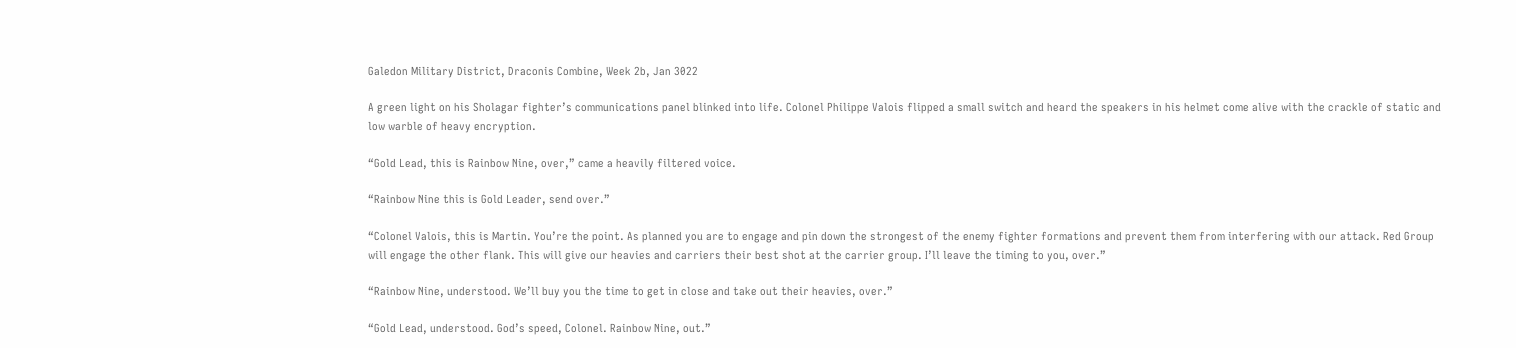Galedon Military District, Draconis Combine, Week 2b, Jan 3022

A green light on his Sholagar fighter’s communications panel blinked into life. Colonel Philippe Valois flipped a small switch and heard the speakers in his helmet come alive with the crackle of static and low warble of heavy encryption.

“Gold Lead, this is Rainbow Nine, over,” came a heavily filtered voice.

“Rainbow Nine this is Gold Leader, send over.”

“Colonel Valois, this is Martin. You’re the point. As planned you are to engage and pin down the strongest of the enemy fighter formations and prevent them from interfering with our attack. Red Group will engage the other flank. This will give our heavies and carriers their best shot at the carrier group. I’ll leave the timing to you, over.”

“Rainbow Nine, understood. We’ll buy you the time to get in close and take out their heavies, over.”

“Gold Lead, understood. God’s speed, Colonel. Rainbow Nine, out.”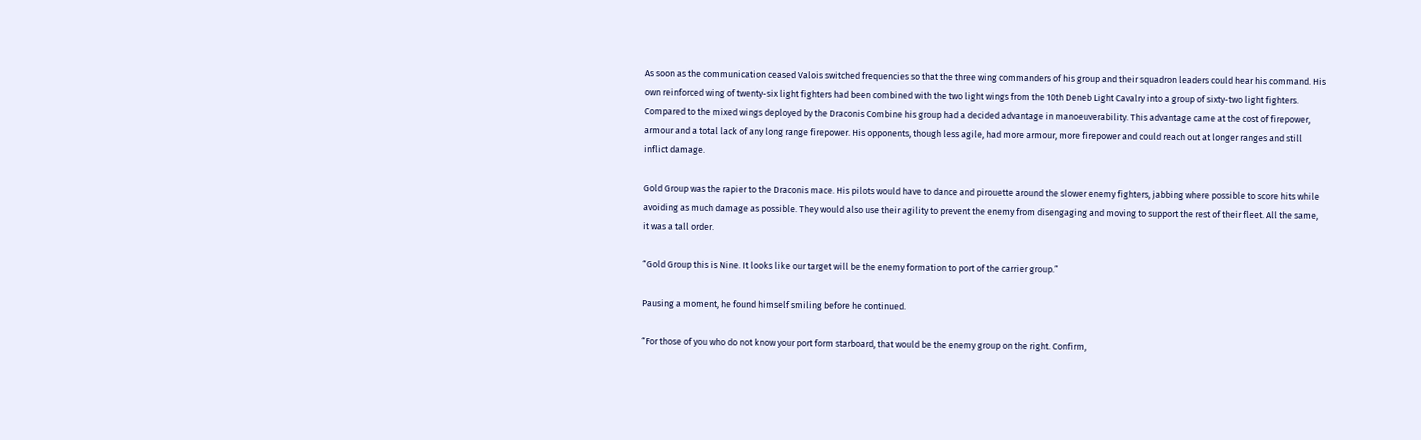As soon as the communication ceased Valois switched frequencies so that the three wing commanders of his group and their squadron leaders could hear his command. His own reinforced wing of twenty-six light fighters had been combined with the two light wings from the 10th Deneb Light Cavalry into a group of sixty-two light fighters. Compared to the mixed wings deployed by the Draconis Combine his group had a decided advantage in manoeuverability. This advantage came at the cost of firepower, armour and a total lack of any long range firepower. His opponents, though less agile, had more armour, more firepower and could reach out at longer ranges and still inflict damage.

Gold Group was the rapier to the Draconis mace. His pilots would have to dance and pirouette around the slower enemy fighters, jabbing where possible to score hits while avoiding as much damage as possible. They would also use their agility to prevent the enemy from disengaging and moving to support the rest of their fleet. All the same, it was a tall order.

“Gold Group this is Nine. It looks like our target will be the enemy formation to port of the carrier group.”

Pausing a moment, he found himself smiling before he continued.

“For those of you who do not know your port form starboard, that would be the enemy group on the right. Confirm,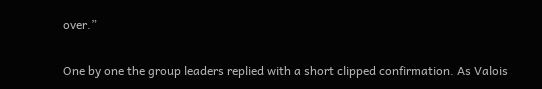over.”

One by one the group leaders replied with a short clipped confirmation. As Valois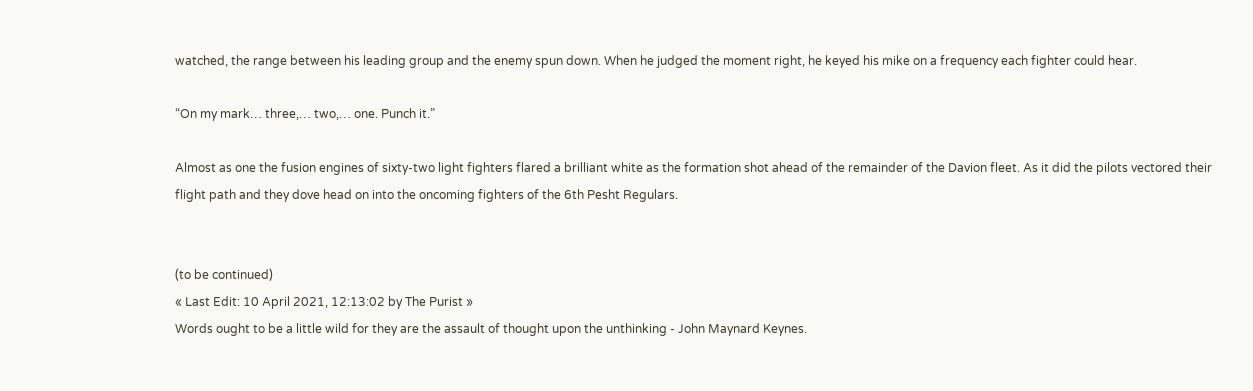watched, the range between his leading group and the enemy spun down. When he judged the moment right, he keyed his mike on a frequency each fighter could hear.

“On my mark… three,… two,… one. Punch it.”

Almost as one the fusion engines of sixty-two light fighters flared a brilliant white as the formation shot ahead of the remainder of the Davion fleet. As it did the pilots vectored their flight path and they dove head on into the oncoming fighters of the 6th Pesht Regulars.


(to be continued)
« Last Edit: 10 April 2021, 12:13:02 by The Purist »
Words ought to be a little wild for they are the assault of thought upon the unthinking - John Maynard Keynes.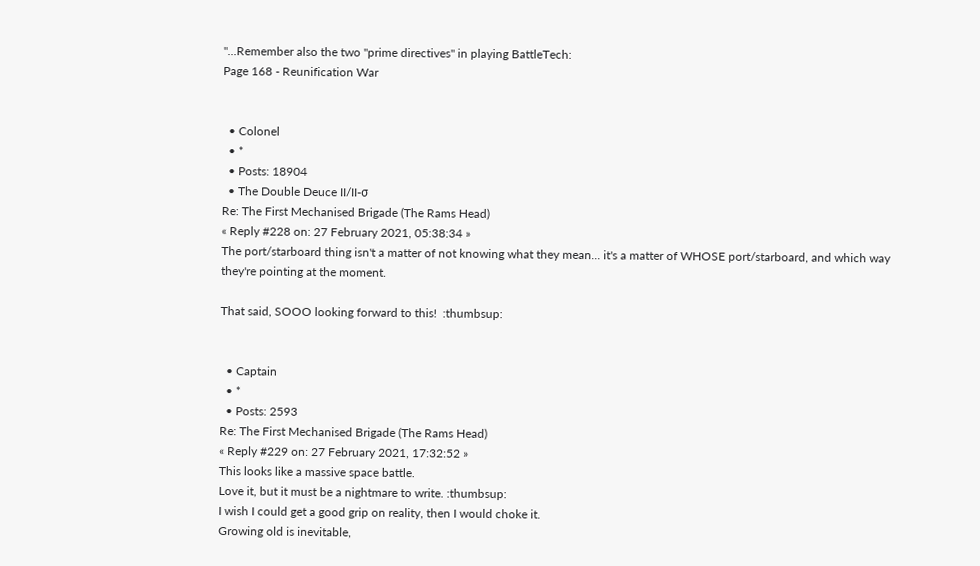"...Remember also the two "prime directives" in playing BattleTech:
Page 168 - Reunification War


  • Colonel
  • *
  • Posts: 18904
  • The Double Deuce II/II-σ
Re: The First Mechanised Brigade (The Rams Head)
« Reply #228 on: 27 February 2021, 05:38:34 »
The port/starboard thing isn't a matter of not knowing what they mean... it's a matter of WHOSE port/starboard, and which way they're pointing at the moment.

That said, SOOO looking forward to this!  :thumbsup:


  • Captain
  • *
  • Posts: 2593
Re: The First Mechanised Brigade (The Rams Head)
« Reply #229 on: 27 February 2021, 17:32:52 »
This looks like a massive space battle.
Love it, but it must be a nightmare to write. :thumbsup:
I wish I could get a good grip on reality, then I would choke it.
Growing old is inevitable,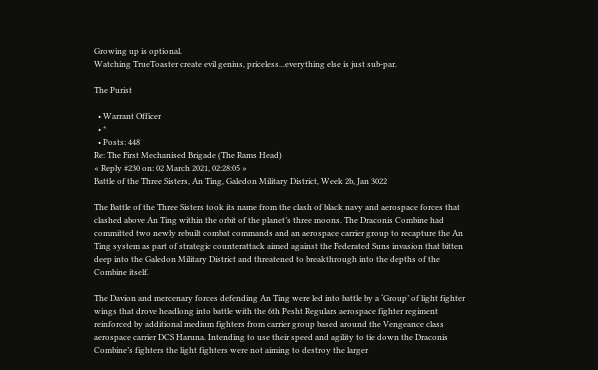Growing up is optional.
Watching TrueToaster create evil genius, priceless...everything else is just sub-par.

The Purist

  • Warrant Officer
  • *
  • Posts: 448
Re: The First Mechanised Brigade (The Rams Head)
« Reply #230 on: 02 March 2021, 02:28:05 »
Battle of the Three Sisters, An Ting, Galedon Military District, Week 2b, Jan 3022

The Battle of the Three Sisters took its name from the clash of black navy and aerospace forces that clashed above An Ting within the orbit of the planet’s three moons. The Draconis Combine had committed two newly rebuilt combat commands and an aerospace carrier group to recapture the An Ting system as part of strategic counterattack aimed against the Federated Suns invasion that bitten deep into the Galedon Military District and threatened to breakthrough into the depths of the Combine itself.

The Davion and mercenary forces defending An Ting were led into battle by a ‘Group’ of light fighter wings that drove headlong into battle with the 6th Pesht Regulars aerospace fighter regiment reinforced by additional medium fighters from carrier group based around the Vengeance class aerospace carrier DCS Haruna. Intending to use their speed and agility to tie down the Draconis Combine’s fighters the light fighters were not aiming to destroy the larger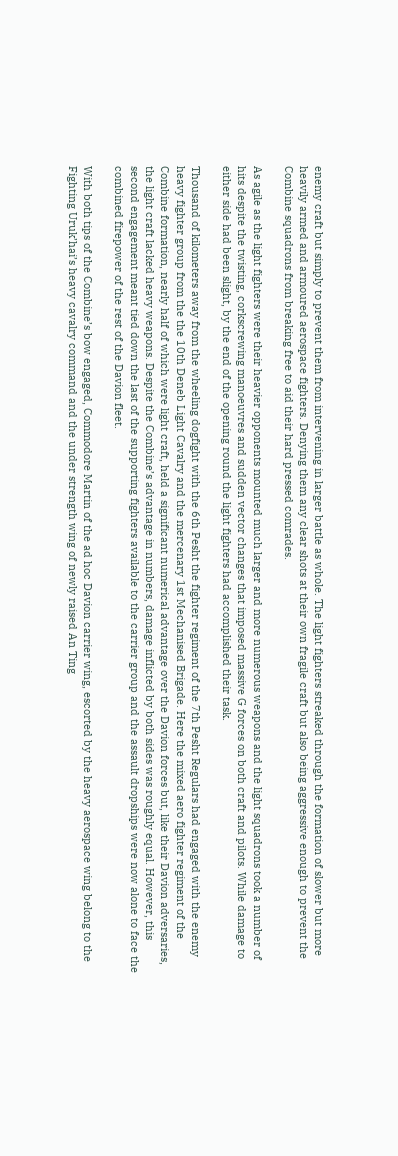enemy craft but simply to prevent them from intervening in larger battle as whole. The light fighters streaked through the formation of slower but more heavily armed and armoured aerospace fighters. Denying them any clear shots at their own fragile craft but also being aggressive enough to prevent the Combine squadrons from breaking free to aid their hard pressed comrades.

As agile as the light fighters were their heavier opponents mounted much larger and more numerous weapons and the light squadrons took a number of hits despite the twisting, corkscrewing manoeuvres and sudden vector changes that imposed massive G forces on both craft and pilots. While damage to either side had been slight, by the end of the opening round the light fighters had accomplished their task.

Thousand of kilometers away from the wheeling dogfight with the 6th Pesht the fighter regiment of the 7th Pesht Regulars had engaged with the enemy heavy fighter group from the the 10th Deneb Light Cavalry and the mercenary 1st Mechanised Brigade. Here the mixed aero fighter regiment of the Combine formation, nearly half of which were light craft, held a significant numerical advantage over the Davion forces but, like their Davion adversaries, the light craft lacked heavy weapons. Despite the Combine’s advantage in numbers, damage inflicted by both sides was roughly equal. However, this second engagement meant tied down the last of the supporting fighters available to the carrier group and the assault dropships were now alone to face the combined firepower of the rest of the Davion fleet.

With both tips of the Combine’s bow engaged, Commodore Martin of the ad hoc Davion carrier wing, escorted by the heavy aerospace wing belong to the Fighting Uruk’hai’s heavy cavalry command and the under strength wing of newly raised An Ting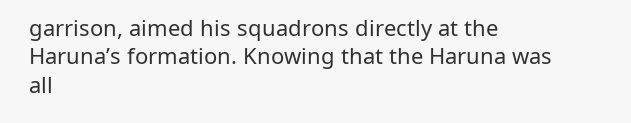garrison, aimed his squadrons directly at the Haruna’s formation. Knowing that the Haruna was all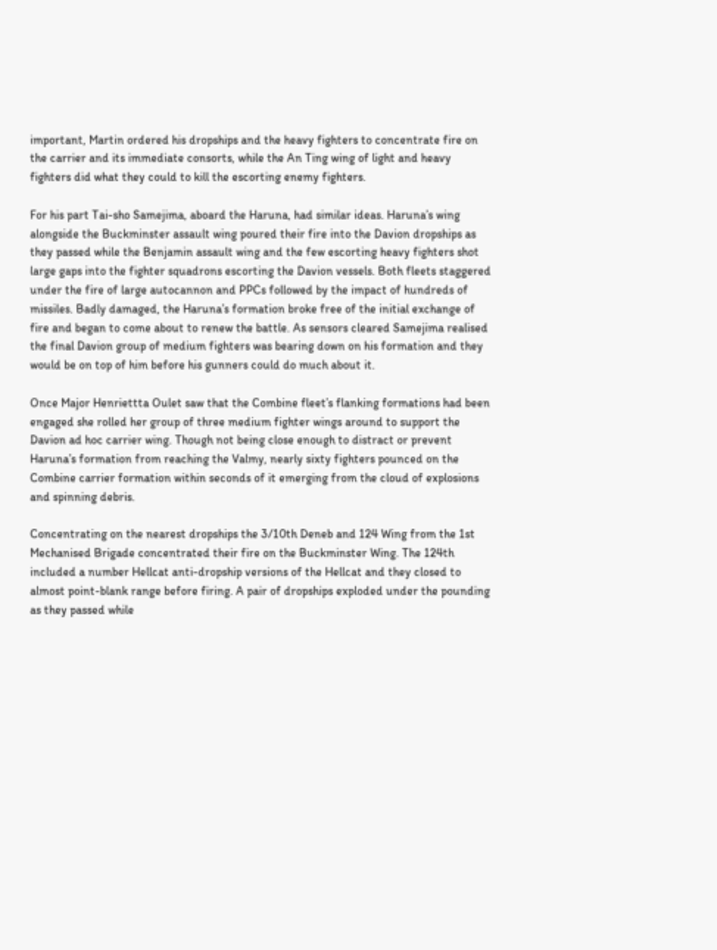important, Martin ordered his dropships and the heavy fighters to concentrate fire on the carrier and its immediate consorts, while the An Ting wing of light and heavy fighters did what they could to kill the escorting enemy fighters.

For his part Tai-sho Samejima, aboard the Haruna, had similar ideas. Haruna’s wing alongside the Buckminster assault wing poured their fire into the Davion dropships as they passed while the Benjamin assault wing and the few escorting heavy fighters shot large gaps into the fighter squadrons escorting the Davion vessels. Both fleets staggered under the fire of large autocannon and PPCs followed by the impact of hundreds of missiles. Badly damaged, the Haruna’s formation broke free of the initial exchange of fire and began to come about to renew the battle. As sensors cleared Samejima realised the final Davion group of medium fighters was bearing down on his formation and they would be on top of him before his gunners could do much about it.

Once Major Henriettta Oulet saw that the Combine fleet’s flanking formations had been engaged she rolled her group of three medium fighter wings around to support the Davion ad hoc carrier wing. Though not being close enough to distract or prevent Haruna’s formation from reaching the Valmy, nearly sixty fighters pounced on the Combine carrier formation within seconds of it emerging from the cloud of explosions and spinning debris.

Concentrating on the nearest dropships the 3/10th Deneb and 124 Wing from the 1st Mechanised Brigade concentrated their fire on the Buckminster Wing. The 124th included a number Hellcat anti-dropship versions of the Hellcat and they closed to almost point-blank range before firing. A pair of dropships exploded under the pounding as they passed while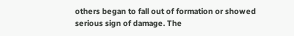others began to fall out of formation or showed serious sign of damage. The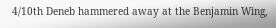4/10th Deneb hammered away at the Benjamin Wing,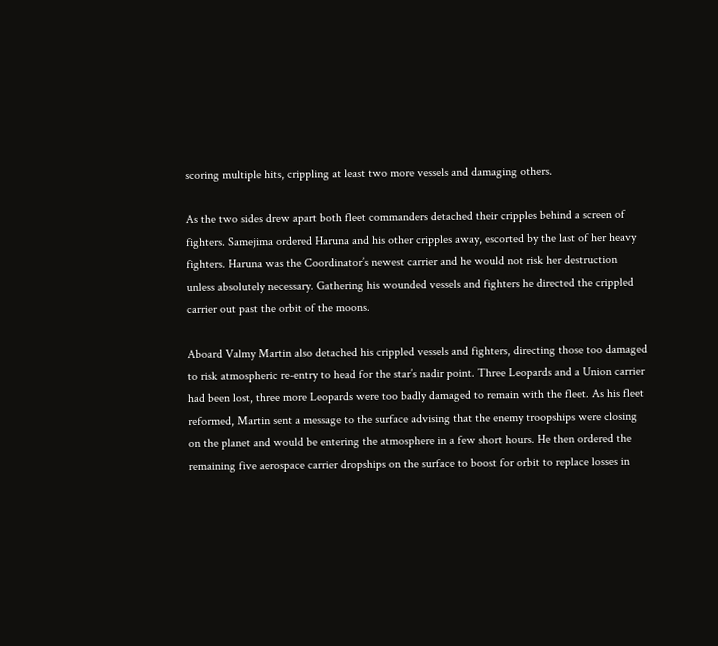scoring multiple hits, crippling at least two more vessels and damaging others.

As the two sides drew apart both fleet commanders detached their cripples behind a screen of fighters. Samejima ordered Haruna and his other cripples away, escorted by the last of her heavy fighters. Haruna was the Coordinator’s newest carrier and he would not risk her destruction unless absolutely necessary. Gathering his wounded vessels and fighters he directed the crippled carrier out past the orbit of the moons.

Aboard Valmy Martin also detached his crippled vessels and fighters, directing those too damaged to risk atmospheric re-entry to head for the star’s nadir point. Three Leopards and a Union carrier had been lost, three more Leopards were too badly damaged to remain with the fleet. As his fleet reformed, Martin sent a message to the surface advising that the enemy troopships were closing on the planet and would be entering the atmosphere in a few short hours. He then ordered the remaining five aerospace carrier dropships on the surface to boost for orbit to replace losses in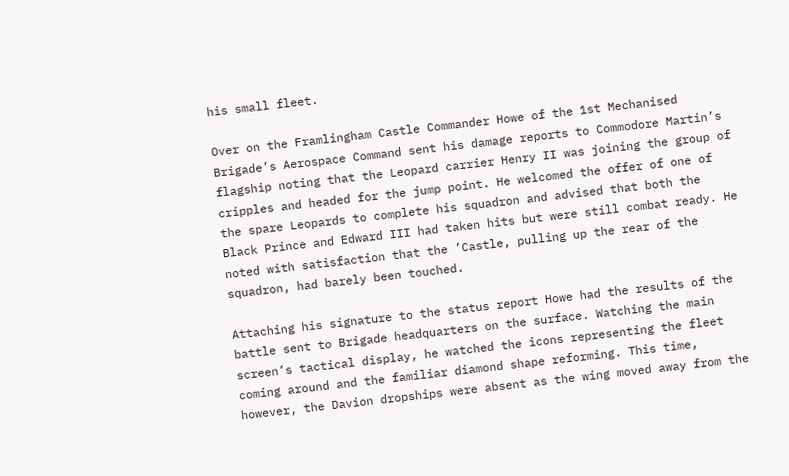his small fleet.

Over on the Framlingham Castle Commander Howe of the 1st Mechanised Brigade’s Aerospace Command sent his damage reports to Commodore Martin’s flagship noting that the Leopard carrier Henry II was joining the group of cripples and headed for the jump point. He welcomed the offer of one of the spare Leopards to complete his squadron and advised that both the Black Prince and Edward III had taken hits but were still combat ready. He noted with satisfaction that the ’Castle, pulling up the rear of the squadron, had barely been touched.

Attaching his signature to the status report Howe had the results of the battle sent to Brigade headquarters on the surface. Watching the main screen’s tactical display, he watched the icons representing the fleet coming around and the familiar diamond shape reforming. This time, however, the Davion dropships were absent as the wing moved away from the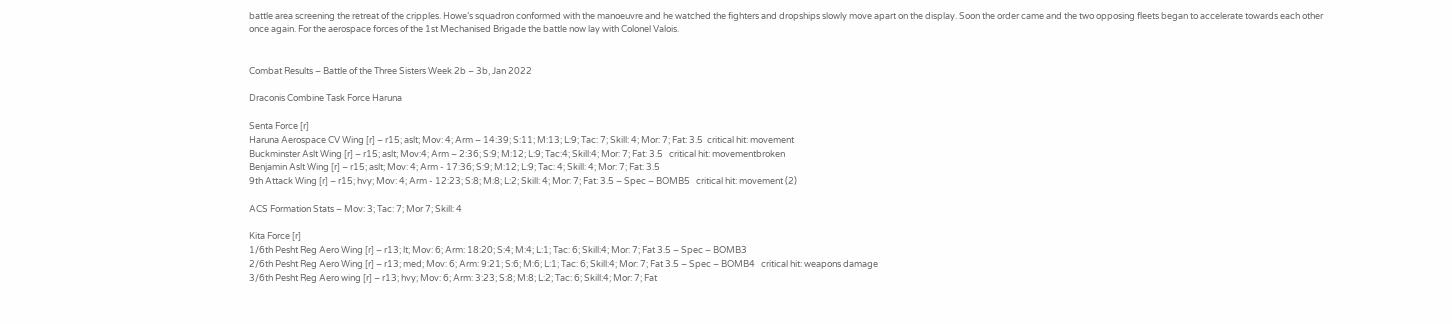battle area screening the retreat of the cripples. Howe’s squadron conformed with the manoeuvre and he watched the fighters and dropships slowly move apart on the display. Soon the order came and the two opposing fleets began to accelerate towards each other once again. For the aerospace forces of the 1st Mechanised Brigade the battle now lay with Colonel Valois.


Combat Results – Battle of the Three Sisters Week 2b – 3b, Jan 2022

Draconis Combine Task Force Haruna

Senta Force [r]
Haruna Aerospace CV Wing [r] – r15; aslt; Mov: 4; Arm – 14:39; S:11; M:13; L:9; Tac: 7; Skill: 4; Mor: 7; Fat: 3.5  critical hit: movement
Buckminster Aslt Wing [r] – r15; aslt; Mov:4; Arm – 2:36; S:9; M:12; L:9; Tac:4; Skill:4; Mor: 7; Fat: 3.5   critical hit: movementbroken
Benjamin Aslt Wing [r] – r15; aslt; Mov: 4; Arm - 17:36; S:9; M:12; L:9; Tac: 4; Skill: 4; Mor: 7; Fat: 3.5
9th Attack Wing [r] – r15; hvy; Mov: 4; Arm - 12:23; S:8; M:8; L:2; Skill: 4; Mor: 7; Fat: 3.5 – Spec – BOMB5   critical hit: movement (2)

ACS Formation Stats – Mov: 3; Tac: 7; Mor 7; Skill: 4

Kita Force [r]
1/6th Pesht Reg Aero Wing [r] – r13; lt; Mov: 6; Arm: 18:20; S:4; M:4; L:1; Tac: 6; Skill:4; Mor: 7; Fat 3.5 – Spec – BOMB3
2/6th Pesht Reg Aero Wing [r] – r13; med; Mov: 6; Arm: 9:21; S:6; M:6; L:1; Tac: 6; Skill:4; Mor: 7; Fat 3.5 – Spec – BOMB4   critical hit: weapons damage
3/6th Pesht Reg Aero wing [r] – r13; hvy; Mov: 6; Arm: 3:23; S:8; M:8; L:2; Tac: 6; Skill:4; Mor: 7; Fat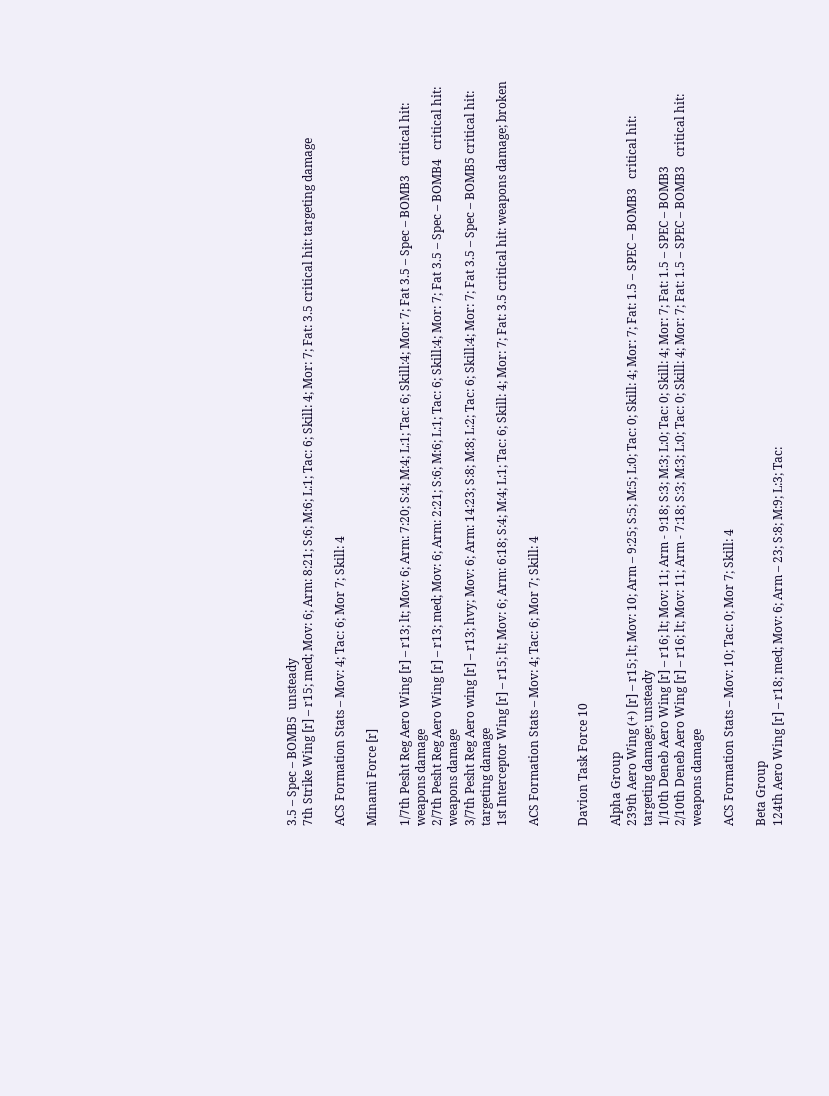3.5 – Spec – BOMB5  unsteady
7th Strike Wing [r] – r15; med; Mov: 6; Arm: 8:21; S:6; M:6; L:1; Tac: 6; Skill: 4; Mor: 7; Fat: 3.5 critical hit: targeting damage

ACS Formation Stats – Mov: 4; Tac: 6; Mor 7; Skill: 4

Minami Force [r]

1/7th Pesht Reg Aero Wing [r] – r13; lt; Mov: 6; Arm: 7:20; S:4; M:4; L:1; Tac: 6; Skill:4; Mor: 7; Fat 3.5 – Spec – BOMB3   critical hit: weapons damage
2/7th Pesht Reg Aero Wing [r] – r13; med; Mov: 6; Arm: 2:21; S:6; M:6; L:1; Tac: 6; Skill:4; Mor: 7; Fat 3.5 – Spec – BOMB4   critical hit: weapons damage
3/7th Pesht Reg Aero wing [r] – r13; hvy; Mov: 6; Arm: 14:23; S:8; M:8; L:2; Tac: 6; Skill:4; Mor: 7; Fat 3.5 – Spec – BOMB5 critical hit: targeting damage
1st Interceptor Wing [r] – r15; lt; Mov: 6; Arm: 6:18; S:4; M:4; L:1; Tac: 6; Skill: 4; Mor: 7; Fat: 3.5 critical hit: weapons damage; broken

ACS Formation Stats – Mov: 4; Tac: 6; Mor 7; Skill: 4


Davion Task Force 10

Alpha Group
239th Aero Wing (+) [r] – r15; lt; Mov: 10; Arm – 9:25; S:5; M:5; L:0; Tac: 0; Skill: 4; Mor: 7; Fat: 1.5 – SPEC – BOMB3   critical hit: targeting damage; unsteady
1/10th Deneb Aero Wing [r] – r16; lt; Mov: 11; Arm - 9:18; S:3; M:3; L:0; Tac: 0; Skill: 4; Mor: 7; Fat: 1.5 – SPEC – BOMB3
2/10th Deneb Aero Wing [r] – r16; lt; Mov: 11; Arm - 7:18; S:3; M:3; L:0; Tac: 0; Skill: 4; Mor: 7; Fat: 1.5 – SPEC – BOMB3   critical hit: weapons damage

ACS Formation Stats – Mov: 10; Tac: 0; Mor 7; Skill: 4

Beta Group
124th Aero Wing [r] – r18; med; Mov: 6; Arm – 23; S:8; M:9; L:3; Tac: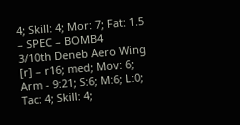4; Skill: 4; Mor: 7; Fat: 1.5 – SPEC – BOMB4
3/10th Deneb Aero Wing [r] – r16; med; Mov: 6; Arm - 9:21; S:6; M:6; L:0; Tac: 4; Skill: 4;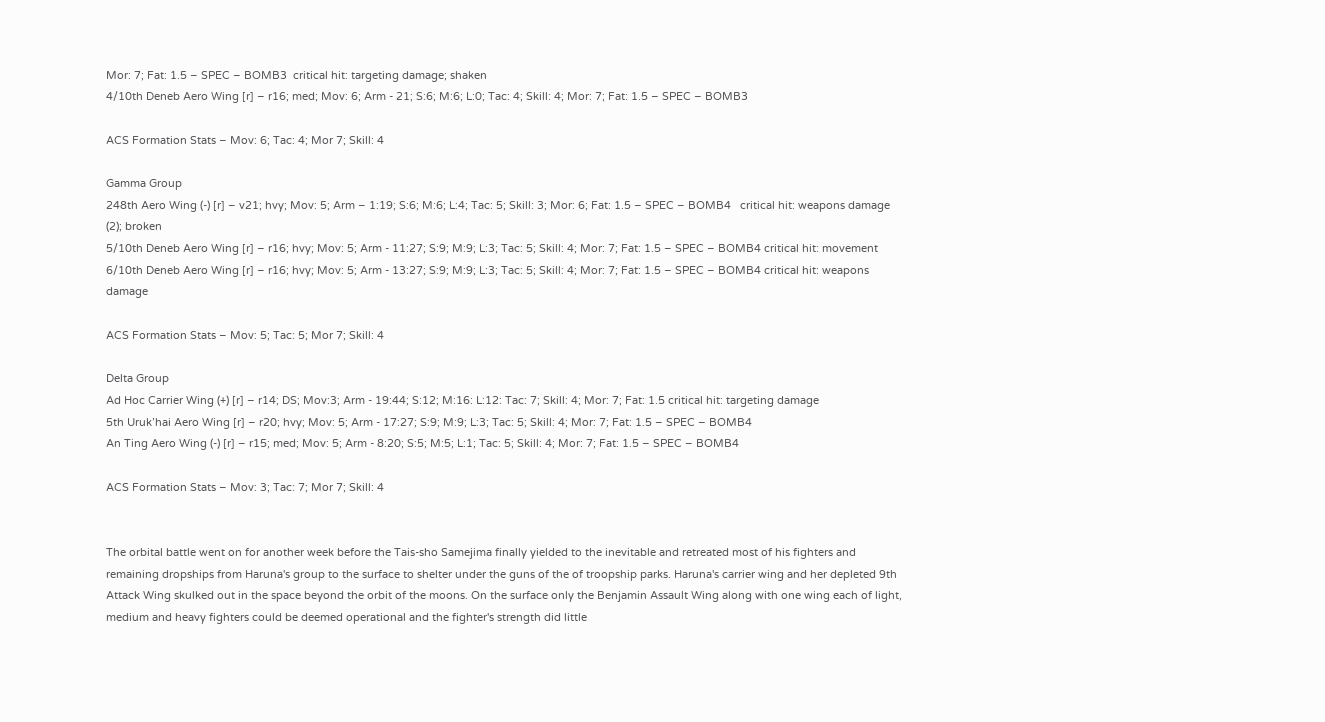Mor: 7; Fat: 1.5 – SPEC – BOMB3  critical hit: targeting damage; shaken
4/10th Deneb Aero Wing [r] – r16; med; Mov: 6; Arm - 21; S:6; M:6; L:0; Tac: 4; Skill: 4; Mor: 7; Fat: 1.5 – SPEC – BOMB3

ACS Formation Stats – Mov: 6; Tac: 4; Mor 7; Skill: 4

Gamma Group
248th Aero Wing (-) [r] – v21; hvy; Mov: 5; Arm – 1:19; S:6; M:6; L:4; Tac: 5; Skill: 3; Mor: 6; Fat: 1.5 – SPEC – BOMB4   critical hit: weapons damage (2); broken
5/10th Deneb Aero Wing [r] – r16; hvy; Mov: 5; Arm - 11:27; S:9; M:9; L:3; Tac: 5; Skill: 4; Mor: 7; Fat: 1.5 – SPEC – BOMB4 critical hit: movement
6/10th Deneb Aero Wing [r] – r16; hvy; Mov: 5; Arm - 13:27; S:9; M:9; L:3; Tac: 5; Skill: 4; Mor: 7; Fat: 1.5 – SPEC – BOMB4 critical hit: weapons damage

ACS Formation Stats – Mov: 5; Tac: 5; Mor 7; Skill: 4

Delta Group
Ad Hoc Carrier Wing (+) [r] – r14; DS; Mov:3; Arm - 19:44; S:12; M:16: L:12: Tac: 7; Skill: 4; Mor: 7; Fat: 1.5 critical hit: targeting damage
5th Uruk’hai Aero Wing [r] – r20; hvy; Mov: 5; Arm - 17:27; S:9; M:9; L:3; Tac: 5; Skill: 4; Mor: 7; Fat: 1.5 – SPEC – BOMB4
An Ting Aero Wing (-) [r] – r15; med; Mov: 5; Arm - 8:20; S:5; M:5; L:1; Tac: 5; Skill: 4; Mor: 7; Fat: 1.5 – SPEC – BOMB4

ACS Formation Stats – Mov: 3; Tac: 7; Mor 7; Skill: 4


The orbital battle went on for another week before the Tais-sho Samejima finally yielded to the inevitable and retreated most of his fighters and remaining dropships from Haruna's group to the surface to shelter under the guns of the of troopship parks. Haruna's carrier wing and her depleted 9th Attack Wing skulked out in the space beyond the orbit of the moons. On the surface only the Benjamin Assault Wing along with one wing each of light, medium and heavy fighters could be deemed operational and the fighter's strength did little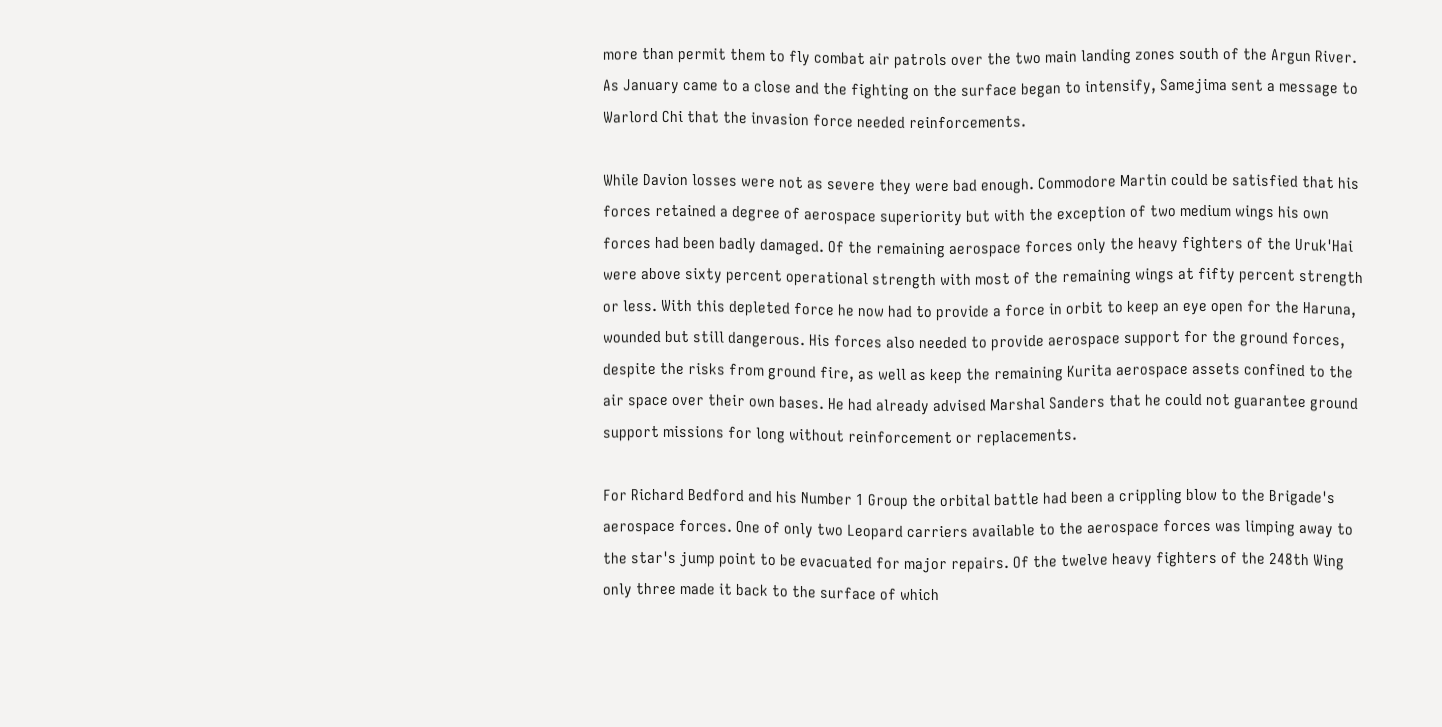more than permit them to fly combat air patrols over the two main landing zones south of the Argun River. As January came to a close and the fighting on the surface began to intensify, Samejima sent a message to Warlord Chi that the invasion force needed reinforcements.

While Davion losses were not as severe they were bad enough. Commodore Martin could be satisfied that his forces retained a degree of aerospace superiority but with the exception of two medium wings his own forces had been badly damaged. Of the remaining aerospace forces only the heavy fighters of the Uruk'Hai were above sixty percent operational strength with most of the remaining wings at fifty percent strength or less. With this depleted force he now had to provide a force in orbit to keep an eye open for the Haruna, wounded but still dangerous. His forces also needed to provide aerospace support for the ground forces, despite the risks from ground fire, as well as keep the remaining Kurita aerospace assets confined to the air space over their own bases. He had already advised Marshal Sanders that he could not guarantee ground support missions for long without reinforcement or replacements.

For Richard Bedford and his Number 1 Group the orbital battle had been a crippling blow to the Brigade's aerospace forces. One of only two Leopard carriers available to the aerospace forces was limping away to the star's jump point to be evacuated for major repairs. Of the twelve heavy fighters of the 248th Wing only three made it back to the surface of which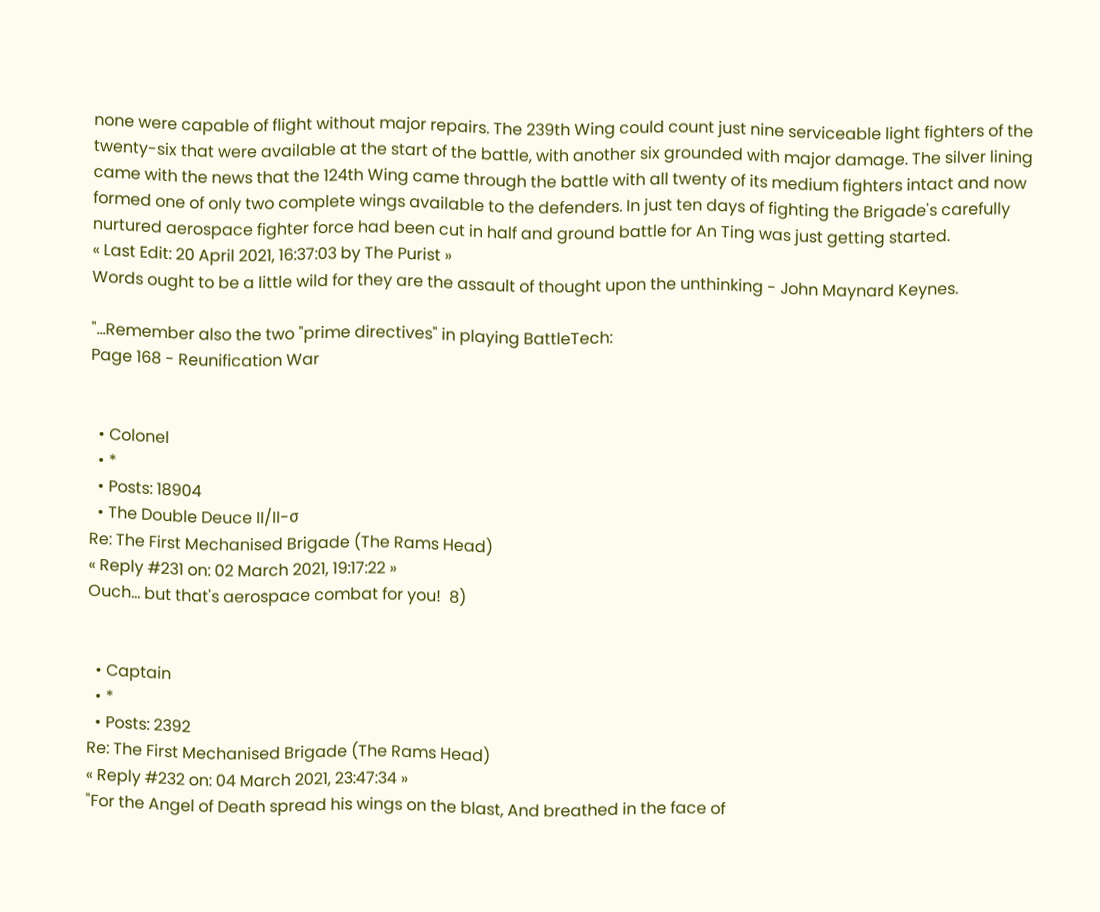none were capable of flight without major repairs. The 239th Wing could count just nine serviceable light fighters of the twenty-six that were available at the start of the battle, with another six grounded with major damage. The silver lining came with the news that the 124th Wing came through the battle with all twenty of its medium fighters intact and now formed one of only two complete wings available to the defenders. In just ten days of fighting the Brigade's carefully nurtured aerospace fighter force had been cut in half and ground battle for An Ting was just getting started.
« Last Edit: 20 April 2021, 16:37:03 by The Purist »
Words ought to be a little wild for they are the assault of thought upon the unthinking - John Maynard Keynes.

"...Remember also the two "prime directives" in playing BattleTech:
Page 168 - Reunification War


  • Colonel
  • *
  • Posts: 18904
  • The Double Deuce II/II-σ
Re: The First Mechanised Brigade (The Rams Head)
« Reply #231 on: 02 March 2021, 19:17:22 »
Ouch... but that's aerospace combat for you!  8)


  • Captain
  • *
  • Posts: 2392
Re: The First Mechanised Brigade (The Rams Head)
« Reply #232 on: 04 March 2021, 23:47:34 »
"For the Angel of Death spread his wings on the blast, And breathed in the face of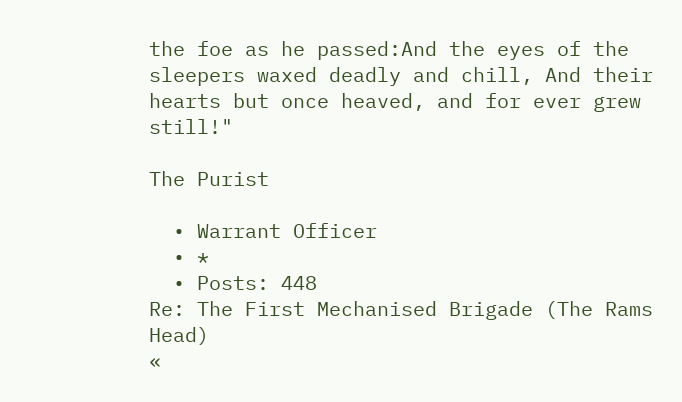the foe as he passed:And the eyes of the sleepers waxed deadly and chill, And their hearts but once heaved, and for ever grew still!"

The Purist

  • Warrant Officer
  • *
  • Posts: 448
Re: The First Mechanised Brigade (The Rams Head)
«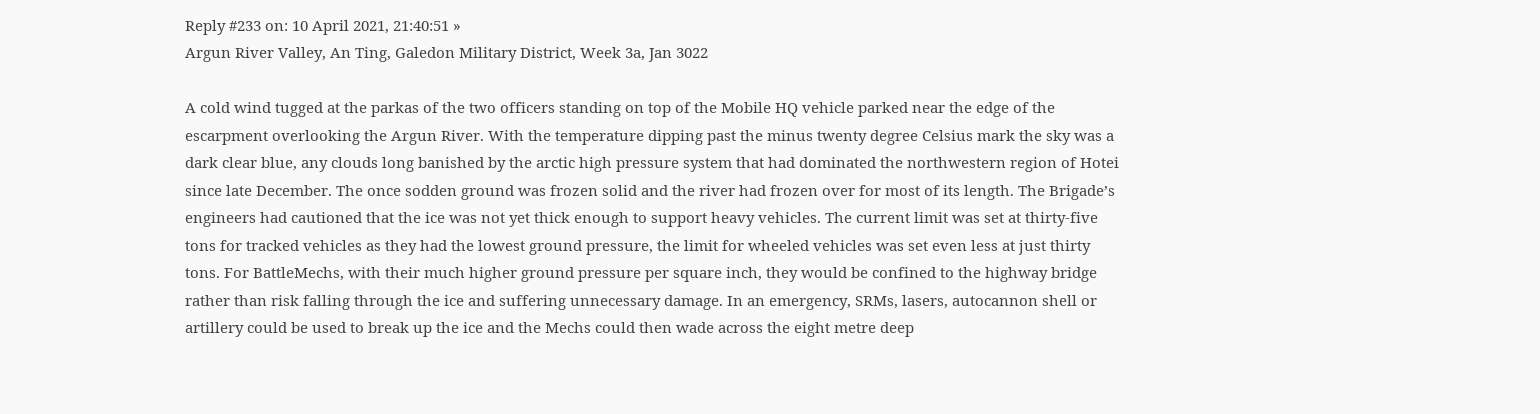Reply #233 on: 10 April 2021, 21:40:51 »
Argun River Valley, An Ting, Galedon Military District, Week 3a, Jan 3022

A cold wind tugged at the parkas of the two officers standing on top of the Mobile HQ vehicle parked near the edge of the escarpment overlooking the Argun River. With the temperature dipping past the minus twenty degree Celsius mark the sky was a dark clear blue, any clouds long banished by the arctic high pressure system that had dominated the northwestern region of Hotei since late December. The once sodden ground was frozen solid and the river had frozen over for most of its length. The Brigade’s engineers had cautioned that the ice was not yet thick enough to support heavy vehicles. The current limit was set at thirty-five tons for tracked vehicles as they had the lowest ground pressure, the limit for wheeled vehicles was set even less at just thirty tons. For BattleMechs, with their much higher ground pressure per square inch, they would be confined to the highway bridge rather than risk falling through the ice and suffering unnecessary damage. In an emergency, SRMs, lasers, autocannon shell or artillery could be used to break up the ice and the Mechs could then wade across the eight metre deep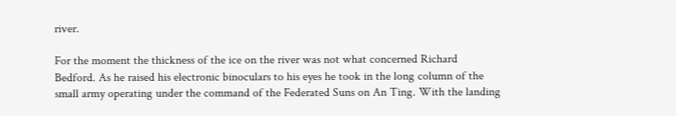river.

For the moment the thickness of the ice on the river was not what concerned Richard Bedford. As he raised his electronic binoculars to his eyes he took in the long column of the small army operating under the command of the Federated Suns on An Ting. With the landing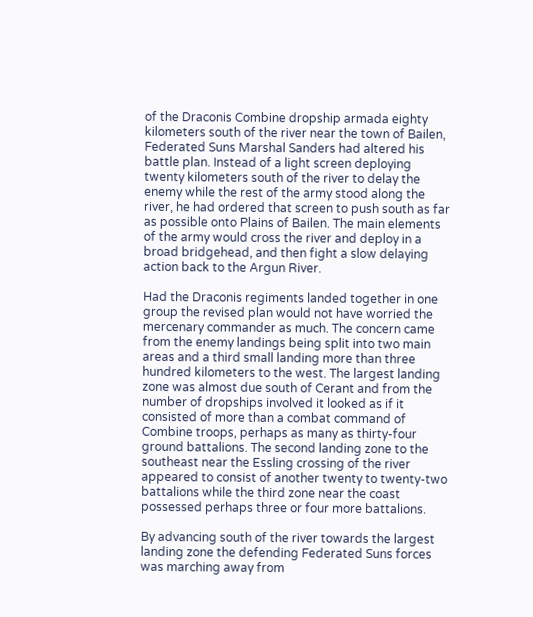of the Draconis Combine dropship armada eighty kilometers south of the river near the town of Bailen, Federated Suns Marshal Sanders had altered his battle plan. Instead of a light screen deploying twenty kilometers south of the river to delay the enemy while the rest of the army stood along the river, he had ordered that screen to push south as far as possible onto Plains of Bailen. The main elements of the army would cross the river and deploy in a broad bridgehead, and then fight a slow delaying action back to the Argun River.

Had the Draconis regiments landed together in one group the revised plan would not have worried the mercenary commander as much. The concern came from the enemy landings being split into two main areas and a third small landing more than three hundred kilometers to the west. The largest landing zone was almost due south of Cerant and from the number of dropships involved it looked as if it consisted of more than a combat command of Combine troops, perhaps as many as thirty-four ground battalions. The second landing zone to the southeast near the Essling crossing of the river appeared to consist of another twenty to twenty-two battalions while the third zone near the coast possessed perhaps three or four more battalions.

By advancing south of the river towards the largest landing zone the defending Federated Suns forces was marching away from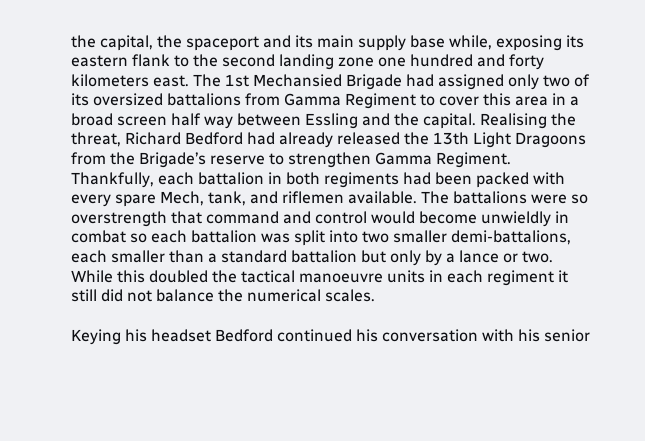the capital, the spaceport and its main supply base while, exposing its eastern flank to the second landing zone one hundred and forty kilometers east. The 1st Mechansied Brigade had assigned only two of its oversized battalions from Gamma Regiment to cover this area in a broad screen half way between Essling and the capital. Realising the threat, Richard Bedford had already released the 13th Light Dragoons from the Brigade’s reserve to strengthen Gamma Regiment. Thankfully, each battalion in both regiments had been packed with every spare Mech, tank, and riflemen available. The battalions were so overstrength that command and control would become unwieldly in combat so each battalion was split into two smaller demi-battalions, each smaller than a standard battalion but only by a lance or two. While this doubled the tactical manoeuvre units in each regiment it still did not balance the numerical scales.

Keying his headset Bedford continued his conversation with his senior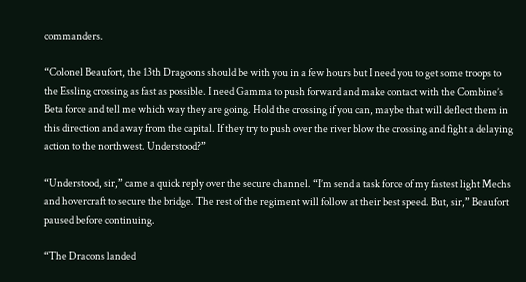commanders.

“Colonel Beaufort, the 13th Dragoons should be with you in a few hours but I need you to get some troops to the Essling crossing as fast as possible. I need Gamma to push forward and make contact with the Combine’s Beta force and tell me which way they are going. Hold the crossing if you can, maybe that will deflect them in this direction and away from the capital. If they try to push over the river blow the crossing and fight a delaying action to the northwest. Understood?”

“Understood, sir,” came a quick reply over the secure channel. “I’m send a task force of my fastest light Mechs and hovercraft to secure the bridge. The rest of the regiment will follow at their best speed. But, sir,” Beaufort paused before continuing.

“The Dracons landed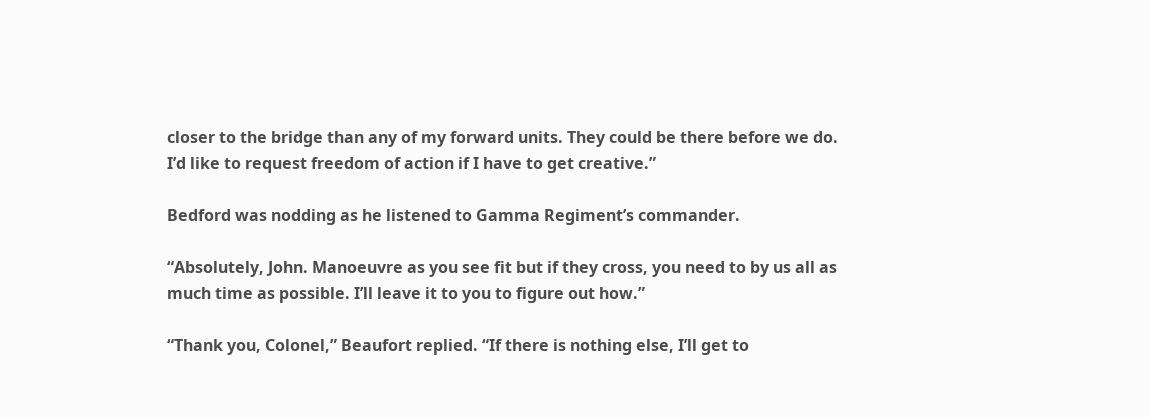closer to the bridge than any of my forward units. They could be there before we do. I’d like to request freedom of action if I have to get creative.”

Bedford was nodding as he listened to Gamma Regiment’s commander.

“Absolutely, John. Manoeuvre as you see fit but if they cross, you need to by us all as much time as possible. I’ll leave it to you to figure out how.”

“Thank you, Colonel,” Beaufort replied. “If there is nothing else, I’ll get to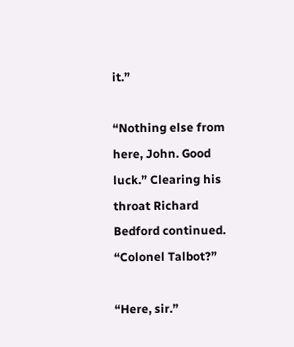it.”

“Nothing else from here, John. Good luck.” Clearing his throat Richard Bedford continued. “Colonel Talbot?”

“Here, sir.”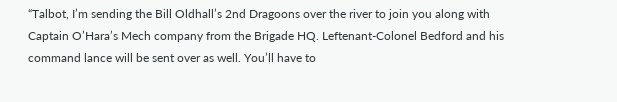“Talbot, I’m sending the Bill Oldhall’s 2nd Dragoons over the river to join you along with Captain O’Hara’s Mech company from the Brigade HQ. Leftenant-Colonel Bedford and his command lance will be sent over as well. You’ll have to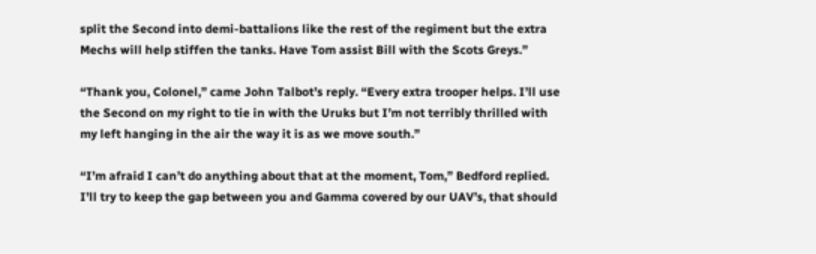split the Second into demi-battalions like the rest of the regiment but the extra Mechs will help stiffen the tanks. Have Tom assist Bill with the Scots Greys.”

“Thank you, Colonel,” came John Talbot’s reply. “Every extra trooper helps. I’ll use the Second on my right to tie in with the Uruks but I’m not terribly thrilled with my left hanging in the air the way it is as we move south.”

“I’m afraid I can’t do anything about that at the moment, Tom,” Bedford replied. I’ll try to keep the gap between you and Gamma covered by our UAV’s, that should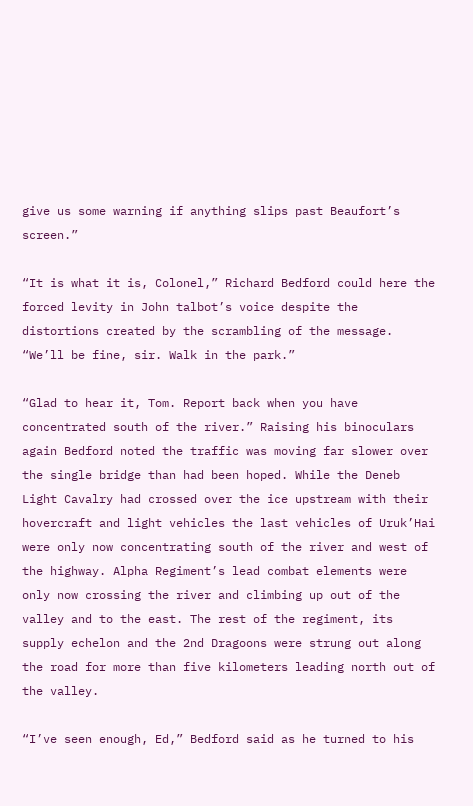give us some warning if anything slips past Beaufort’s screen.”

“It is what it is, Colonel,” Richard Bedford could here the forced levity in John talbot’s voice despite the distortions created by the scrambling of the message. “We’ll be fine, sir. Walk in the park.”

“Glad to hear it, Tom. Report back when you have concentrated south of the river.” Raising his binoculars again Bedford noted the traffic was moving far slower over the single bridge than had been hoped. While the Deneb Light Cavalry had crossed over the ice upstream with their hovercraft and light vehicles the last vehicles of Uruk’Hai were only now concentrating south of the river and west of the highway. Alpha Regiment’s lead combat elements were only now crossing the river and climbing up out of the valley and to the east. The rest of the regiment, its supply echelon and the 2nd Dragoons were strung out along the road for more than five kilometers leading north out of the valley.

“I’ve seen enough, Ed,” Bedford said as he turned to his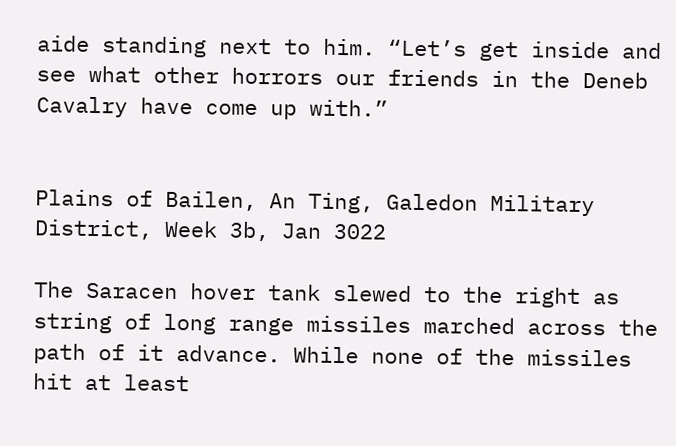aide standing next to him. “Let’s get inside and see what other horrors our friends in the Deneb Cavalry have come up with.”


Plains of Bailen, An Ting, Galedon Military District, Week 3b, Jan 3022

The Saracen hover tank slewed to the right as string of long range missiles marched across the path of it advance. While none of the missiles hit at least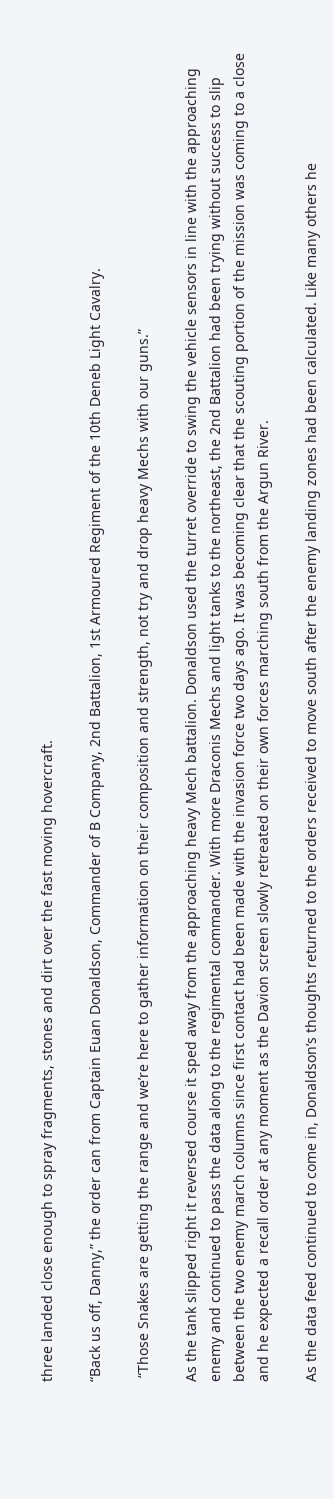three landed close enough to spray fragments, stones and dirt over the fast moving hovercraft.

“Back us off, Danny,” the order can from Captain Euan Donaldson, Commander of B Company, 2nd Battalion, 1st Armoured Regiment of the 10th Deneb Light Cavalry.

 “Those Snakes are getting the range and we’re here to gather information on their composition and strength, not try and drop heavy Mechs with our guns.”

As the tank slipped right it reversed course it sped away from the approaching heavy Mech battalion. Donaldson used the turret override to swing the vehicle sensors in line with the approaching enemy and continued to pass the data along to the regimental commander. With more Draconis Mechs and light tanks to the northeast, the 2nd Battalion had been trying without success to slip between the two enemy march columns since first contact had been made with the invasion force two days ago. It was becoming clear that the scouting portion of the mission was coming to a close and he expected a recall order at any moment as the Davion screen slowly retreated on their own forces marching south from the Argun River.

As the data feed continued to come in, Donaldson’s thoughts returned to the orders received to move south after the enemy landing zones had been calculated. Like many others he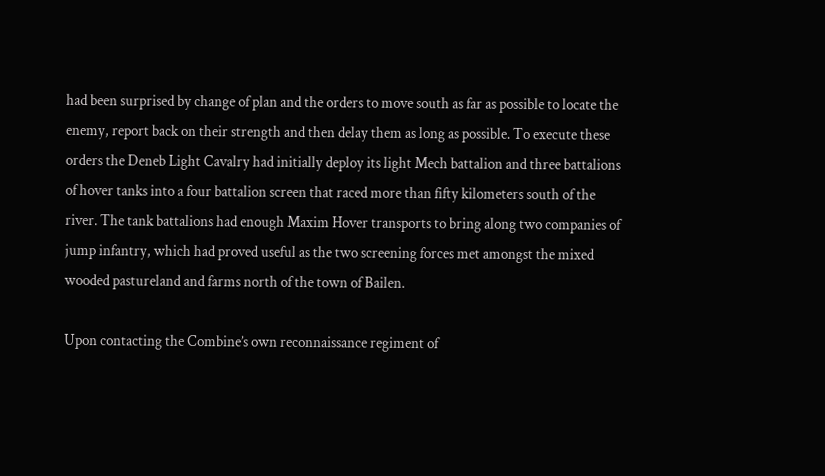had been surprised by change of plan and the orders to move south as far as possible to locate the enemy, report back on their strength and then delay them as long as possible. To execute these orders the Deneb Light Cavalry had initially deploy its light Mech battalion and three battalions of hover tanks into a four battalion screen that raced more than fifty kilometers south of the river. The tank battalions had enough Maxim Hover transports to bring along two companies of jump infantry, which had proved useful as the two screening forces met amongst the mixed wooded pastureland and farms north of the town of Bailen.

Upon contacting the Combine’s own reconnaissance regiment of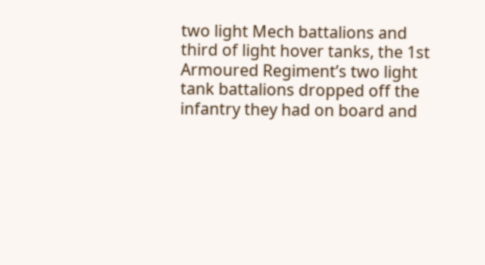two light Mech battalions and third of light hover tanks, the 1st Armoured Regiment’s two light tank battalions dropped off the infantry they had on board and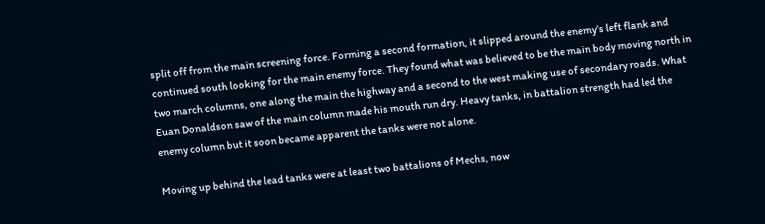split off from the main screening force. Forming a second formation, it slipped around the enemy’s left flank and continued south looking for the main enemy force. They found what was believed to be the main body moving north in two march columns, one along the main the highway and a second to the west making use of secondary roads. What Euan Donaldson saw of the main column made his mouth run dry. Heavy tanks, in battalion strength had led the enemy column but it soon became apparent the tanks were not alone.

Moving up behind the lead tanks were at least two battalions of Mechs, now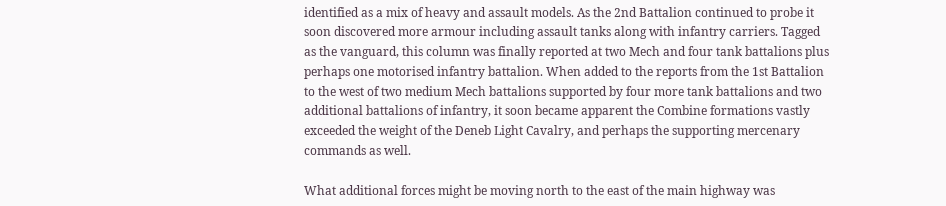identified as a mix of heavy and assault models. As the 2nd Battalion continued to probe it soon discovered more armour including assault tanks along with infantry carriers. Tagged as the vanguard, this column was finally reported at two Mech and four tank battalions plus perhaps one motorised infantry battalion. When added to the reports from the 1st Battalion to the west of two medium Mech battalions supported by four more tank battalions and two additional battalions of infantry, it soon became apparent the Combine formations vastly exceeded the weight of the Deneb Light Cavalry, and perhaps the supporting mercenary commands as well.

What additional forces might be moving north to the east of the main highway was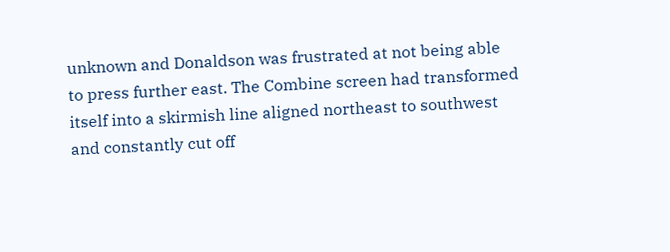unknown and Donaldson was frustrated at not being able to press further east. The Combine screen had transformed itself into a skirmish line aligned northeast to southwest and constantly cut off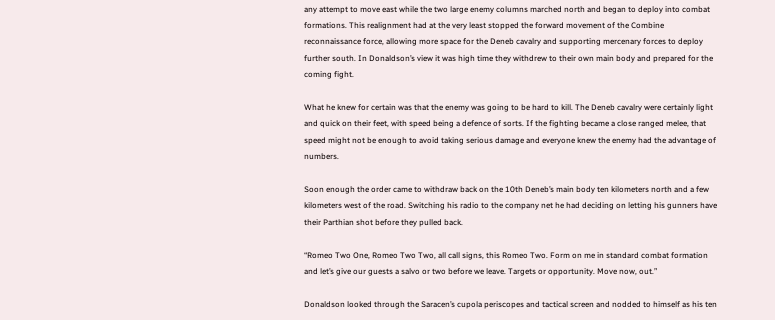any attempt to move east while the two large enemy columns marched north and began to deploy into combat formations. This realignment had at the very least stopped the forward movement of the Combine reconnaissance force, allowing more space for the Deneb cavalry and supporting mercenary forces to deploy further south. In Donaldson’s view it was high time they withdrew to their own main body and prepared for the coming fight.

What he knew for certain was that the enemy was going to be hard to kill. The Deneb cavalry were certainly light and quick on their feet, with speed being a defence of sorts. If the fighting became a close ranged melee, that speed might not be enough to avoid taking serious damage and everyone knew the enemy had the advantage of numbers.

Soon enough the order came to withdraw back on the 10th Deneb’s main body ten kilometers north and a few kilometers west of the road. Switching his radio to the company net he had deciding on letting his gunners have their Parthian shot before they pulled back.

“Romeo Two One, Romeo Two Two, all call signs, this Romeo Two. Form on me in standard combat formation and let’s give our guests a salvo or two before we leave. Targets or opportunity. Move now, out.”

Donaldson looked through the Saracen’s cupola periscopes and tactical screen and nodded to himself as his ten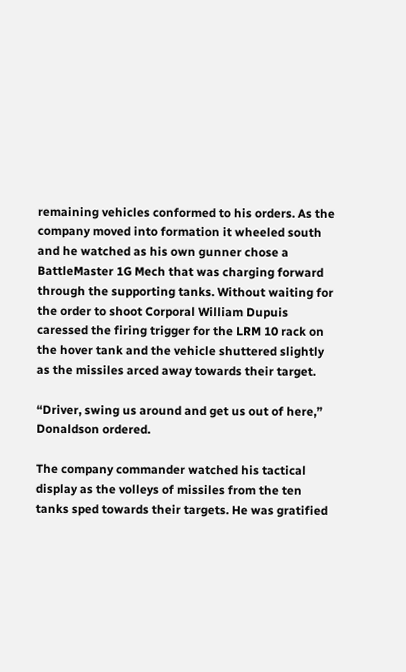remaining vehicles conformed to his orders. As the company moved into formation it wheeled south and he watched as his own gunner chose a BattleMaster 1G Mech that was charging forward through the supporting tanks. Without waiting for the order to shoot Corporal William Dupuis caressed the firing trigger for the LRM 10 rack on the hover tank and the vehicle shuttered slightly as the missiles arced away towards their target.

“Driver, swing us around and get us out of here,” Donaldson ordered.

The company commander watched his tactical display as the volleys of missiles from the ten tanks sped towards their targets. He was gratified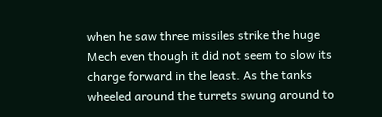when he saw three missiles strike the huge Mech even though it did not seem to slow its charge forward in the least. As the tanks wheeled around the turrets swung around to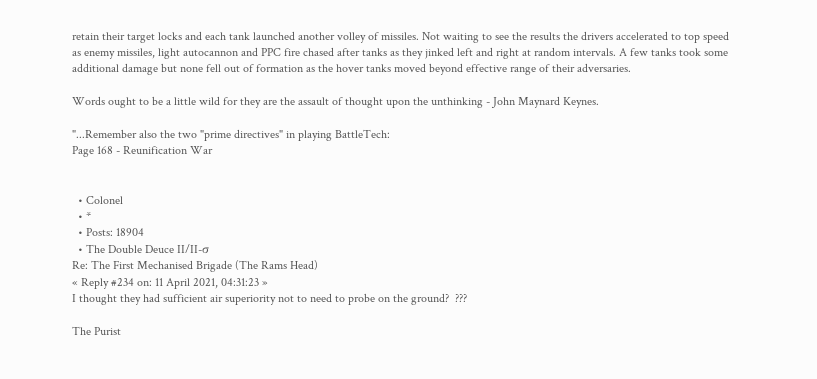retain their target locks and each tank launched another volley of missiles. Not waiting to see the results the drivers accelerated to top speed as enemy missiles, light autocannon and PPC fire chased after tanks as they jinked left and right at random intervals. A few tanks took some additional damage but none fell out of formation as the hover tanks moved beyond effective range of their adversaries.

Words ought to be a little wild for they are the assault of thought upon the unthinking - John Maynard Keynes.

"...Remember also the two "prime directives" in playing BattleTech:
Page 168 - Reunification War


  • Colonel
  • *
  • Posts: 18904
  • The Double Deuce II/II-σ
Re: The First Mechanised Brigade (The Rams Head)
« Reply #234 on: 11 April 2021, 04:31:23 »
I thought they had sufficient air superiority not to need to probe on the ground?  ???

The Purist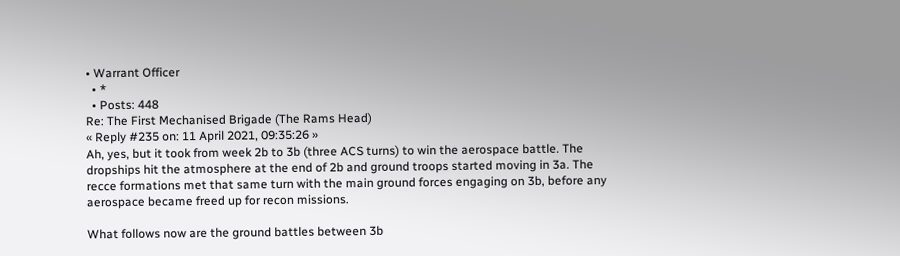• Warrant Officer
  • *
  • Posts: 448
Re: The First Mechanised Brigade (The Rams Head)
« Reply #235 on: 11 April 2021, 09:35:26 »
Ah, yes, but it took from week 2b to 3b (three ACS turns) to win the aerospace battle. The dropships hit the atmosphere at the end of 2b and ground troops started moving in 3a. The recce formations met that same turn with the main ground forces engaging on 3b, before any aerospace became freed up for recon missions.

What follows now are the ground battles between 3b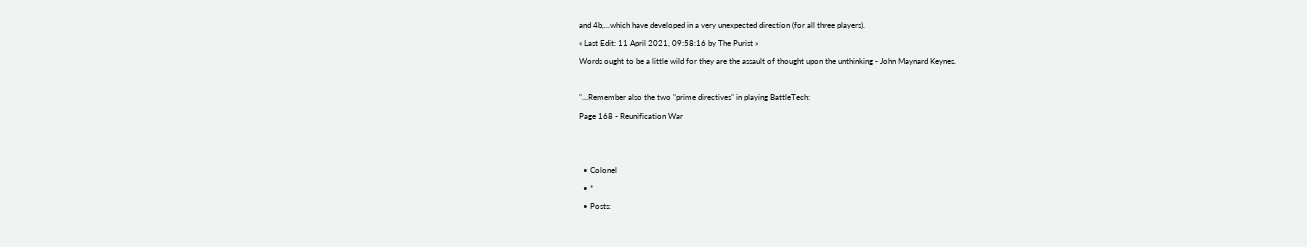and 4b,...which have developed in a very unexpected direction (for all three players).
« Last Edit: 11 April 2021, 09:58:16 by The Purist »
Words ought to be a little wild for they are the assault of thought upon the unthinking - John Maynard Keynes.

"...Remember also the two "prime directives" in playing BattleTech:
Page 168 - Reunification War


  • Colonel
  • *
  • Posts: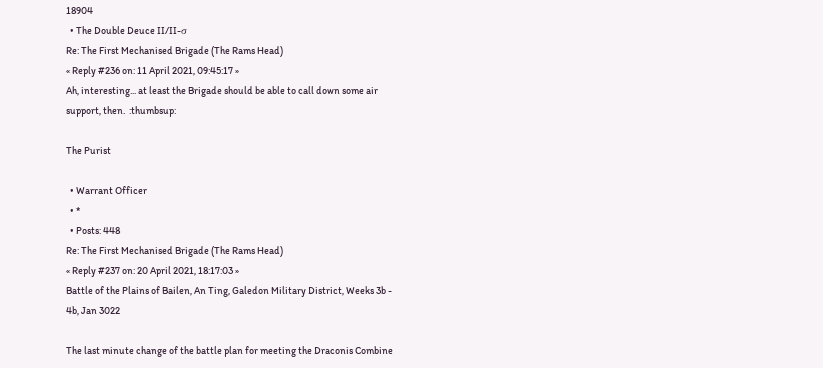18904
  • The Double Deuce II/II-σ
Re: The First Mechanised Brigade (The Rams Head)
« Reply #236 on: 11 April 2021, 09:45:17 »
Ah, interesting... at least the Brigade should be able to call down some air support, then.  :thumbsup:

The Purist

  • Warrant Officer
  • *
  • Posts: 448
Re: The First Mechanised Brigade (The Rams Head)
« Reply #237 on: 20 April 2021, 18:17:03 »
Battle of the Plains of Bailen, An Ting, Galedon Military District, Weeks 3b - 4b, Jan 3022

The last minute change of the battle plan for meeting the Draconis Combine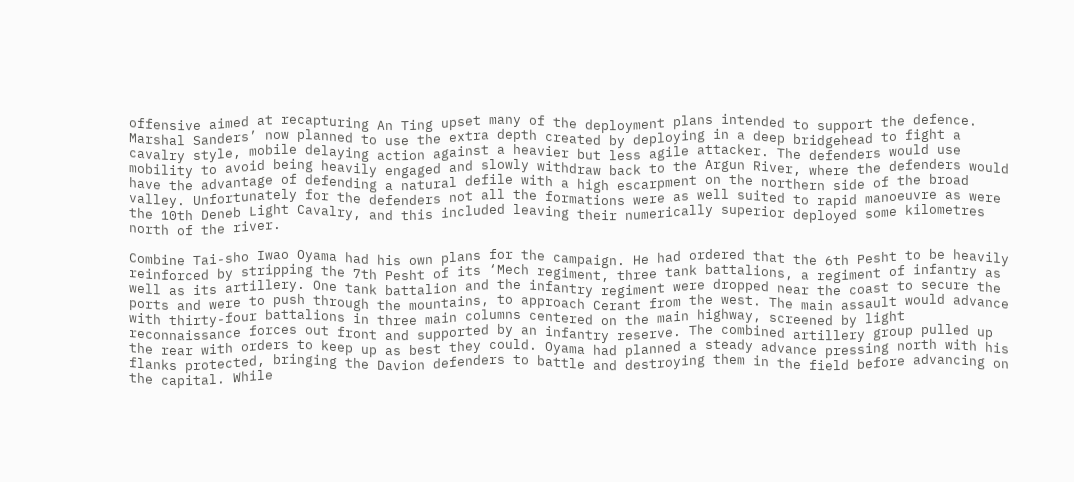offensive aimed at recapturing An Ting upset many of the deployment plans intended to support the defence. Marshal Sanders’ now planned to use the extra depth created by deploying in a deep bridgehead to fight a cavalry style, mobile delaying action against a heavier but less agile attacker. The defenders would use mobility to avoid being heavily engaged and slowly withdraw back to the Argun River, where the defenders would have the advantage of defending a natural defile with a high escarpment on the northern side of the broad valley. Unfortunately for the defenders not all the formations were as well suited to rapid manoeuvre as were the 10th Deneb Light Cavalry, and this included leaving their numerically superior deployed some kilometres north of the river.

Combine Tai-sho Iwao Oyama had his own plans for the campaign. He had ordered that the 6th Pesht to be heavily reinforced by stripping the 7th Pesht of its ‘Mech regiment, three tank battalions, a regiment of infantry as well as its artillery. One tank battalion and the infantry regiment were dropped near the coast to secure the ports and were to push through the mountains, to approach Cerant from the west. The main assault would advance with thirty-four battalions in three main columns centered on the main highway, screened by light reconnaissance forces out front and supported by an infantry reserve. The combined artillery group pulled up the rear with orders to keep up as best they could. Oyama had planned a steady advance pressing north with his flanks protected, bringing the Davion defenders to battle and destroying them in the field before advancing on the capital. While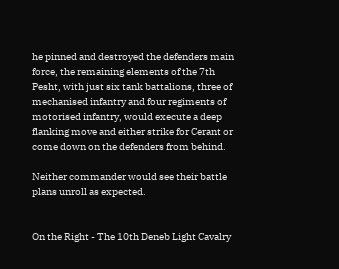he pinned and destroyed the defenders main force, the remaining elements of the 7th Pesht, with just six tank battalions, three of mechanised infantry and four regiments of motorised infantry, would execute a deep flanking move and either strike for Cerant or come down on the defenders from behind.

Neither commander would see their battle plans unroll as expected.


On the Right - The 10th Deneb Light Cavalry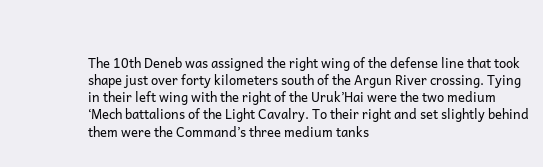The 10th Deneb was assigned the right wing of the defense line that took shape just over forty kilometers south of the Argun River crossing. Tying in their left wing with the right of the Uruk’Hai were the two medium ‘Mech battalions of the Light Cavalry. To their right and set slightly behind them were the Command’s three medium tanks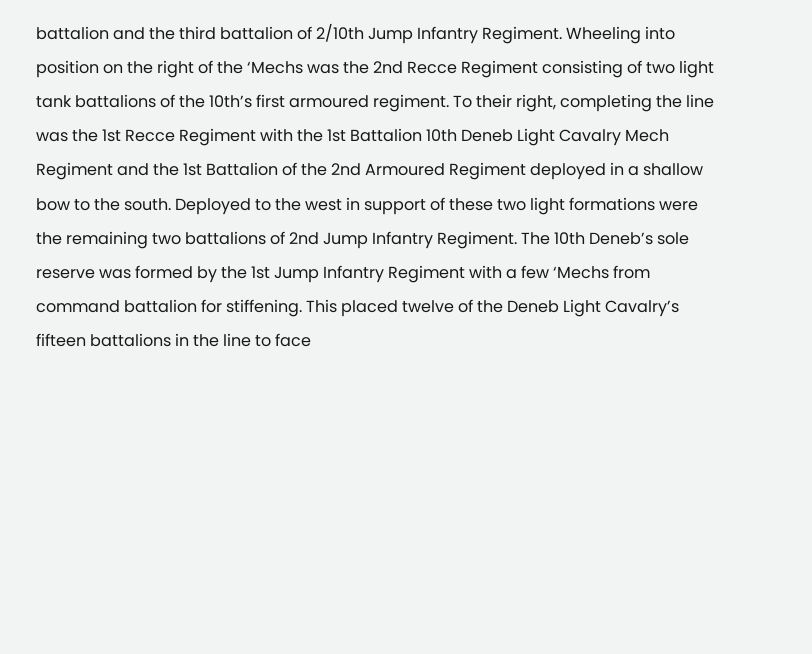battalion and the third battalion of 2/10th Jump Infantry Regiment. Wheeling into position on the right of the ‘Mechs was the 2nd Recce Regiment consisting of two light tank battalions of the 10th’s first armoured regiment. To their right, completing the line was the 1st Recce Regiment with the 1st Battalion 10th Deneb Light Cavalry Mech Regiment and the 1st Battalion of the 2nd Armoured Regiment deployed in a shallow bow to the south. Deployed to the west in support of these two light formations were the remaining two battalions of 2nd Jump Infantry Regiment. The 10th Deneb’s sole reserve was formed by the 1st Jump Infantry Regiment with a few ‘Mechs from command battalion for stiffening. This placed twelve of the Deneb Light Cavalry’s fifteen battalions in the line to face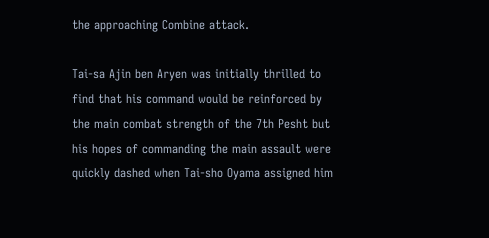the approaching Combine attack.

Tai-sa Ajin ben Aryen was initially thrilled to find that his command would be reinforced by the main combat strength of the 7th Pesht but his hopes of commanding the main assault were quickly dashed when Tai-sho Oyama assigned him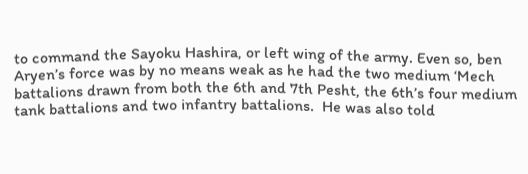to command the Sayoku Hashira, or left wing of the army. Even so, ben Aryen’s force was by no means weak as he had the two medium ‘Mech battalions drawn from both the 6th and 7th Pesht, the 6th’s four medium tank battalions and two infantry battalions.  He was also told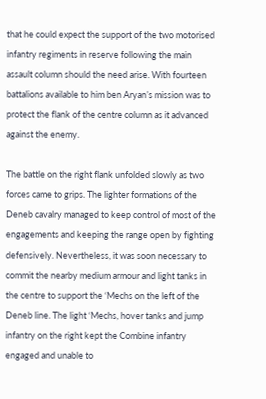that he could expect the support of the two motorised infantry regiments in reserve following the main assault column should the need arise. With fourteen battalions available to him ben Aryan’s mission was to protect the flank of the centre column as it advanced against the enemy.

The battle on the right flank unfolded slowly as two forces came to grips. The lighter formations of the Deneb cavalry managed to keep control of most of the engagements and keeping the range open by fighting defensively. Nevertheless, it was soon necessary to commit the nearby medium armour and light tanks in the centre to support the ‘Mechs on the left of the Deneb line. The light ‘Mechs, hover tanks and jump infantry on the right kept the Combine infantry engaged and unable to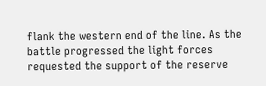flank the western end of the line. As the battle progressed the light forces requested the support of the reserve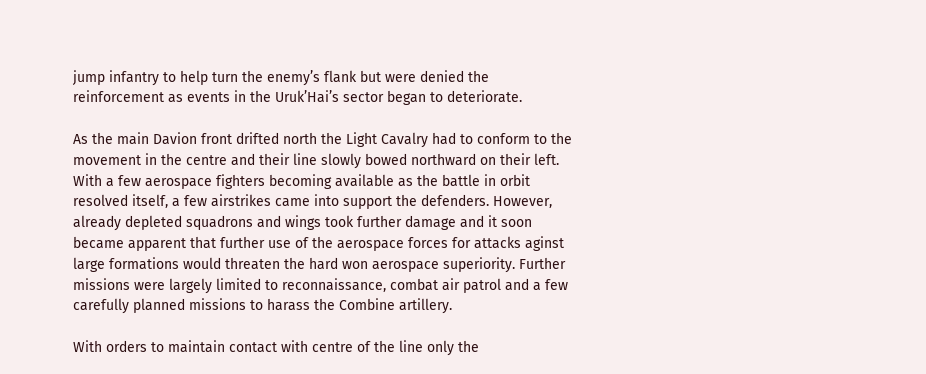jump infantry to help turn the enemy’s flank but were denied the reinforcement as events in the Uruk’Hai’s sector began to deteriorate.

As the main Davion front drifted north the Light Cavalry had to conform to the movement in the centre and their line slowly bowed northward on their left. With a few aerospace fighters becoming available as the battle in orbit resolved itself, a few airstrikes came into support the defenders. However, already depleted squadrons and wings took further damage and it soon became apparent that further use of the aerospace forces for attacks aginst large formations would threaten the hard won aerospace superiority. Further missions were largely limited to reconnaissance, combat air patrol and a few carefully planned missions to harass the Combine artillery.

With orders to maintain contact with centre of the line only the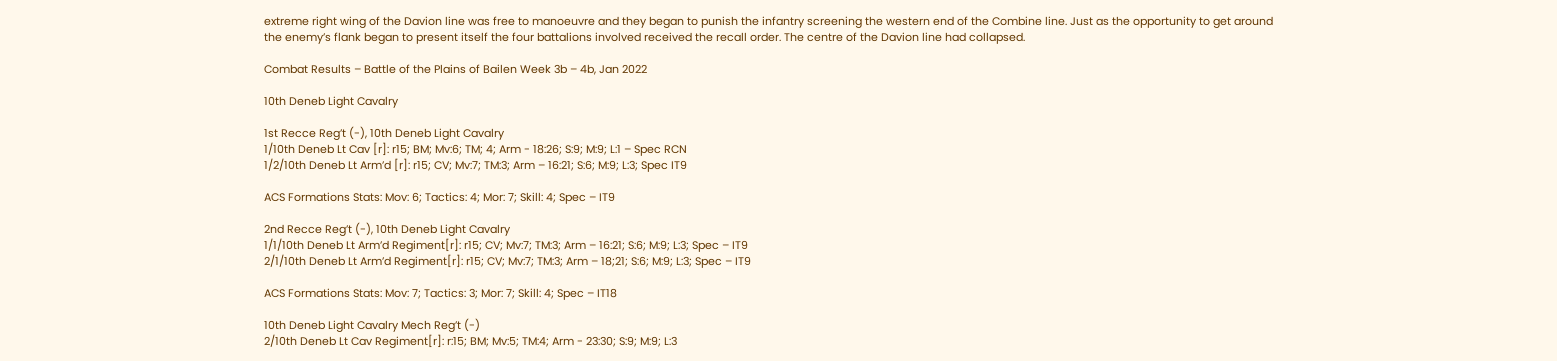extreme right wing of the Davion line was free to manoeuvre and they began to punish the infantry screening the western end of the Combine line. Just as the opportunity to get around the enemy’s flank began to present itself the four battalions involved received the recall order. The centre of the Davion line had collapsed.

Combat Results – Battle of the Plains of Bailen Week 3b – 4b, Jan 2022

10th Deneb Light Cavalry

1st Recce Reg’t (-), 10th Deneb Light Cavalry
1/10th Deneb Lt Cav [r]: r15; BM; Mv:6; TM; 4; Arm - 18:26; S:9; M:9; L:1 – Spec RCN
1/2/10th Deneb Lt Arm’d [r]: r15; CV; Mv:7; TM:3; Arm – 16:21; S:6; M:9; L:3; Spec IT9

ACS Formations Stats: Mov: 6; Tactics: 4; Mor: 7; Skill: 4; Spec – IT9

2nd Recce Reg’t (-), 10th Deneb Light Cavalry
1/1/10th Deneb Lt Arm’d Regiment[r]: r15; CV; Mv:7; TM:3; Arm – 16:21; S:6; M:9; L:3; Spec – IT9
2/1/10th Deneb Lt Arm’d Regiment[r]: r15; CV; Mv:7; TM:3; Arm – 18;21; S:6; M:9; L:3; Spec – IT9

ACS Formations Stats: Mov: 7; Tactics: 3; Mor: 7; Skill: 4; Spec – IT18

10th Deneb Light Cavalry Mech Reg’t (-)
2/10th Deneb Lt Cav Regiment[r]: r:15; BM; Mv:5; TM:4; Arm - 23:30; S:9; M:9; L:3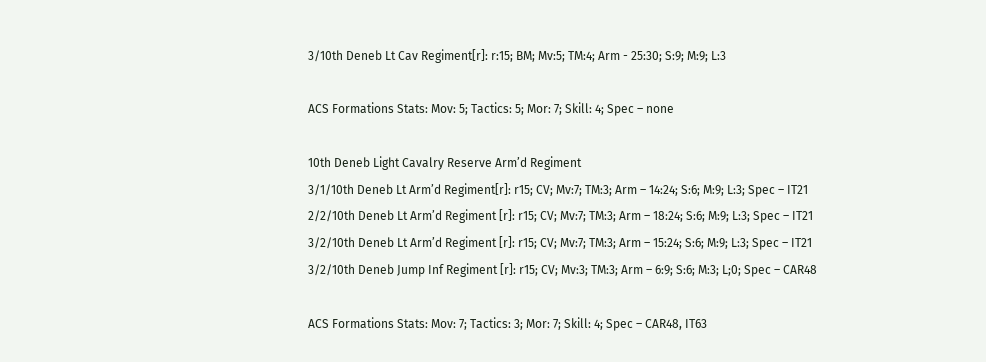3/10th Deneb Lt Cav Regiment[r]: r:15; BM; Mv:5; TM:4; Arm - 25:30; S:9; M:9; L:3

ACS Formations Stats: Mov: 5; Tactics: 5; Mor: 7; Skill: 4; Spec – none

10th Deneb Light Cavalry Reserve Arm’d Regiment
3/1/10th Deneb Lt Arm’d Regiment[r]: r15; CV; Mv:7; TM:3; Arm – 14:24; S:6; M:9; L:3; Spec – IT21
2/2/10th Deneb Lt Arm’d Regiment [r]: r15; CV; Mv:7; TM:3; Arm – 18:24; S:6; M:9; L:3; Spec – IT21
3/2/10th Deneb Lt Arm’d Regiment [r]: r15; CV; Mv:7; TM:3; Arm – 15:24; S:6; M:9; L:3; Spec – IT21
3/2/10th Deneb Jump Inf Regiment [r]: r15; CV; Mv:3; TM:3; Arm – 6:9; S:6; M:3; L;0; Spec – CAR48

ACS Formations Stats: Mov: 7; Tactics: 3; Mor: 7; Skill: 4; Spec – CAR48, IT63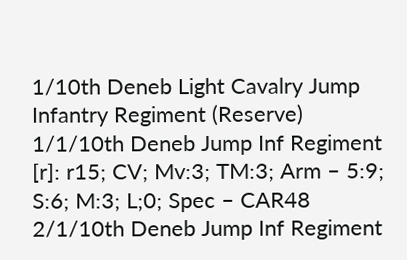1/10th Deneb Light Cavalry Jump Infantry Regiment (Reserve)
1/1/10th Deneb Jump Inf Regiment [r]: r15; CV; Mv:3; TM:3; Arm – 5:9; S:6; M:3; L;0; Spec – CAR48
2/1/10th Deneb Jump Inf Regiment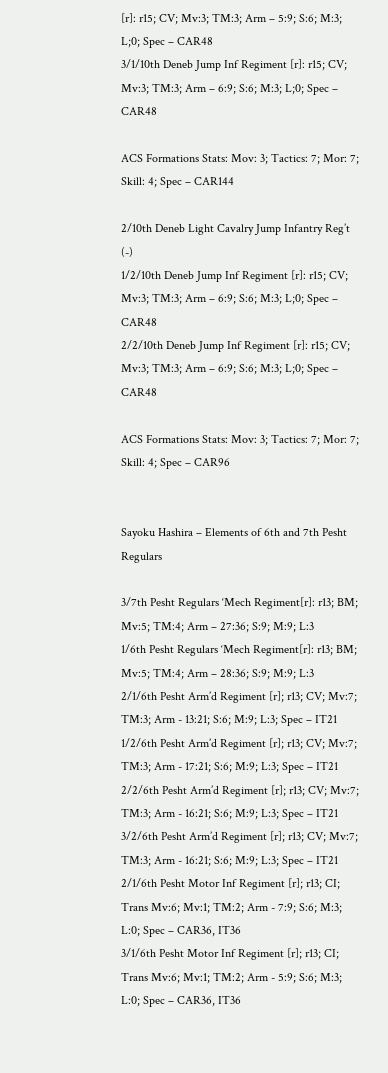[r]: r15; CV; Mv:3; TM:3; Arm – 5:9; S:6; M:3; L;0; Spec – CAR48
3/1/10th Deneb Jump Inf Regiment [r]: r15; CV; Mv:3; TM:3; Arm – 6:9; S:6; M:3; L;0; Spec – CAR48

ACS Formations Stats: Mov: 3; Tactics: 7; Mor: 7; Skill: 4; Spec – CAR144

2/10th Deneb Light Cavalry Jump Infantry Reg’t (-)
1/2/10th Deneb Jump Inf Regiment [r]: r15; CV; Mv:3; TM:3; Arm – 6:9; S:6; M:3; L;0; Spec – CAR48
2/2/10th Deneb Jump Inf Regiment [r]: r15; CV; Mv:3; TM:3; Arm – 6:9; S:6; M:3; L;0; Spec – CAR48

ACS Formations Stats: Mov: 3; Tactics: 7; Mor: 7; Skill: 4; Spec – CAR96


Sayoku Hashira – Elements of 6th and 7th Pesht Regulars

3/7th Pesht Regulars ‘Mech Regiment[r]: r13; BM; Mv:5; TM:4; Arm – 27:36; S:9; M:9; L:3
1/6th Pesht Regulars ‘Mech Regiment[r]: r13; BM; Mv:5; TM:4; Arm – 28:36; S:9; M:9; L:3
2/1/6th Pesht Arm’d Regiment [r]; r13; CV; Mv:7; TM:3; Arm - 13:21; S:6; M:9; L:3; Spec – IT21
1/2/6th Pesht Arm’d Regiment [r]; r13; CV; Mv:7; TM:3; Arm - 17:21; S:6; M:9; L:3; Spec – IT21
2/2/6th Pesht Arm’d Regiment [r]; r13; CV; Mv:7; TM:3; Arm - 16:21; S:6; M:9; L:3; Spec – IT21
3/2/6th Pesht Arm’d Regiment [r]; r13; CV; Mv:7; TM:3; Arm - 16:21; S:6; M:9; L:3; Spec – IT21
2/1/6th Pesht Motor Inf Regiment [r]; r13; CI; Trans Mv:6; Mv:1; TM:2; Arm - 7:9; S:6; M:3; L:0; Spec – CAR36, IT36
3/1/6th Pesht Motor Inf Regiment [r]; r13; CI; Trans Mv:6; Mv:1; TM:2; Arm - 5:9; S:6; M:3; L:0; Spec – CAR36, IT36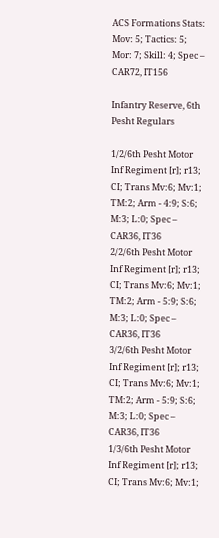ACS Formations Stats: Mov: 5; Tactics: 5; Mor: 7; Skill: 4; Spec – CAR72, IT156

Infantry Reserve, 6th Pesht Regulars

1/2/6th Pesht Motor Inf Regiment [r]; r13; CI; Trans Mv:6; Mv:1; TM:2; Arm - 4:9; S:6; M:3; L:0; Spec – CAR36, IT36
2/2/6th Pesht Motor Inf Regiment [r]; r13; CI; Trans Mv:6; Mv:1; TM:2; Arm - 5:9; S:6; M:3; L:0; Spec – CAR36, IT36
3/2/6th Pesht Motor Inf Regiment [r]; r13; CI; Trans Mv:6; Mv:1; TM:2; Arm - 5:9; S:6; M:3; L:0; Spec – CAR36, IT36
1/3/6th Pesht Motor Inf Regiment [r]; r13; CI; Trans Mv:6; Mv:1;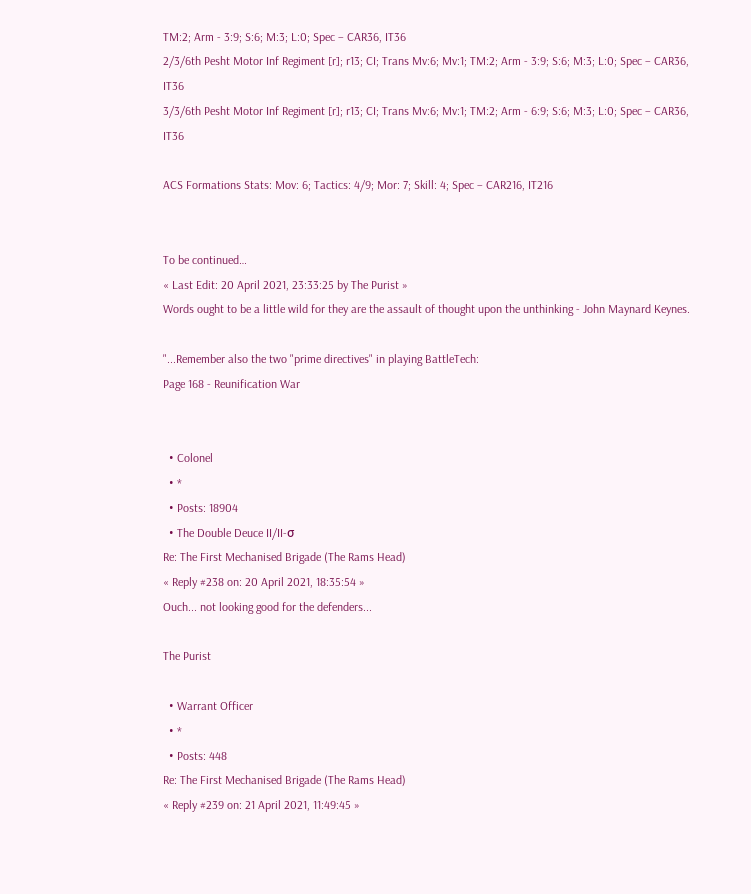TM:2; Arm - 3:9; S:6; M:3; L:0; Spec – CAR36, IT36
2/3/6th Pesht Motor Inf Regiment [r]; r13; CI; Trans Mv:6; Mv:1; TM:2; Arm - 3:9; S:6; M:3; L:0; Spec – CAR36, IT36
3/3/6th Pesht Motor Inf Regiment [r]; r13; CI; Trans Mv:6; Mv:1; TM:2; Arm - 6:9; S:6; M:3; L:0; Spec – CAR36, IT36

ACS Formations Stats: Mov: 6; Tactics: 4/9; Mor: 7; Skill: 4; Spec – CAR216, IT216


To be continued…
« Last Edit: 20 April 2021, 23:33:25 by The Purist »
Words ought to be a little wild for they are the assault of thought upon the unthinking - John Maynard Keynes.

"...Remember also the two "prime directives" in playing BattleTech:
Page 168 - Reunification War


  • Colonel
  • *
  • Posts: 18904
  • The Double Deuce II/II-σ
Re: The First Mechanised Brigade (The Rams Head)
« Reply #238 on: 20 April 2021, 18:35:54 »
Ouch... not looking good for the defenders...

The Purist

  • Warrant Officer
  • *
  • Posts: 448
Re: The First Mechanised Brigade (The Rams Head)
« Reply #239 on: 21 April 2021, 11:49:45 »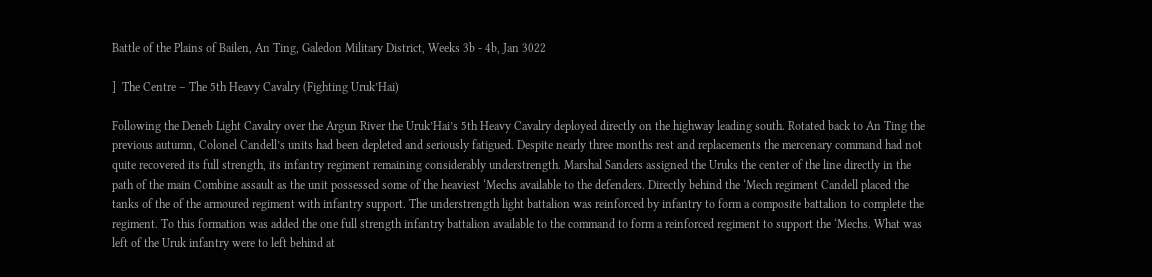Battle of the Plains of Bailen, An Ting, Galedon Military District, Weeks 3b - 4b, Jan 3022

]  The Centre – The 5th Heavy Cavalry (Fighting Uruk’Hai)

Following the Deneb Light Cavalry over the Argun River the Uruk’Hai’s 5th Heavy Cavalry deployed directly on the highway leading south. Rotated back to An Ting the previous autumn, Colonel Candell’s units had been depleted and seriously fatigued. Despite nearly three months rest and replacements the mercenary command had not quite recovered its full strength, its infantry regiment remaining considerably understrength. Marshal Sanders assigned the Uruks the center of the line directly in the path of the main Combine assault as the unit possessed some of the heaviest ‘Mechs available to the defenders. Directly behind the ‘Mech regiment Candell placed the tanks of the of the armoured regiment with infantry support. The understrength light battalion was reinforced by infantry to form a composite battalion to complete the regiment. To this formation was added the one full strength infantry battalion available to the command to form a reinforced regiment to support the ‘Mechs. What was left of the Uruk infantry were to left behind at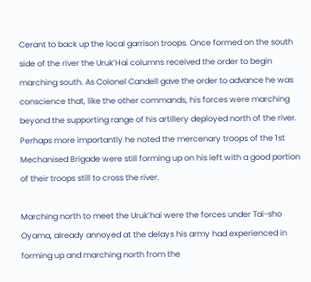Cerant to back up the local garrison troops. Once formed on the south side of the river the Uruk’Hai columns received the order to begin marching south. As Colonel Candell gave the order to advance he was conscience that, like the other commands, his forces were marching beyond the supporting range of his artillery deployed north of the river. Perhaps more importantly he noted the mercenary troops of the 1st Mechanised Brigade were still forming up on his left with a good portion of their troops still to cross the river.

Marching north to meet the Uruk’hai were the forces under Tai-sho Oyama, already annoyed at the delays his army had experienced in forming up and marching north from the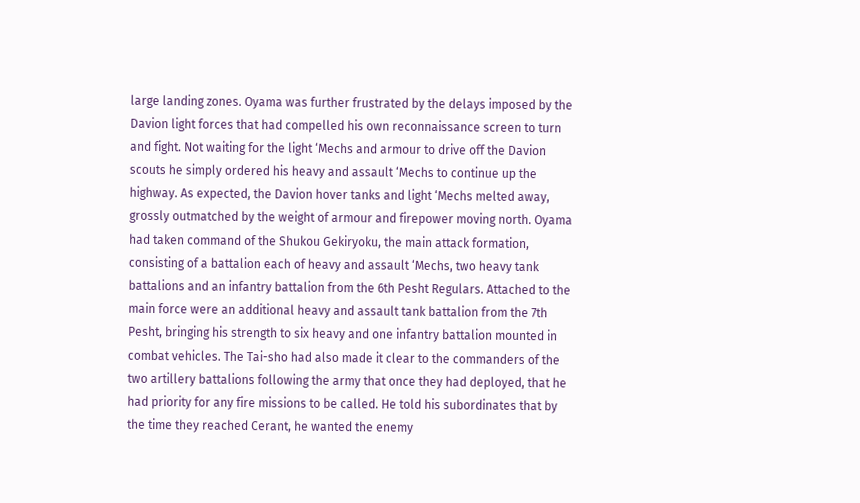large landing zones. Oyama was further frustrated by the delays imposed by the Davion light forces that had compelled his own reconnaissance screen to turn and fight. Not waiting for the light ‘Mechs and armour to drive off the Davion scouts he simply ordered his heavy and assault ‘Mechs to continue up the highway. As expected, the Davion hover tanks and light ‘Mechs melted away, grossly outmatched by the weight of armour and firepower moving north. Oyama had taken command of the Shukou Gekiryoku, the main attack formation, consisting of a battalion each of heavy and assault ‘Mechs, two heavy tank battalions and an infantry battalion from the 6th Pesht Regulars. Attached to the main force were an additional heavy and assault tank battalion from the 7th Pesht, bringing his strength to six heavy and one infantry battalion mounted in combat vehicles. The Tai-sho had also made it clear to the commanders of the two artillery battalions following the army that once they had deployed, that he had priority for any fire missions to be called. He told his subordinates that by the time they reached Cerant, he wanted the enemy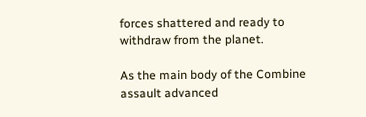forces shattered and ready to withdraw from the planet.

As the main body of the Combine assault advanced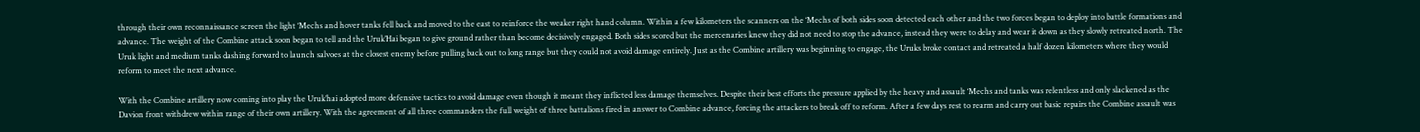through their own reconnaissance screen the light ‘Mechs and hover tanks fell back and moved to the east to reinforce the weaker right hand column. Within a few kilometers the scanners on the ‘Mechs of both sides soon detected each other and the two forces began to deploy into battle formations and advance. The weight of the Combine attack soon began to tell and the Uruk’Hai began to give ground rather than become decisively engaged. Both sides scored but the mercenaries knew they did not need to stop the advance, instead they were to delay and wear it down as they slowly retreated north. The Uruk light and medium tanks dashing forward to launch salvoes at the closest enemy before pulling back out to long range but they could not avoid damage entirely. Just as the Combine artillery was beginning to engage, the Uruks broke contact and retreated a half dozen kilometers where they would reform to meet the next advance.

With the Combine artillery now coming into play the Uruk’hai adopted more defensive tactics to avoid damage even though it meant they inflicted less damage themselves. Despite their best efforts the pressure applied by the heavy and assault ‘Mechs and tanks was relentless and only slackened as the Davion front withdrew within range of their own artillery. With the agreement of all three commanders the full weight of three battalions fired in answer to Combine advance, forcing the attackers to break off to reform. After a few days rest to rearm and carry out basic repairs the Combine assault was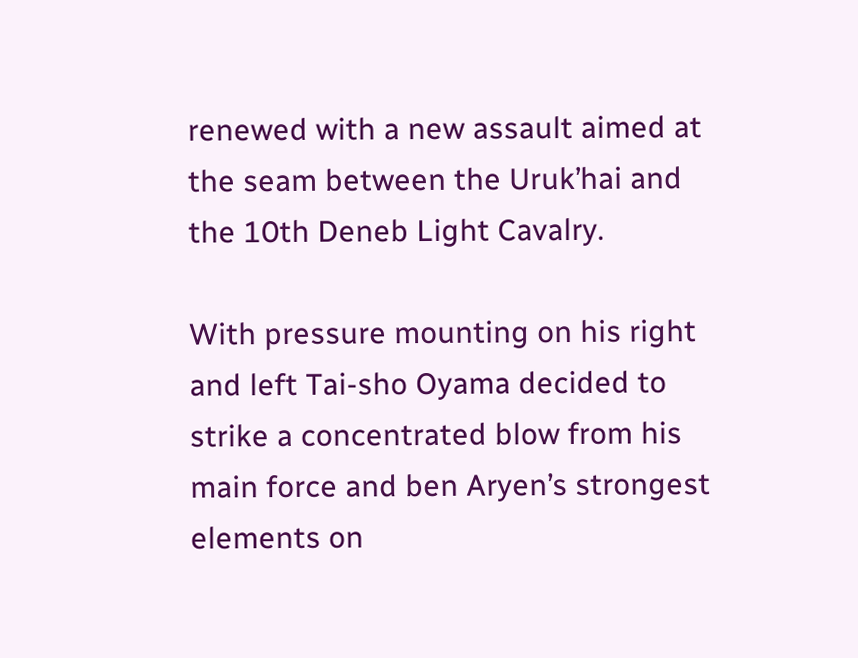renewed with a new assault aimed at the seam between the Uruk’hai and the 10th Deneb Light Cavalry.

With pressure mounting on his right and left Tai-sho Oyama decided to strike a concentrated blow from his main force and ben Aryen’s strongest elements on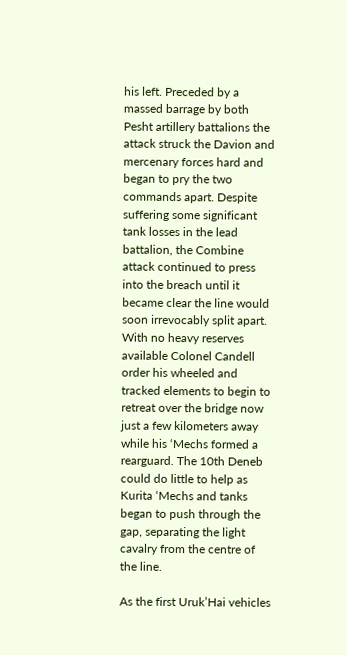his left. Preceded by a massed barrage by both Pesht artillery battalions the attack struck the Davion and mercenary forces hard and began to pry the two commands apart. Despite suffering some significant tank losses in the lead battalion, the Combine attack continued to press into the breach until it became clear the line would soon irrevocably split apart. With no heavy reserves available Colonel Candell order his wheeled and tracked elements to begin to retreat over the bridge now just a few kilometers away while his ‘Mechs formed a rearguard. The 10th Deneb could do little to help as Kurita ‘Mechs and tanks began to push through the gap, separating the light cavalry from the centre of the line.

As the first Uruk’Hai vehicles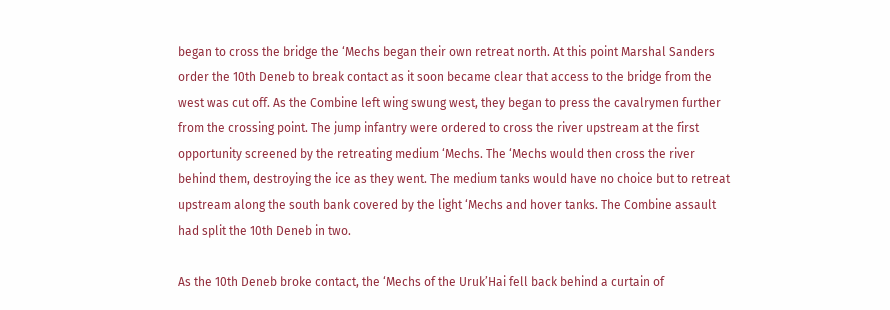began to cross the bridge the ‘Mechs began their own retreat north. At this point Marshal Sanders order the 10th Deneb to break contact as it soon became clear that access to the bridge from the west was cut off. As the Combine left wing swung west, they began to press the cavalrymen further from the crossing point. The jump infantry were ordered to cross the river upstream at the first opportunity screened by the retreating medium ‘Mechs. The ‘Mechs would then cross the river behind them, destroying the ice as they went. The medium tanks would have no choice but to retreat upstream along the south bank covered by the light ‘Mechs and hover tanks. The Combine assault had split the 10th Deneb in two.

As the 10th Deneb broke contact, the ‘Mechs of the Uruk’Hai fell back behind a curtain of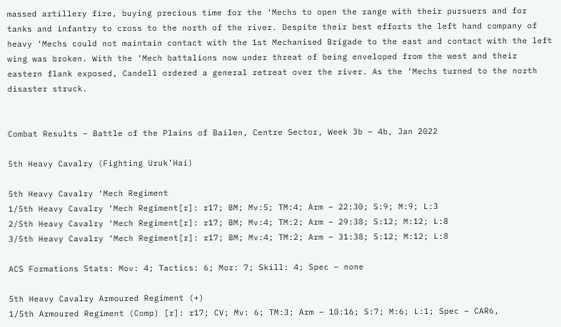massed artillery fire, buying precious time for the ‘Mechs to open the range with their pursuers and for tanks and infantry to cross to the north of the river. Despite their best efforts the left hand company of heavy ‘Mechs could not maintain contact with the 1st Mechanised Brigade to the east and contact with the left wing was broken. With the ‘Mech battalions now under threat of being enveloped from the west and their eastern flank exposed, Candell ordered a general retreat over the river. As the ‘Mechs turned to the north disaster struck.


Combat Results – Battle of the Plains of Bailen, Centre Sector, Week 3b – 4b, Jan 2022

5th Heavy Cavalry (Fighting Uruk’Hai)

5th Heavy Cavalry ‘Mech Regiment
1/5th Heavy Cavalry ‘Mech Regiment[r]: r17; BM; Mv:5; TM:4; Arm – 22:30; S:9; M:9; L:3
2/5th Heavy Cavalry ‘Mech Regiment[r]: r17; BM; Mv:4; TM:2; Arm – 29:38; S:12; M:12; L:8
3/5th Heavy Cavalry ‘Mech Regiment[r]: r17; BM; Mv:4; TM:2; Arm – 31:38; S:12; M:12; L:8

ACS Formations Stats: Mov: 4; Tactics: 6; Mor: 7; Skill: 4; Spec – none

5th Heavy Cavalry Armoured Regiment (+)
1/5th Armoured Regiment (Comp) [r]: r17; CV; Mv: 6; TM:3; Arm – 10:16; S:7; M:6; L:1; Spec – CAR6,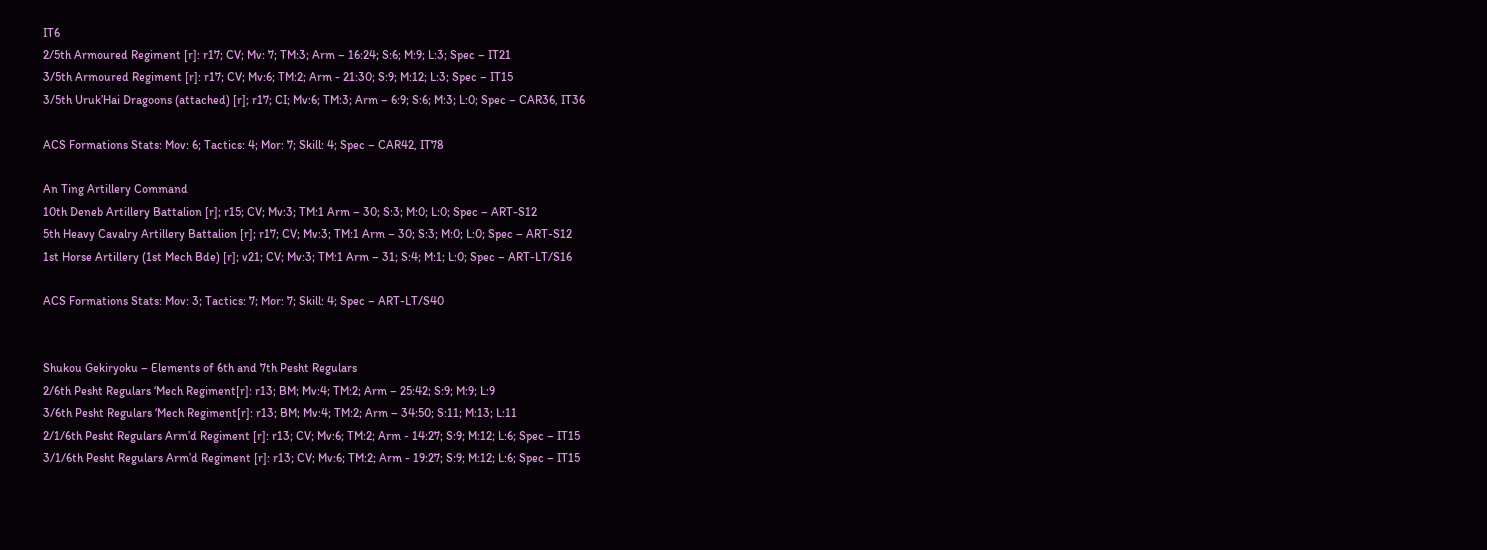IT6
2/5th Armoured Regiment [r]: r17; CV; Mv: 7; TM:3; Arm – 16:24; S:6; M:9; L:3; Spec – IT21
3/5th Armoured Regiment [r]: r17; CV; Mv:6; TM:2; Arm - 21:30; S:9; M:12; L:3; Spec – IT15
3/5th Uruk’Hai Dragoons (attached) [r]; r17; CI; Mv:6; TM:3; Arm – 6:9; S:6; M:3; L:0; Spec – CAR36, IT36

ACS Formations Stats: Mov: 6; Tactics: 4; Mor: 7; Skill: 4; Spec – CAR42, IT78

An Ting Artillery Command
10th Deneb Artillery Battalion [r]; r15; CV; Mv:3; TM:1 Arm – 30; S:3; M:0; L:0; Spec – ART-S12
5th Heavy Cavalry Artillery Battalion [r]; r17; CV; Mv:3; TM:1 Arm – 30; S:3; M:0; L:0; Spec – ART-S12
1st Horse Artillery (1st Mech Bde) [r]; v21; CV; Mv:3; TM:1 Arm – 31; S:4; M:1; L:0; Spec – ART-LT/S16

ACS Formations Stats: Mov: 3; Tactics: 7; Mor: 7; Skill: 4; Spec – ART-LT/S40


Shukou Gekiryoku – Elements of 6th and 7th Pesht Regulars
2/6th Pesht Regulars ‘Mech Regiment[r]: r13; BM; Mv:4; TM:2; Arm – 25:42; S:9; M:9; L:9
3/6th Pesht Regulars ‘Mech Regiment[r]: r13; BM; Mv:4; TM:2; Arm – 34:50; S:11; M:13; L:11
2/1/6th Pesht Regulars Arm’d Regiment [r]: r13; CV; Mv:6; TM:2; Arm - 14:27; S:9; M:12; L:6; Spec – IT15
3/1/6th Pesht Regulars Arm’d Regiment [r]: r13; CV; Mv:6; TM:2; Arm - 19:27; S:9; M:12; L:6; Spec – IT15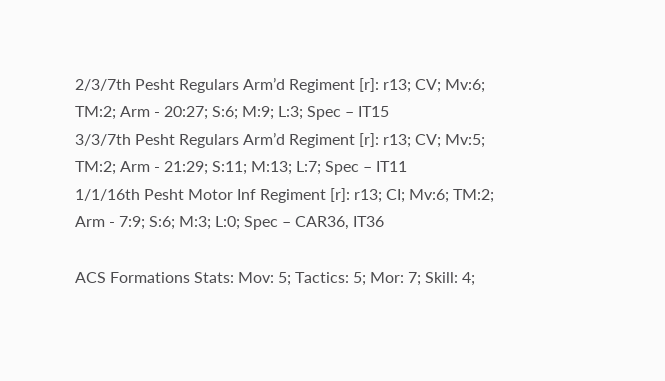2/3/7th Pesht Regulars Arm’d Regiment [r]: r13; CV; Mv:6; TM:2; Arm - 20:27; S:6; M:9; L:3; Spec – IT15
3/3/7th Pesht Regulars Arm’d Regiment [r]: r13; CV; Mv:5; TM:2; Arm - 21:29; S:11; M:13; L:7; Spec – IT11
1/1/16th Pesht Motor Inf Regiment [r]: r13; CI; Mv:6; TM:2; Arm - 7:9; S:6; M:3; L:0; Spec – CAR36, IT36

ACS Formations Stats: Mov: 5; Tactics: 5; Mor: 7; Skill: 4;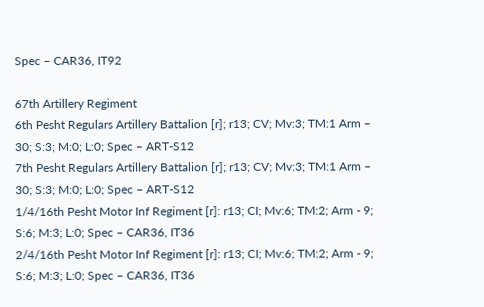Spec – CAR36, IT92

67th Artillery Regiment
6th Pesht Regulars Artillery Battalion [r]; r13; CV; Mv:3; TM:1 Arm – 30; S:3; M:0; L:0; Spec – ART-S12
7th Pesht Regulars Artillery Battalion [r]; r13; CV; Mv:3; TM:1 Arm – 30; S:3; M:0; L:0; Spec – ART-S12
1/4/16th Pesht Motor Inf Regiment [r]: r13; CI; Mv:6; TM:2; Arm - 9; S:6; M:3; L:0; Spec – CAR36, IT36
2/4/16th Pesht Motor Inf Regiment [r]: r13; CI; Mv:6; TM:2; Arm - 9; S:6; M:3; L:0; Spec – CAR36, IT36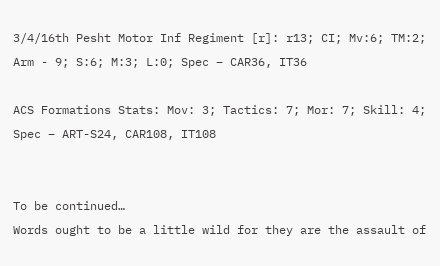3/4/16th Pesht Motor Inf Regiment [r]: r13; CI; Mv:6; TM:2; Arm - 9; S:6; M:3; L:0; Spec – CAR36, IT36

ACS Formations Stats: Mov: 3; Tactics: 7; Mor: 7; Skill: 4; Spec – ART-S24, CAR108, IT108


To be continued…
Words ought to be a little wild for they are the assault of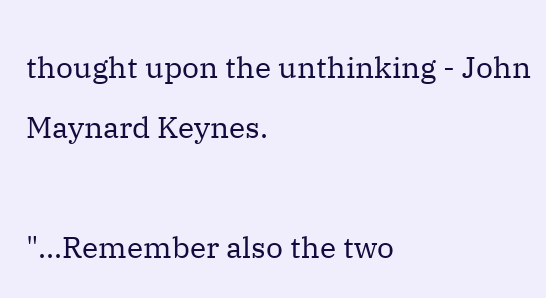thought upon the unthinking - John Maynard Keynes.

"...Remember also the two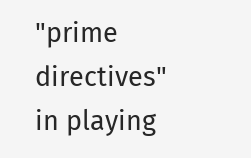"prime directives" in playing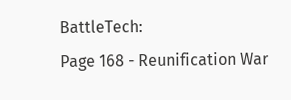BattleTech:
Page 168 - Reunification War